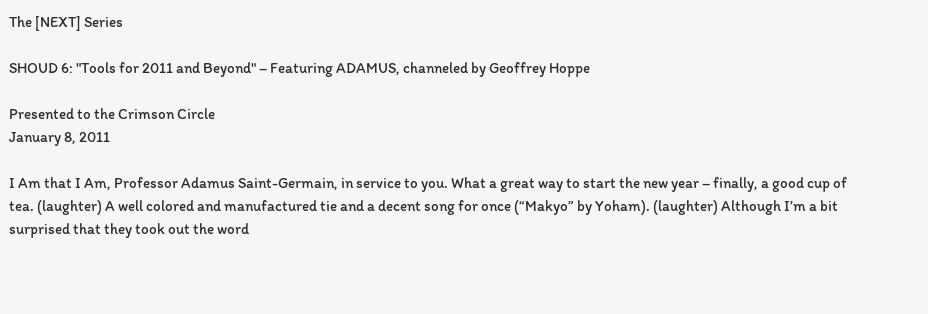The [NEXT] Series

SHOUD 6: "Tools for 2011 and Beyond" – Featuring ADAMUS, channeled by Geoffrey Hoppe

Presented to the Crimson Circle
January 8, 2011

I Am that I Am, Professor Adamus Saint-Germain, in service to you. What a great way to start the new year – finally, a good cup of tea. (laughter) A well colored and manufactured tie and a decent song for once (“Makyo” by Yoham). (laughter) Although I’m a bit surprised that they took out the word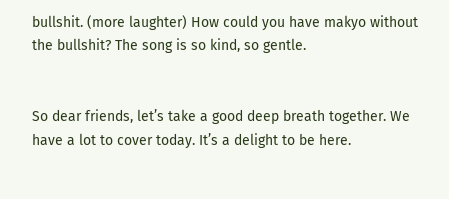bullshit. (more laughter) How could you have makyo without the bullshit? The song is so kind, so gentle.


So dear friends, let’s take a good deep breath together. We have a lot to cover today. It’s a delight to be here.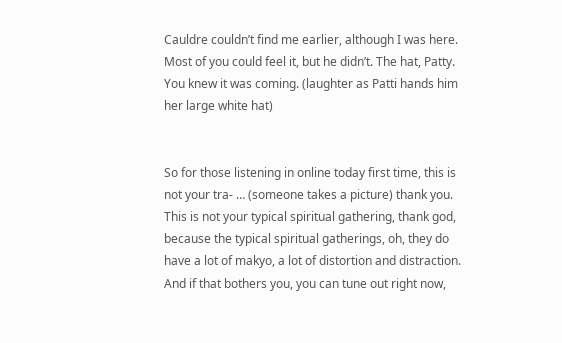Cauldre couldn’t find me earlier, although I was here. Most of you could feel it, but he didn’t. The hat, Patty. You knew it was coming. (laughter as Patti hands him her large white hat)


So for those listening in online today first time, this is not your tra- … (someone takes a picture) thank you. This is not your typical spiritual gathering, thank god, because the typical spiritual gatherings, oh, they do have a lot of makyo, a lot of distortion and distraction. And if that bothers you, you can tune out right now,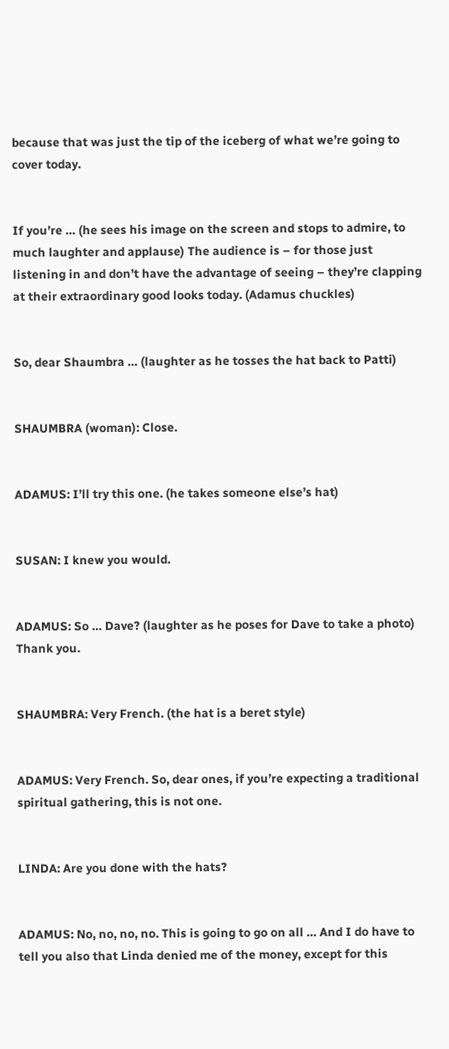because that was just the tip of the iceberg of what we’re going to cover today.


If you’re … (he sees his image on the screen and stops to admire, to much laughter and applause) The audience is – for those just listening in and don’t have the advantage of seeing – they’re clapping at their extraordinary good looks today. (Adamus chuckles)


So, dear Shaumbra … (laughter as he tosses the hat back to Patti)


SHAUMBRA (woman): Close.


ADAMUS: I’ll try this one. (he takes someone else’s hat)


SUSAN: I knew you would.


ADAMUS: So … Dave? (laughter as he poses for Dave to take a photo) Thank you.


SHAUMBRA: Very French. (the hat is a beret style)


ADAMUS: Very French. So, dear ones, if you’re expecting a traditional spiritual gathering, this is not one.


LINDA: Are you done with the hats?


ADAMUS: No, no, no, no. This is going to go on all … And I do have to tell you also that Linda denied me of the money, except for this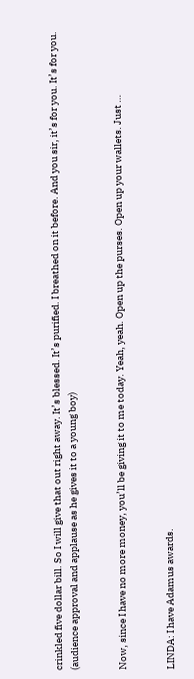crinkled five dollar bill. So I will give that out right away. It’s blessed. It’s purified. I breathed on it before. And you sir, it’s for you. It’s for you. (audience approval and applause as he gives it to a young boy)


Now, since I have no more money, you’ll be giving it to me today. Yeah, yeah. Open up the purses. Open up your wallets. Just …


LINDA: I have Adamus awards.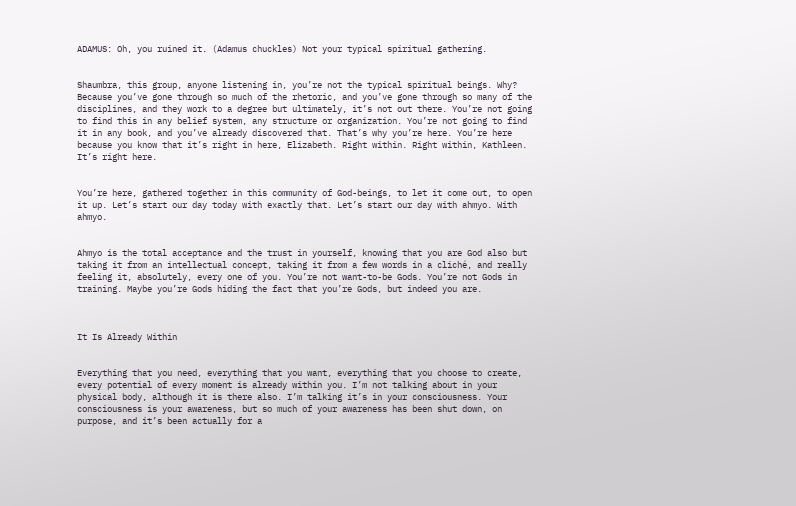ADAMUS: Oh, you ruined it. (Adamus chuckles) Not your typical spiritual gathering.


Shaumbra, this group, anyone listening in, you’re not the typical spiritual beings. Why? Because you’ve gone through so much of the rhetoric, and you’ve gone through so many of the disciplines, and they work to a degree but ultimately, it’s not out there. You’re not going to find this in any belief system, any structure or organization. You’re not going to find it in any book, and you’ve already discovered that. That’s why you’re here. You’re here because you know that it’s right in here, Elizabeth. Right within. Right within, Kathleen. It’s right here.


You’re here, gathered together in this community of God-beings, to let it come out, to open it up. Let’s start our day today with exactly that. Let’s start our day with ahmyo. With ahmyo.


Ahmyo is the total acceptance and the trust in yourself, knowing that you are God also but taking it from an intellectual concept, taking it from a few words in a cliché, and really feeling it, absolutely, every one of you. You’re not want-to-be Gods. You’re not Gods in training. Maybe you’re Gods hiding the fact that you’re Gods, but indeed you are.



It Is Already Within


Everything that you need, everything that you want, everything that you choose to create, every potential of every moment is already within you. I’m not talking about in your physical body, although it is there also. I’m talking it’s in your consciousness. Your consciousness is your awareness, but so much of your awareness has been shut down, on purpose, and it’s been actually for a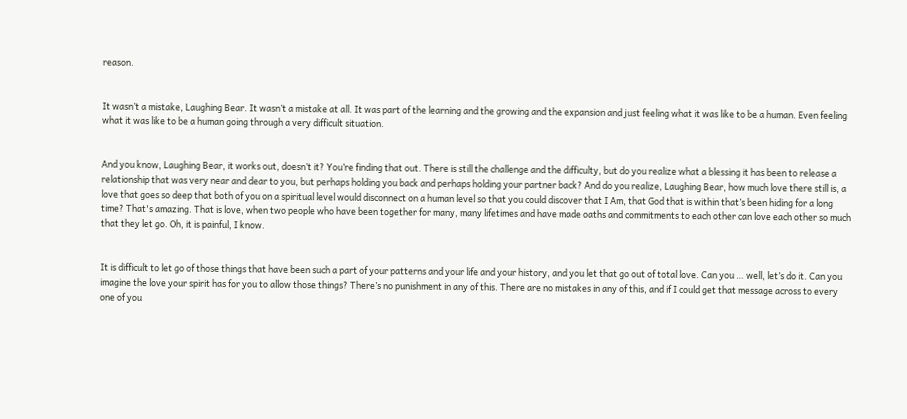reason.


It wasn’t a mistake, Laughing Bear. It wasn’t a mistake at all. It was part of the learning and the growing and the expansion and just feeling what it was like to be a human. Even feeling what it was like to be a human going through a very difficult situation.


And you know, Laughing Bear, it works out, doesn’t it? You’re finding that out. There is still the challenge and the difficulty, but do you realize what a blessing it has been to release a relationship that was very near and dear to you, but perhaps holding you back and perhaps holding your partner back? And do you realize, Laughing Bear, how much love there still is, a love that goes so deep that both of you on a spiritual level would disconnect on a human level so that you could discover that I Am, that God that is within that’s been hiding for a long time? That's amazing. That is love, when two people who have been together for many, many lifetimes and have made oaths and commitments to each other can love each other so much that they let go. Oh, it is painful, I know.


It is difficult to let go of those things that have been such a part of your patterns and your life and your history, and you let that go out of total love. Can you … well, let’s do it. Can you imagine the love your spirit has for you to allow those things? There’s no punishment in any of this. There are no mistakes in any of this, and if I could get that message across to every one of you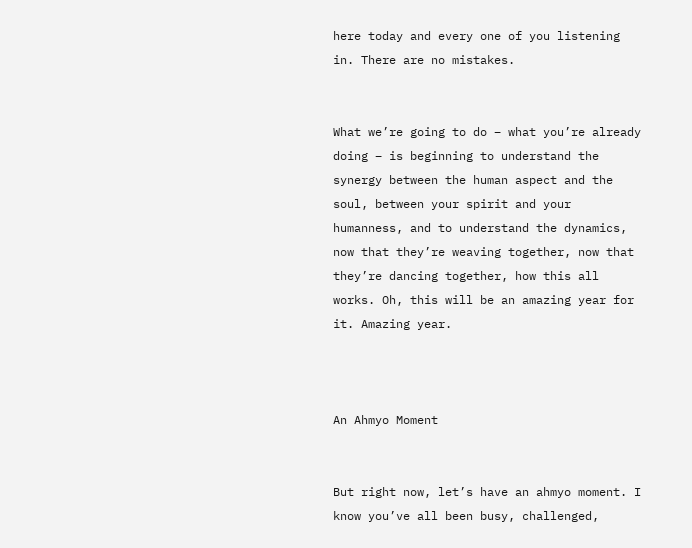here today and every one of you listening in. There are no mistakes.


What we’re going to do – what you’re already doing – is beginning to understand the synergy between the human aspect and the soul, between your spirit and your humanness, and to understand the dynamics, now that they’re weaving together, now that they’re dancing together, how this all works. Oh, this will be an amazing year for it. Amazing year.



An Ahmyo Moment


But right now, let’s have an ahmyo moment. I know you’ve all been busy, challenged,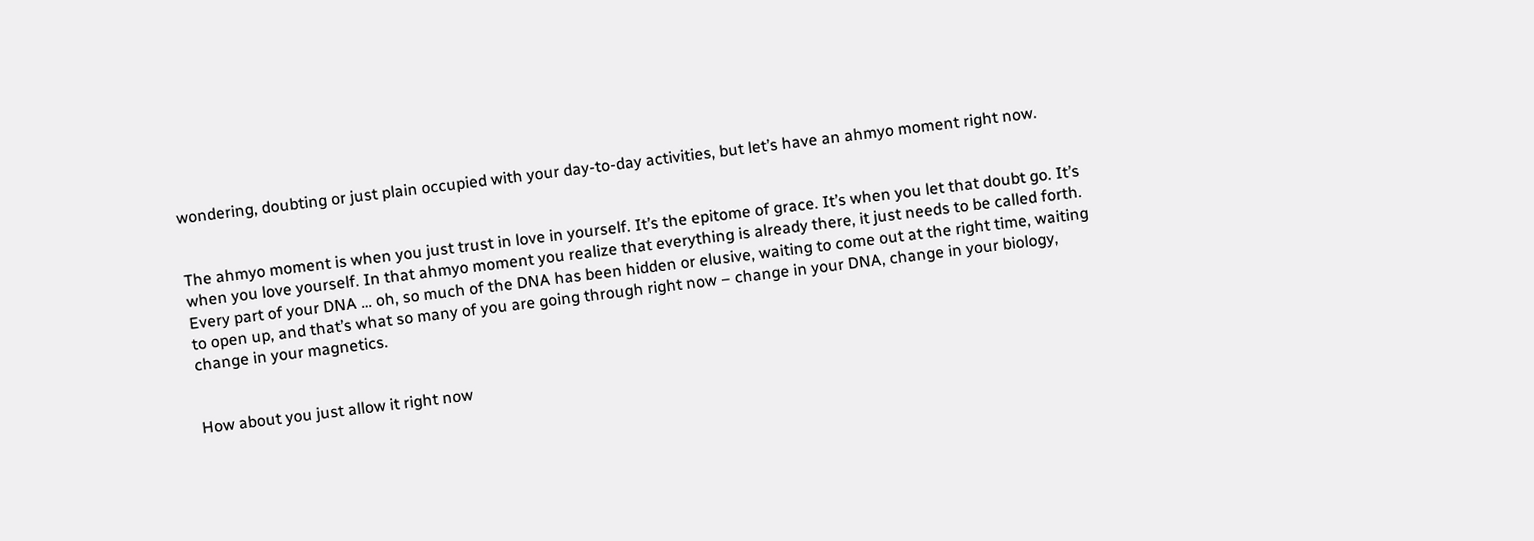wondering, doubting or just plain occupied with your day-to-day activities, but let’s have an ahmyo moment right now.


The ahmyo moment is when you just trust in love in yourself. It’s the epitome of grace. It’s when you let that doubt go. It’s when you love yourself. In that ahmyo moment you realize that everything is already there, it just needs to be called forth. Every part of your DNA … oh, so much of the DNA has been hidden or elusive, waiting to come out at the right time, waiting to open up, and that’s what so many of you are going through right now – change in your DNA, change in your biology, change in your magnetics.


How about you just allow it right now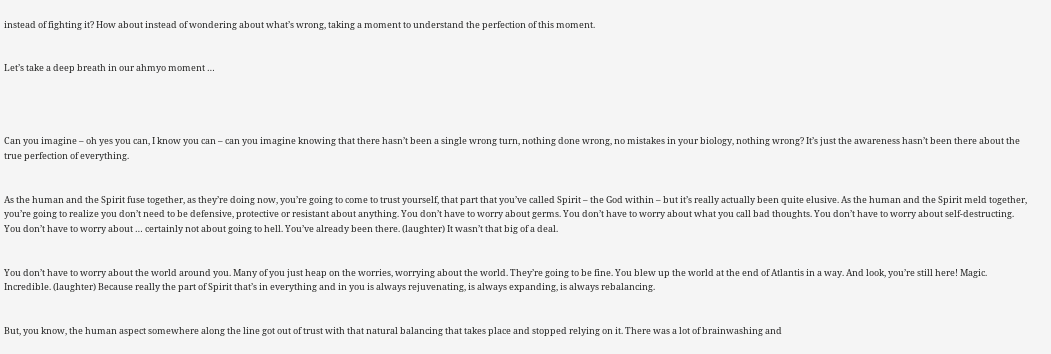instead of fighting it? How about instead of wondering about what’s wrong, taking a moment to understand the perfection of this moment.


Let’s take a deep breath in our ahmyo moment …




Can you imagine – oh yes you can, I know you can – can you imagine knowing that there hasn’t been a single wrong turn, nothing done wrong, no mistakes in your biology, nothing wrong? It’s just the awareness hasn’t been there about the true perfection of everything.


As the human and the Spirit fuse together, as they’re doing now, you’re going to come to trust yourself, that part that you’ve called Spirit – the God within – but it’s really actually been quite elusive. As the human and the Spirit meld together, you’re going to realize you don’t need to be defensive, protective or resistant about anything. You don’t have to worry about germs. You don’t have to worry about what you call bad thoughts. You don’t have to worry about self-destructing. You don’t have to worry about … certainly not about going to hell. You’ve already been there. (laughter) It wasn’t that big of a deal.


You don’t have to worry about the world around you. Many of you just heap on the worries, worrying about the world. They’re going to be fine. You blew up the world at the end of Atlantis in a way. And look, you’re still here! Magic. Incredible. (laughter) Because really the part of Spirit that’s in everything and in you is always rejuvenating, is always expanding, is always rebalancing.


But, you know, the human aspect somewhere along the line got out of trust with that natural balancing that takes place and stopped relying on it. There was a lot of brainwashing and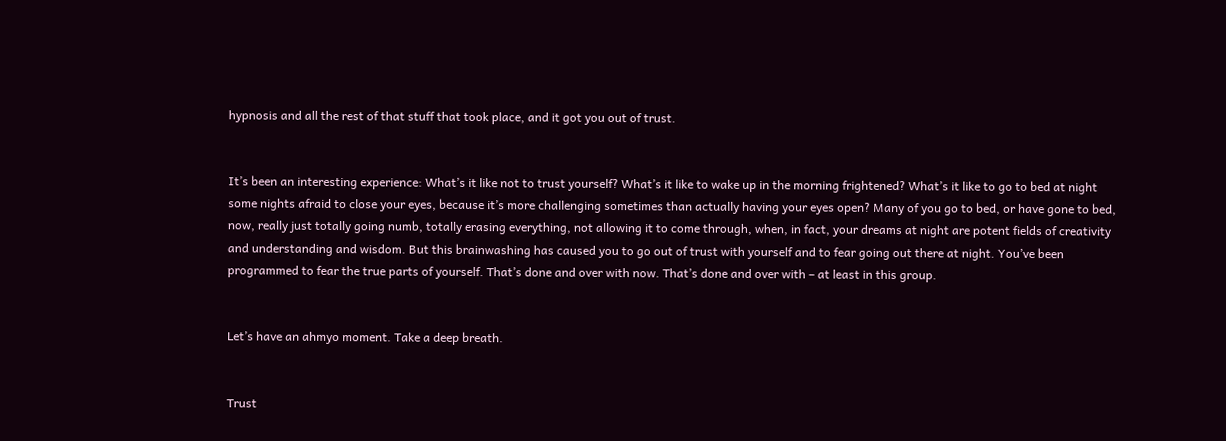hypnosis and all the rest of that stuff that took place, and it got you out of trust.


It’s been an interesting experience: What’s it like not to trust yourself? What’s it like to wake up in the morning frightened? What’s it like to go to bed at night some nights afraid to close your eyes, because it’s more challenging sometimes than actually having your eyes open? Many of you go to bed, or have gone to bed, now, really just totally going numb, totally erasing everything, not allowing it to come through, when, in fact, your dreams at night are potent fields of creativity and understanding and wisdom. But this brainwashing has caused you to go out of trust with yourself and to fear going out there at night. You’ve been programmed to fear the true parts of yourself. That’s done and over with now. That’s done and over with – at least in this group.


Let’s have an ahmyo moment. Take a deep breath.


Trust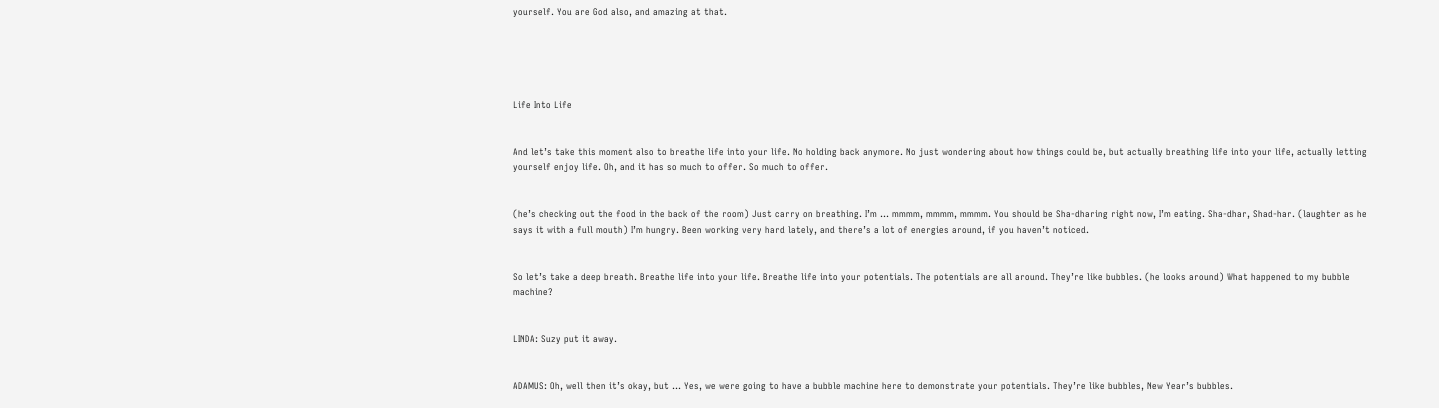yourself. You are God also, and amazing at that.





Life Into Life


And let’s take this moment also to breathe life into your life. No holding back anymore. No just wondering about how things could be, but actually breathing life into your life, actually letting yourself enjoy life. Oh, and it has so much to offer. So much to offer.


(he’s checking out the food in the back of the room) Just carry on breathing. I’m … mmmm, mmmm, mmmm. You should be Sha-dharing right now, I’m eating. Sha-dhar, Shad-har. (laughter as he says it with a full mouth) I’m hungry. Been working very hard lately, and there’s a lot of energies around, if you haven’t noticed.


So let’s take a deep breath. Breathe life into your life. Breathe life into your potentials. The potentials are all around. They’re like bubbles. (he looks around) What happened to my bubble machine?


LINDA: Suzy put it away.


ADAMUS: Oh, well then it’s okay, but … Yes, we were going to have a bubble machine here to demonstrate your potentials. They’re like bubbles, New Year’s bubbles.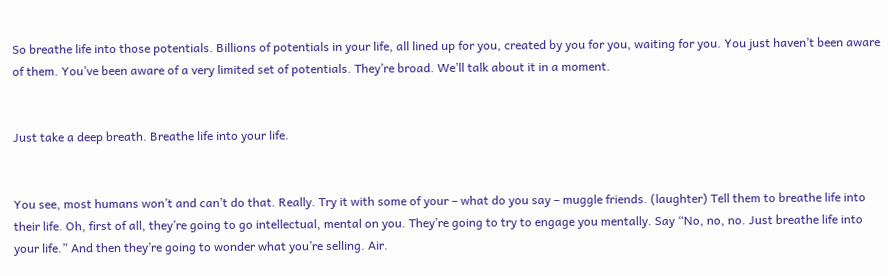So breathe life into those potentials. Billions of potentials in your life, all lined up for you, created by you for you, waiting for you. You just haven’t been aware of them. You’ve been aware of a very limited set of potentials. They’re broad. We’ll talk about it in a moment.


Just take a deep breath. Breathe life into your life.


You see, most humans won’t and can’t do that. Really. Try it with some of your – what do you say – muggle friends. (laughter) Tell them to breathe life into their life. Oh, first of all, they’re going to go intellectual, mental on you. They’re going to try to engage you mentally. Say “No, no, no. Just breathe life into your life.” And then they’re going to wonder what you’re selling. Air.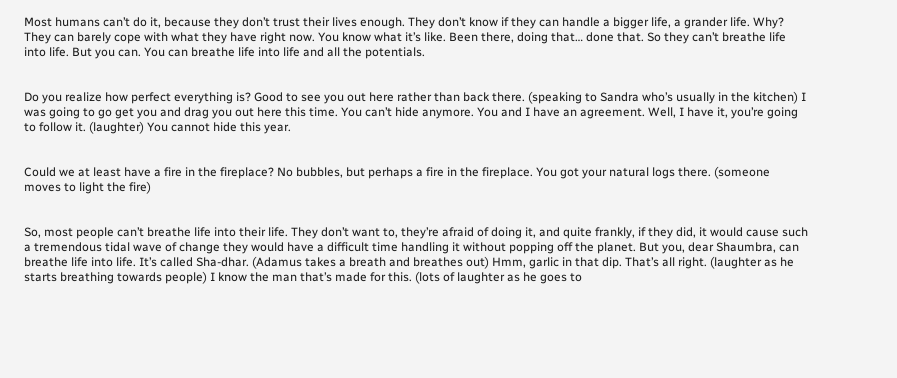Most humans can’t do it, because they don’t trust their lives enough. They don’t know if they can handle a bigger life, a grander life. Why? They can barely cope with what they have right now. You know what it’s like. Been there, doing that… done that. So they can’t breathe life into life. But you can. You can breathe life into life and all the potentials.


Do you realize how perfect everything is? Good to see you out here rather than back there. (speaking to Sandra who’s usually in the kitchen) I was going to go get you and drag you out here this time. You can’t hide anymore. You and I have an agreement. Well, I have it, you’re going to follow it. (laughter) You cannot hide this year.


Could we at least have a fire in the fireplace? No bubbles, but perhaps a fire in the fireplace. You got your natural logs there. (someone moves to light the fire)


So, most people can’t breathe life into their life. They don’t want to, they’re afraid of doing it, and quite frankly, if they did, it would cause such a tremendous tidal wave of change they would have a difficult time handling it without popping off the planet. But you, dear Shaumbra, can breathe life into life. It’s called Sha-dhar. (Adamus takes a breath and breathes out) Hmm, garlic in that dip. That’s all right. (laughter as he starts breathing towards people) I know the man that’s made for this. (lots of laughter as he goes to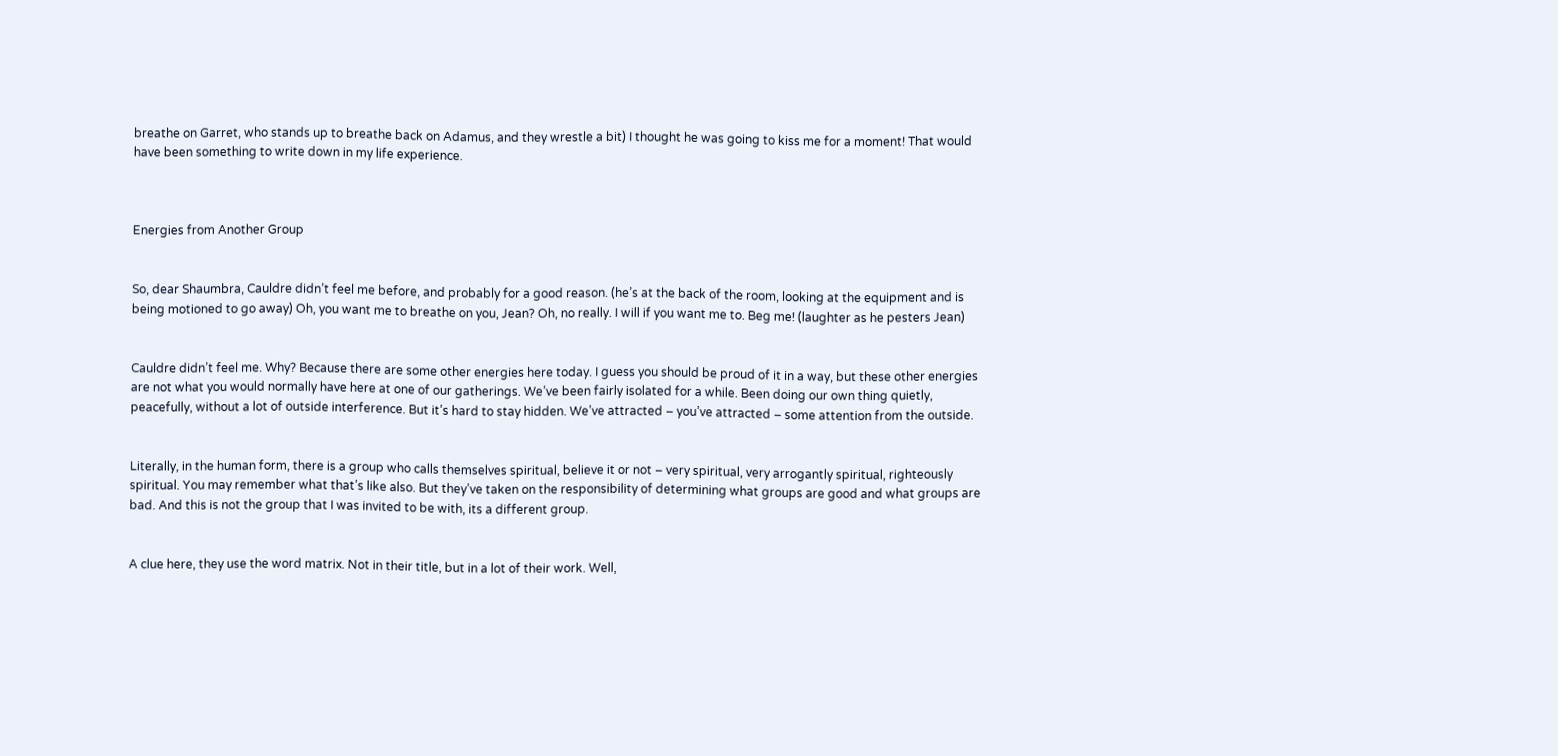breathe on Garret, who stands up to breathe back on Adamus, and they wrestle a bit) I thought he was going to kiss me for a moment! That would have been something to write down in my life experience.



Energies from Another Group


So, dear Shaumbra, Cauldre didn’t feel me before, and probably for a good reason. (he’s at the back of the room, looking at the equipment and is being motioned to go away) Oh, you want me to breathe on you, Jean? Oh, no really. I will if you want me to. Beg me! (laughter as he pesters Jean)


Cauldre didn’t feel me. Why? Because there are some other energies here today. I guess you should be proud of it in a way, but these other energies are not what you would normally have here at one of our gatherings. We’ve been fairly isolated for a while. Been doing our own thing quietly, peacefully, without a lot of outside interference. But it’s hard to stay hidden. We’ve attracted – you’ve attracted – some attention from the outside.


Literally, in the human form, there is a group who calls themselves spiritual, believe it or not – very spiritual, very arrogantly spiritual, righteously spiritual. You may remember what that’s like also. But they’ve taken on the responsibility of determining what groups are good and what groups are bad. And this is not the group that I was invited to be with, its a different group.


A clue here, they use the word matrix. Not in their title, but in a lot of their work. Well,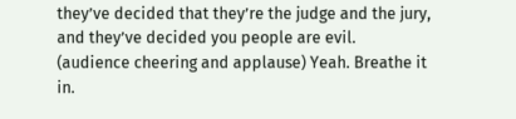they’ve decided that they’re the judge and the jury, and they’ve decided you people are evil. (audience cheering and applause) Yeah. Breathe it in.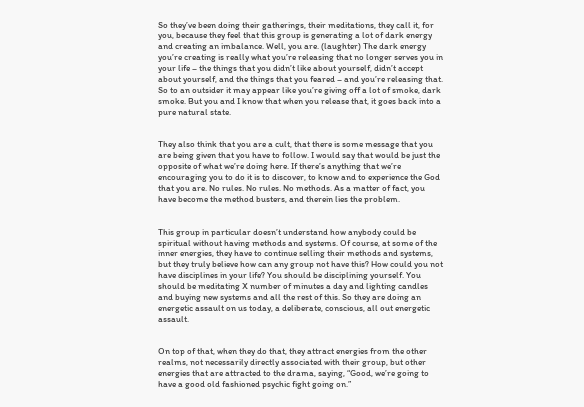So they’ve been doing their gatherings, their meditations, they call it, for you, because they feel that this group is generating a lot of dark energy and creating an imbalance. Well, you are. (laughter) The dark energy you’re creating is really what you’re releasing that no longer serves you in your life – the things that you didn’t like about yourself, didn’t accept about yourself, and the things that you feared – and you’re releasing that. So to an outsider it may appear like you’re giving off a lot of smoke, dark smoke. But you and I know that when you release that, it goes back into a pure natural state.


They also think that you are a cult, that there is some message that you are being given that you have to follow. I would say that would be just the opposite of what we’re doing here. If there’s anything that we’re encouraging you to do it is to discover, to know and to experience the God that you are. No rules. No rules. No methods. As a matter of fact, you have become the method busters, and therein lies the problem.


This group in particular doesn’t understand how anybody could be spiritual without having methods and systems. Of course, at some of the inner energies, they have to continue selling their methods and systems, but they truly believe how can any group not have this? How could you not have disciplines in your life? You should be disciplining yourself. You should be meditating X number of minutes a day and lighting candles and buying new systems and all the rest of this. So they are doing an energetic assault on us today, a deliberate, conscious, all out energetic assault.


On top of that, when they do that, they attract energies from the other realms, not necessarily directly associated with their group, but other energies that are attracted to the drama, saying, “Good, we’re going to have a good old fashioned psychic fight going on.”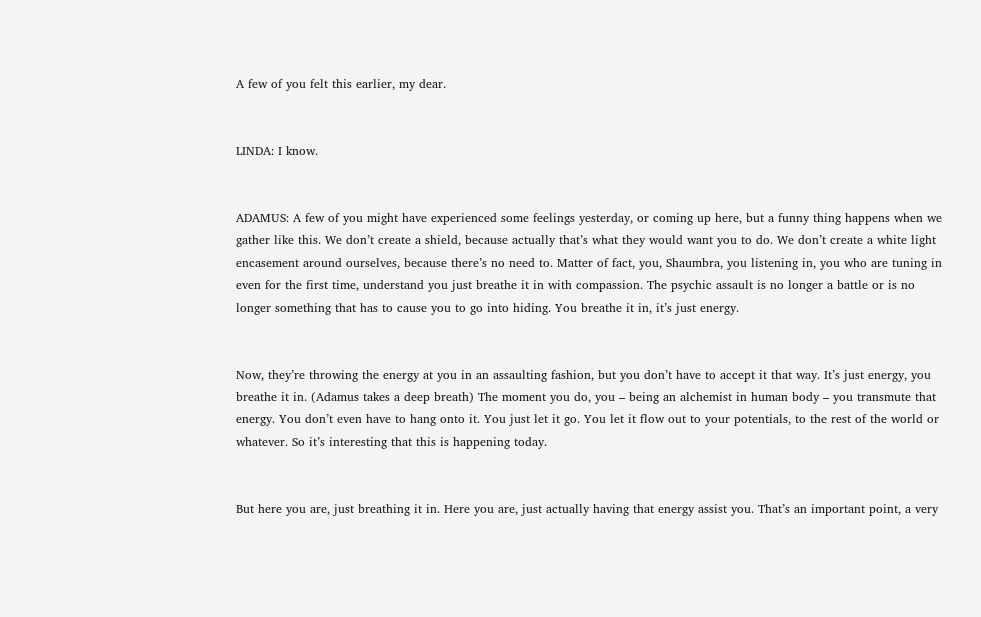A few of you felt this earlier, my dear.


LINDA: I know.


ADAMUS: A few of you might have experienced some feelings yesterday, or coming up here, but a funny thing happens when we gather like this. We don’t create a shield, because actually that’s what they would want you to do. We don’t create a white light encasement around ourselves, because there’s no need to. Matter of fact, you, Shaumbra, you listening in, you who are tuning in even for the first time, understand you just breathe it in with compassion. The psychic assault is no longer a battle or is no longer something that has to cause you to go into hiding. You breathe it in, it’s just energy.


Now, they’re throwing the energy at you in an assaulting fashion, but you don’t have to accept it that way. It’s just energy, you breathe it in. (Adamus takes a deep breath) The moment you do, you – being an alchemist in human body – you transmute that energy. You don’t even have to hang onto it. You just let it go. You let it flow out to your potentials, to the rest of the world or whatever. So it’s interesting that this is happening today.


But here you are, just breathing it in. Here you are, just actually having that energy assist you. That’s an important point, a very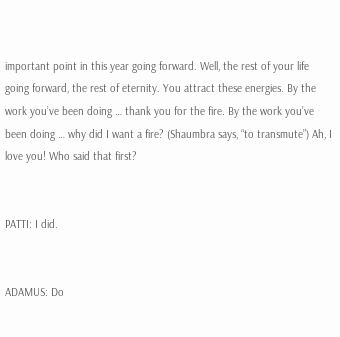important point in this year going forward. Well, the rest of your life going forward, the rest of eternity. You attract these energies. By the work you’ve been doing … thank you for the fire. By the work you’ve been doing … why did I want a fire? (Shaumbra says, “to transmute”) Ah, I love you! Who said that first?


PATTI: I did.


ADAMUS: Do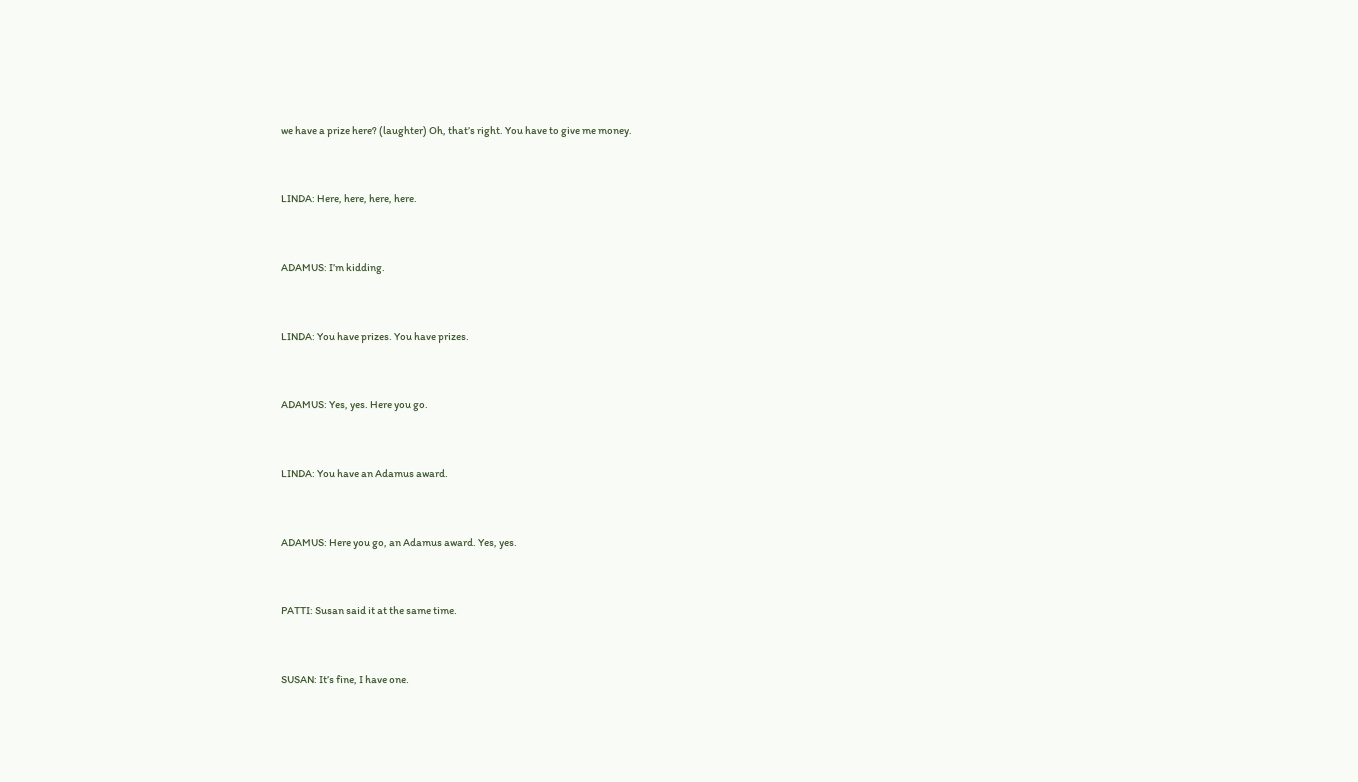we have a prize here? (laughter) Oh, that’s right. You have to give me money.


LINDA: Here, here, here, here.


ADAMUS: I’m kidding.


LINDA: You have prizes. You have prizes.


ADAMUS: Yes, yes. Here you go.


LINDA: You have an Adamus award.


ADAMUS: Here you go, an Adamus award. Yes, yes.


PATTI: Susan said it at the same time.


SUSAN: It’s fine, I have one.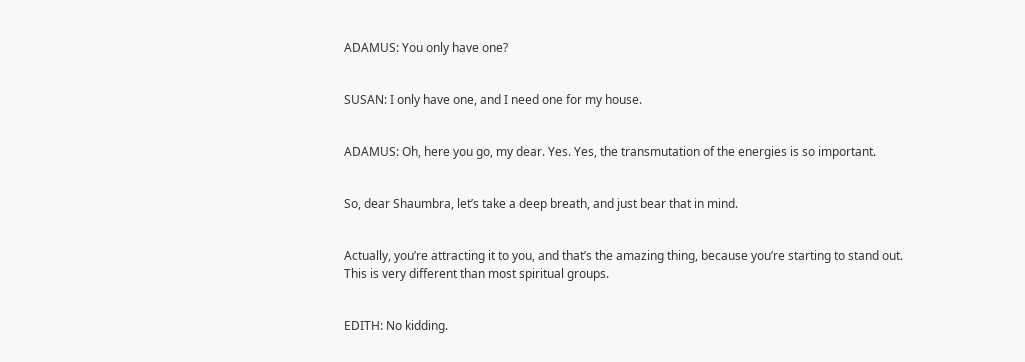ADAMUS: You only have one?


SUSAN: I only have one, and I need one for my house.


ADAMUS: Oh, here you go, my dear. Yes. Yes, the transmutation of the energies is so important.


So, dear Shaumbra, let’s take a deep breath, and just bear that in mind.


Actually, you’re attracting it to you, and that’s the amazing thing, because you’re starting to stand out. This is very different than most spiritual groups.


EDITH: No kidding.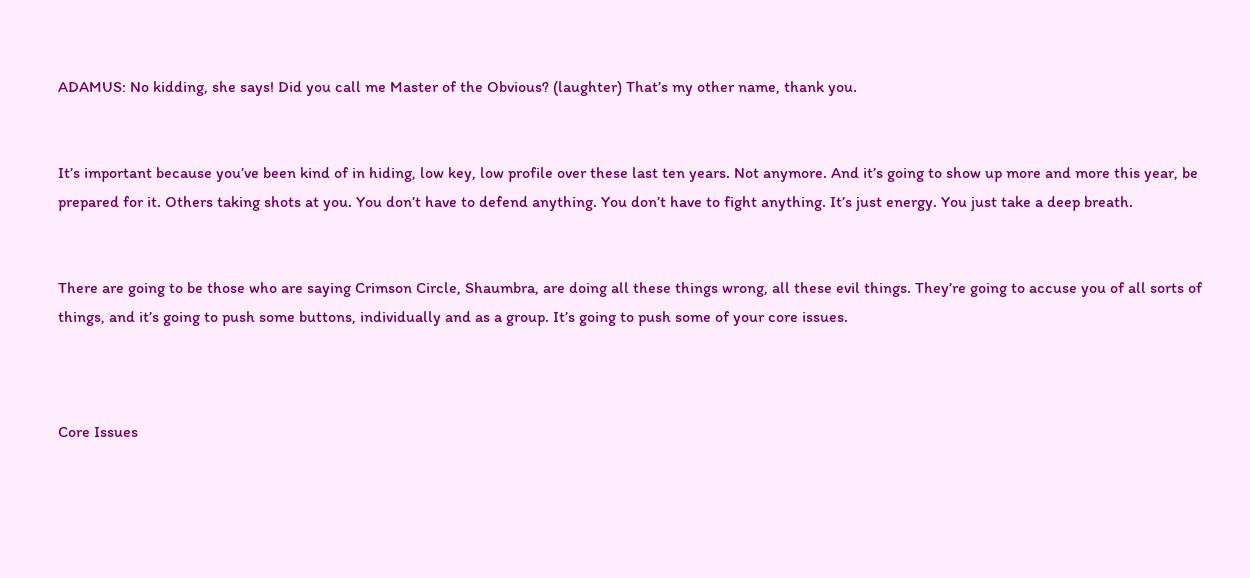ADAMUS: No kidding, she says! Did you call me Master of the Obvious? (laughter) That’s my other name, thank you.


It’s important because you’ve been kind of in hiding, low key, low profile over these last ten years. Not anymore. And it’s going to show up more and more this year, be prepared for it. Others taking shots at you. You don’t have to defend anything. You don’t have to fight anything. It’s just energy. You just take a deep breath.


There are going to be those who are saying Crimson Circle, Shaumbra, are doing all these things wrong, all these evil things. They’re going to accuse you of all sorts of things, and it’s going to push some buttons, individually and as a group. It’s going to push some of your core issues.



Core Issues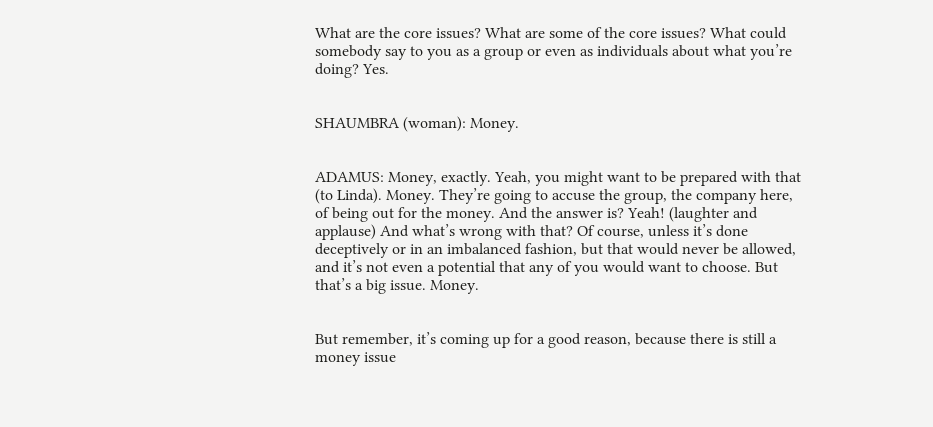What are the core issues? What are some of the core issues? What could somebody say to you as a group or even as individuals about what you’re doing? Yes.


SHAUMBRA (woman): Money.


ADAMUS: Money, exactly. Yeah, you might want to be prepared with that (to Linda). Money. They’re going to accuse the group, the company here, of being out for the money. And the answer is? Yeah! (laughter and applause) And what’s wrong with that? Of course, unless it’s done deceptively or in an imbalanced fashion, but that would never be allowed, and it’s not even a potential that any of you would want to choose. But that’s a big issue. Money.


But remember, it’s coming up for a good reason, because there is still a money issue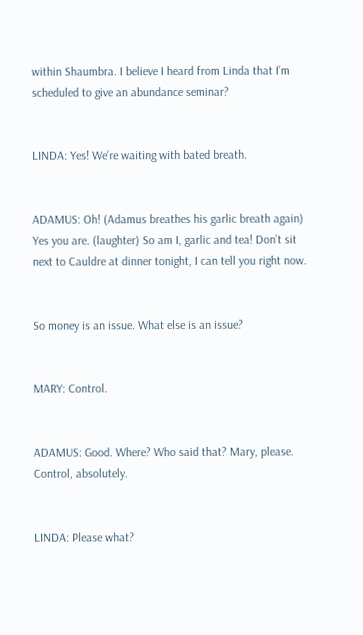within Shaumbra. I believe I heard from Linda that I’m scheduled to give an abundance seminar?


LINDA: Yes! We’re waiting with bated breath.


ADAMUS: Oh! (Adamus breathes his garlic breath again) Yes you are. (laughter) So am I, garlic and tea! Don’t sit next to Cauldre at dinner tonight, I can tell you right now.


So money is an issue. What else is an issue?


MARY: Control.


ADAMUS: Good. Where? Who said that? Mary, please. Control, absolutely.


LINDA: Please what?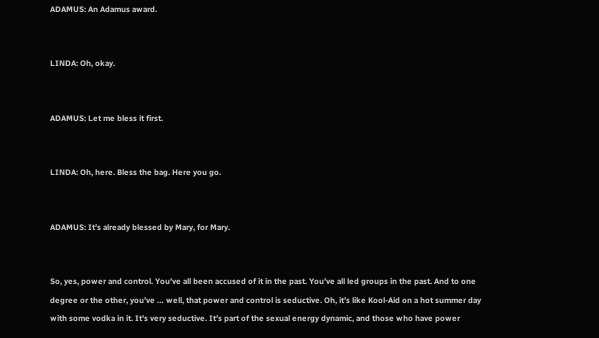ADAMUS: An Adamus award.


LINDA: Oh, okay.


ADAMUS: Let me bless it first.


LINDA: Oh, here. Bless the bag. Here you go.


ADAMUS: It’s already blessed by Mary, for Mary.


So, yes, power and control. You’ve all been accused of it in the past. You’ve all led groups in the past. And to one degree or the other, you’ve … well, that power and control is seductive. Oh, it’s like Kool-Aid on a hot summer day with some vodka in it. It’s very seductive. It’s part of the sexual energy dynamic, and those who have power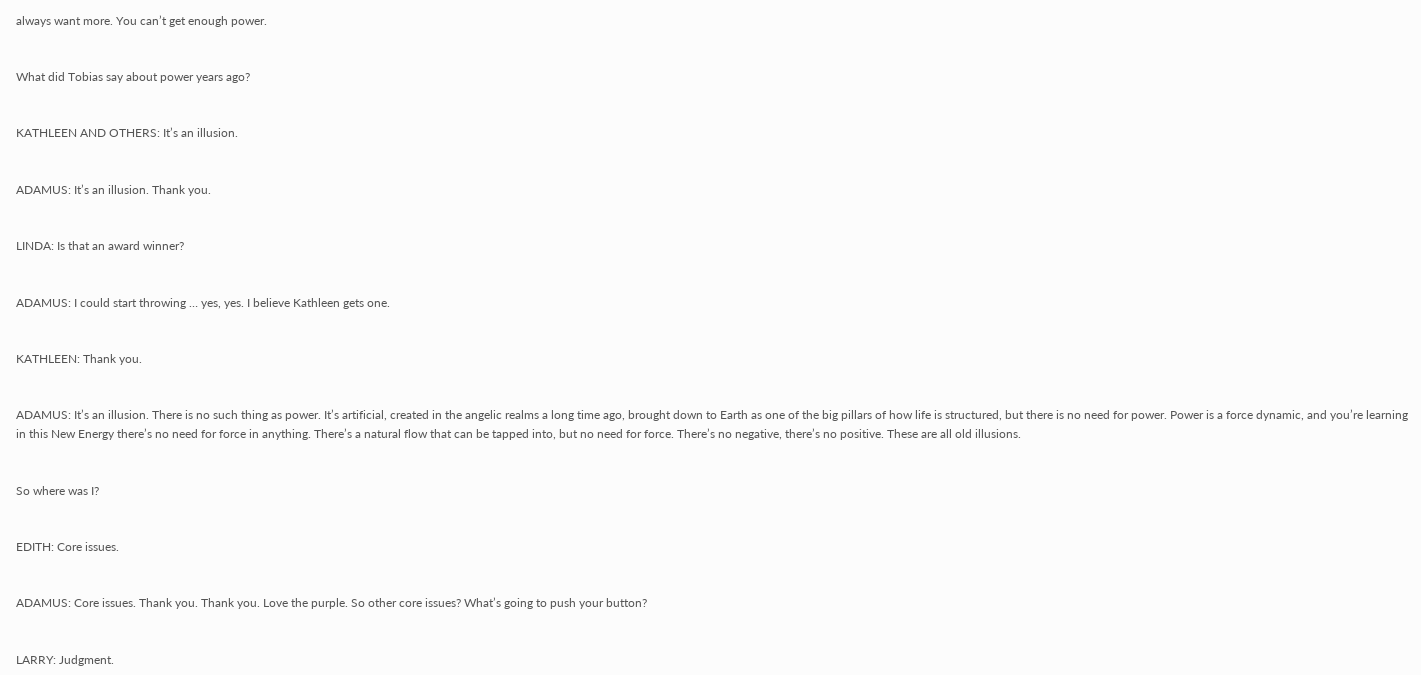always want more. You can’t get enough power.


What did Tobias say about power years ago?


KATHLEEN AND OTHERS: It’s an illusion.


ADAMUS: It’s an illusion. Thank you.


LINDA: Is that an award winner?


ADAMUS: I could start throwing … yes, yes. I believe Kathleen gets one.


KATHLEEN: Thank you.


ADAMUS: It’s an illusion. There is no such thing as power. It’s artificial, created in the angelic realms a long time ago, brought down to Earth as one of the big pillars of how life is structured, but there is no need for power. Power is a force dynamic, and you’re learning in this New Energy there’s no need for force in anything. There’s a natural flow that can be tapped into, but no need for force. There’s no negative, there’s no positive. These are all old illusions.


So where was I?


EDITH: Core issues.


ADAMUS: Core issues. Thank you. Thank you. Love the purple. So other core issues? What’s going to push your button?


LARRY: Judgment.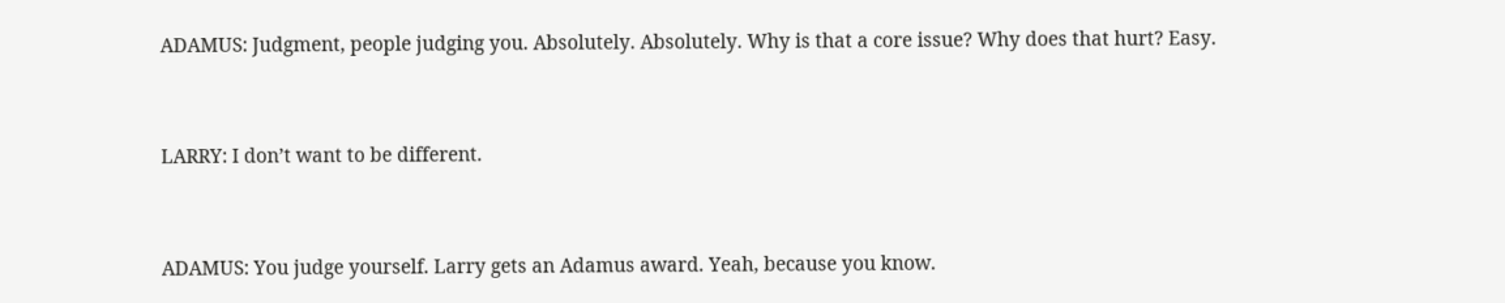ADAMUS: Judgment, people judging you. Absolutely. Absolutely. Why is that a core issue? Why does that hurt? Easy.


LARRY: I don’t want to be different.


ADAMUS: You judge yourself. Larry gets an Adamus award. Yeah, because you know.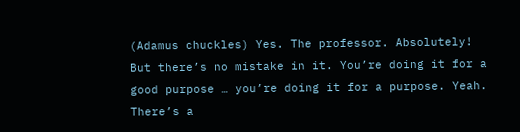(Adamus chuckles) Yes. The professor. Absolutely! But there’s no mistake in it. You’re doing it for a good purpose … you’re doing it for a purpose. Yeah. There’s a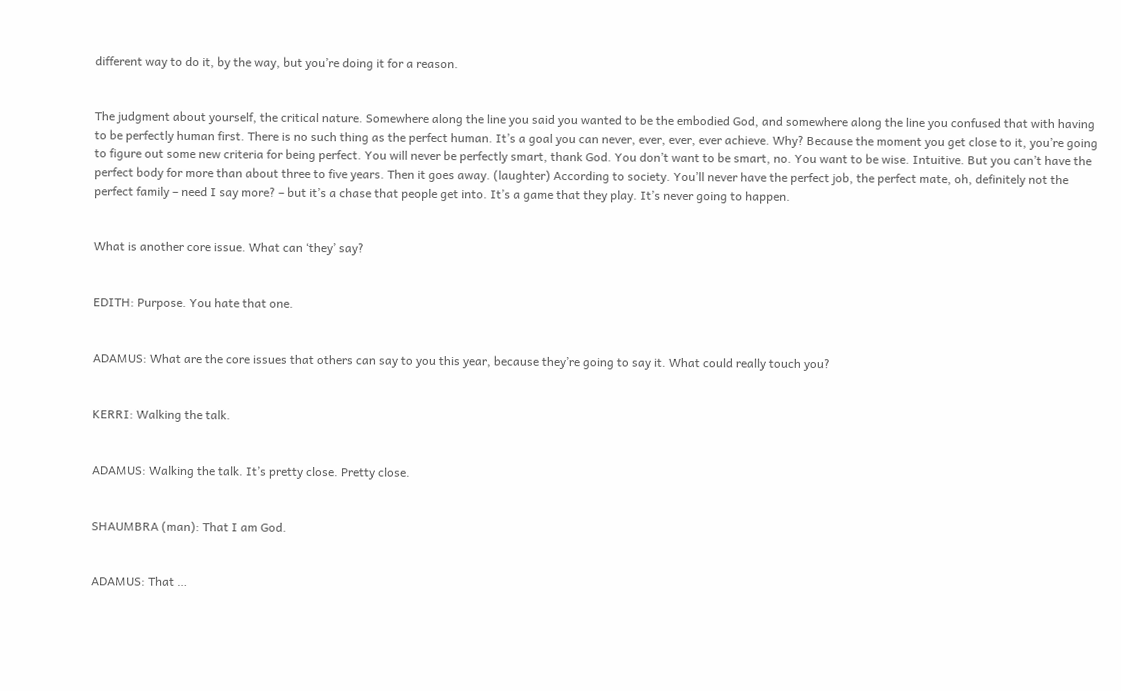different way to do it, by the way, but you’re doing it for a reason.


The judgment about yourself, the critical nature. Somewhere along the line you said you wanted to be the embodied God, and somewhere along the line you confused that with having to be perfectly human first. There is no such thing as the perfect human. It’s a goal you can never, ever, ever, ever achieve. Why? Because the moment you get close to it, you’re going to figure out some new criteria for being perfect. You will never be perfectly smart, thank God. You don’t want to be smart, no. You want to be wise. Intuitive. But you can’t have the perfect body for more than about three to five years. Then it goes away. (laughter) According to society. You’ll never have the perfect job, the perfect mate, oh, definitely not the perfect family – need I say more? – but it’s a chase that people get into. It’s a game that they play. It’s never going to happen.


What is another core issue. What can ‘they’ say?


EDITH: Purpose. You hate that one.


ADAMUS: What are the core issues that others can say to you this year, because they’re going to say it. What could really touch you?


KERRI: Walking the talk.


ADAMUS: Walking the talk. It’s pretty close. Pretty close.


SHAUMBRA (man): That I am God.


ADAMUS: That …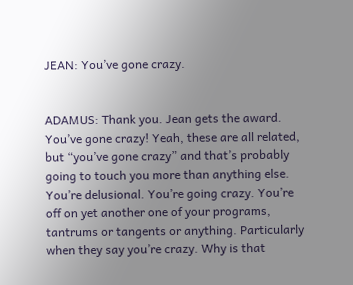JEAN: You’ve gone crazy.


ADAMUS: Thank you. Jean gets the award. You’ve gone crazy! Yeah, these are all related, but “you’ve gone crazy” and that’s probably going to touch you more than anything else. You’re delusional. You’re going crazy. You’re off on yet another one of your programs, tantrums or tangents or anything. Particularly when they say you’re crazy. Why is that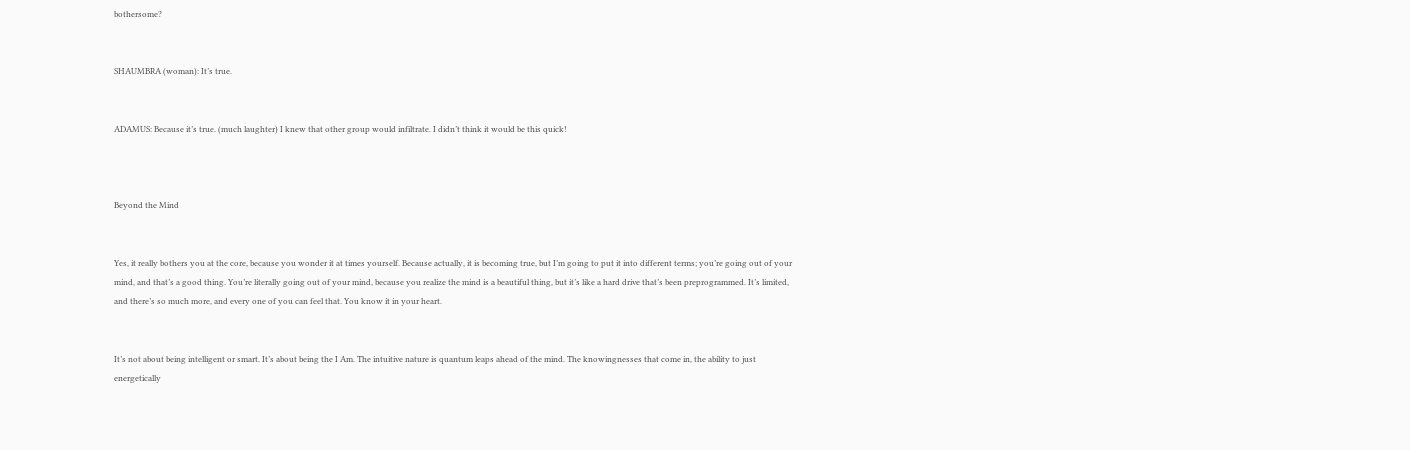bothersome?


SHAUMBRA (woman): It’s true.


ADAMUS: Because it’s true. (much laughter) I knew that other group would infiltrate. I didn’t think it would be this quick!



Beyond the Mind


Yes, it really bothers you at the core, because you wonder it at times yourself. Because actually, it is becoming true, but I’m going to put it into different terms; you’re going out of your mind, and that’s a good thing. You’re literally going out of your mind, because you realize the mind is a beautiful thing, but it’s like a hard drive that’s been preprogrammed. It’s limited, and there’s so much more, and every one of you can feel that. You know it in your heart.


It’s not about being intelligent or smart. It’s about being the I Am. The intuitive nature is quantum leaps ahead of the mind. The knowingnesses that come in, the ability to just energetically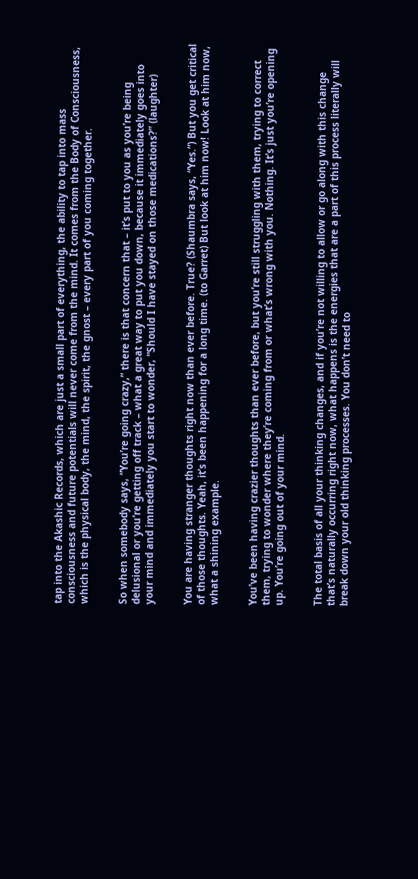tap into the Akashic Records, which are just a small part of everything, the ability to tap into mass consciousness and future potentials will never come from the mind. It comes from the Body of Consciousness, which is the physical body, the mind, the spirit, the gnost – every part of you coming together.


So when somebody says, “You’re going crazy,” there is that concern that – it’s put to you as you’re being delusional or you’re getting off track – what a great way to put you down, because it immediately goes into your mind and immediately you start to wonder, “Should I have stayed on those medications?” (laughter)


You are having stranger thoughts right now than ever before. True? (Shaumbra says, “Yes.”) But you get critical of those thoughts. Yeah, it’s been happening for a long time. (to Garret) But look at him now! Look at him now, what a shining example.


You’ve been having crazier thoughts than ever before, but you’re still struggling with them, trying to correct them, trying to wonder where they’re coming from or what’s wrong with you. Nothing. It’s just you’re opening up. You’re going out of your mind.


The total basis of all your thinking changes, and if you’re not willing to allow or go along with this change that’s naturally occurring right now, what happens is the energies that are a part of this process literally will break down your old thinking processes. You don’t need to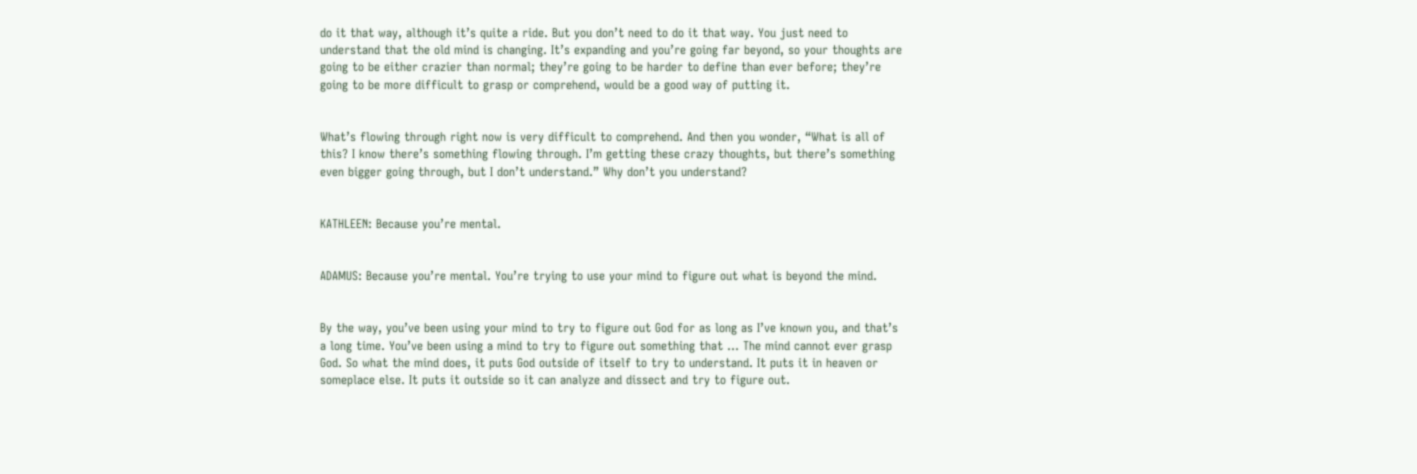do it that way, although it’s quite a ride. But you don’t need to do it that way. You just need to understand that the old mind is changing. It’s expanding and you’re going far beyond, so your thoughts are going to be either crazier than normal; they’re going to be harder to define than ever before; they’re going to be more difficult to grasp or comprehend, would be a good way of putting it.


What’s flowing through right now is very difficult to comprehend. And then you wonder, “What is all of this? I know there’s something flowing through. I’m getting these crazy thoughts, but there’s something even bigger going through, but I don’t understand.” Why don’t you understand?


KATHLEEN: Because you’re mental.


ADAMUS: Because you’re mental. You’re trying to use your mind to figure out what is beyond the mind.


By the way, you’ve been using your mind to try to figure out God for as long as I’ve known you, and that’s a long time. You’ve been using a mind to try to figure out something that … The mind cannot ever grasp God. So what the mind does, it puts God outside of itself to try to understand. It puts it in heaven or someplace else. It puts it outside so it can analyze and dissect and try to figure out.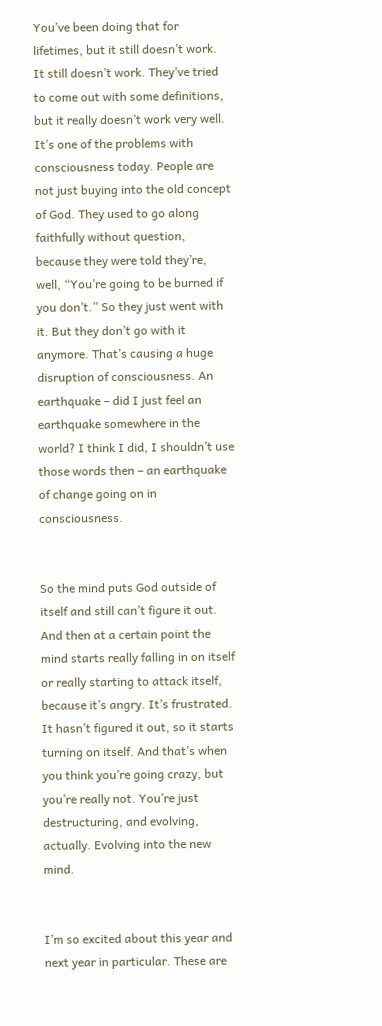You’ve been doing that for lifetimes, but it still doesn’t work. It still doesn’t work. They’ve tried to come out with some definitions, but it really doesn’t work very well. It’s one of the problems with consciousness today. People are not just buying into the old concept of God. They used to go along faithfully without question, because they were told they’re, well, “You’re going to be burned if you don’t.” So they just went with it. But they don’t go with it anymore. That’s causing a huge disruption of consciousness. An earthquake – did I just feel an earthquake somewhere in the world? I think I did, I shouldn’t use those words then – an earthquake of change going on in consciousness.


So the mind puts God outside of itself and still can’t figure it out. And then at a certain point the mind starts really falling in on itself or really starting to attack itself, because it’s angry. It’s frustrated. It hasn’t figured it out, so it starts turning on itself. And that’s when you think you’re going crazy, but you’re really not. You’re just destructuring, and evolving, actually. Evolving into the new mind.


I’m so excited about this year and next year in particular. These are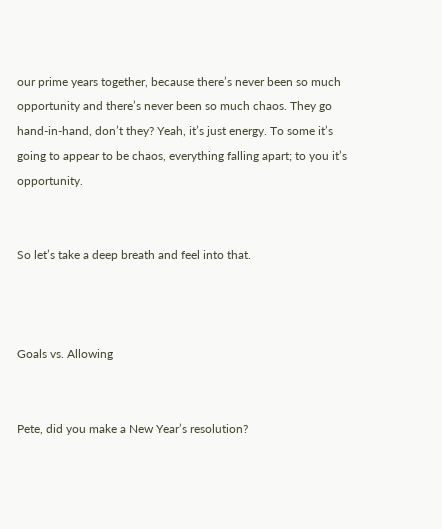our prime years together, because there’s never been so much opportunity and there’s never been so much chaos. They go hand-in-hand, don’t they? Yeah, it’s just energy. To some it’s going to appear to be chaos, everything falling apart; to you it’s opportunity.


So let’s take a deep breath and feel into that.



Goals vs. Allowing


Pete, did you make a New Year’s resolution?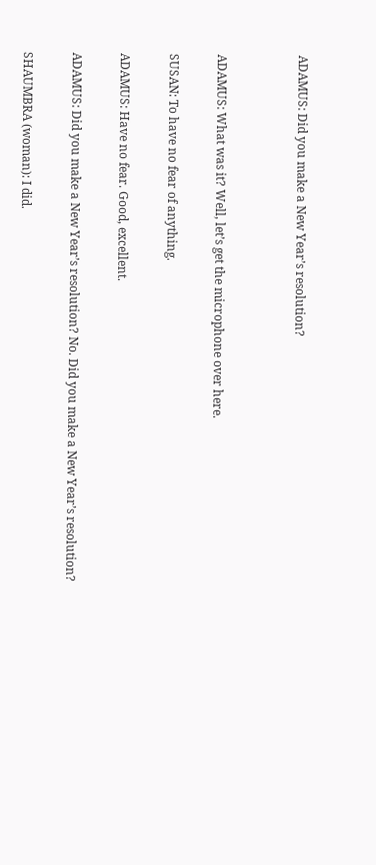ADAMUS: Did you make a New Year’s resolution?




ADAMUS: What was it? Well, let’s get the microphone over here.


SUSAN: To have no fear of anything.


ADAMUS: Have no fear. Good, excellent.


ADAMUS: Did you make a New Year’s resolution? No. Did you make a New Year’s resolution?


SHAUMBRA (woman): I did.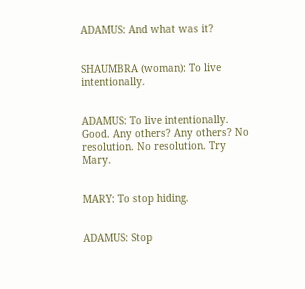ADAMUS: And what was it?


SHAUMBRA (woman): To live intentionally.


ADAMUS: To live intentionally. Good. Any others? Any others? No resolution. No resolution. Try Mary.


MARY: To stop hiding.


ADAMUS: Stop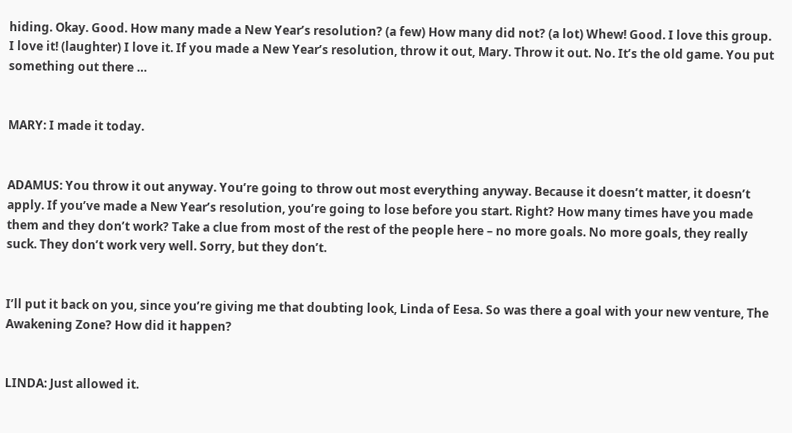hiding. Okay. Good. How many made a New Year’s resolution? (a few) How many did not? (a lot) Whew! Good. I love this group. I love it! (laughter) I love it. If you made a New Year’s resolution, throw it out, Mary. Throw it out. No. It’s the old game. You put something out there …


MARY: I made it today.


ADAMUS: You throw it out anyway. You’re going to throw out most everything anyway. Because it doesn’t matter, it doesn’t apply. If you’ve made a New Year’s resolution, you’re going to lose before you start. Right? How many times have you made them and they don’t work? Take a clue from most of the rest of the people here – no more goals. No more goals, they really suck. They don’t work very well. Sorry, but they don’t.


I’ll put it back on you, since you’re giving me that doubting look, Linda of Eesa. So was there a goal with your new venture, The Awakening Zone? How did it happen?


LINDA: Just allowed it.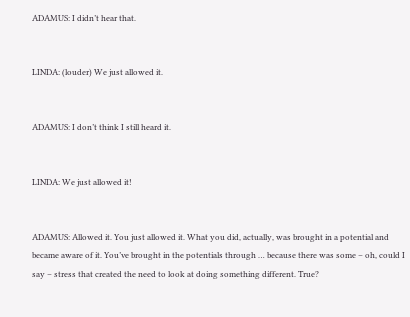ADAMUS: I didn’t hear that.


LINDA: (louder) We just allowed it.


ADAMUS: I don’t think I still heard it.


LINDA: We just allowed it!


ADAMUS: Allowed it. You just allowed it. What you did, actually, was brought in a potential and became aware of it. You’ve brought in the potentials through … because there was some – oh, could I say – stress that created the need to look at doing something different. True?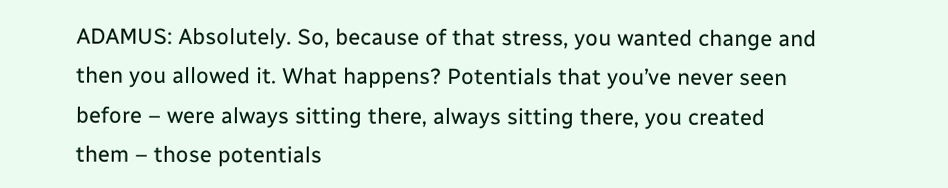ADAMUS: Absolutely. So, because of that stress, you wanted change and then you allowed it. What happens? Potentials that you’ve never seen before – were always sitting there, always sitting there, you created them – those potentials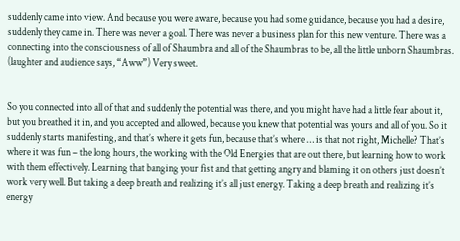suddenly came into view. And because you were aware, because you had some guidance, because you had a desire, suddenly they came in. There was never a goal. There was never a business plan for this new venture. There was a connecting into the consciousness of all of Shaumbra and all of the Shaumbras to be, all the little unborn Shaumbras. (laughter and audience says, “Aww”) Very sweet.


So you connected into all of that and suddenly the potential was there, and you might have had a little fear about it, but you breathed it in, and you accepted and allowed, because you knew that potential was yours and all of you. So it suddenly starts manifesting, and that’s where it gets fun, because that’s where … is that not right, Michelle? That’s where it was fun – the long hours, the working with the Old Energies that are out there, but learning how to work with them effectively. Learning that banging your fist and that getting angry and blaming it on others just doesn’t work very well. But taking a deep breath and realizing it’s all just energy. Taking a deep breath and realizing it’s energy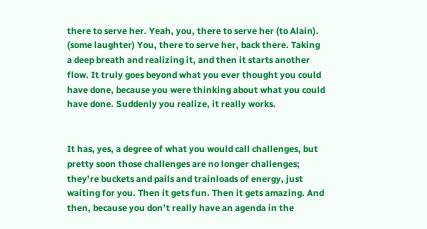there to serve her. Yeah, you, there to serve her (to Alain). (some laughter) You, there to serve her, back there. Taking a deep breath and realizing it, and then it starts another flow. It truly goes beyond what you ever thought you could have done, because you were thinking about what you could have done. Suddenly you realize, it really works.


It has, yes, a degree of what you would call challenges, but pretty soon those challenges are no longer challenges; they’re buckets and pails and trainloads of energy, just waiting for you. Then it gets fun. Then it gets amazing. And then, because you don’t really have an agenda in the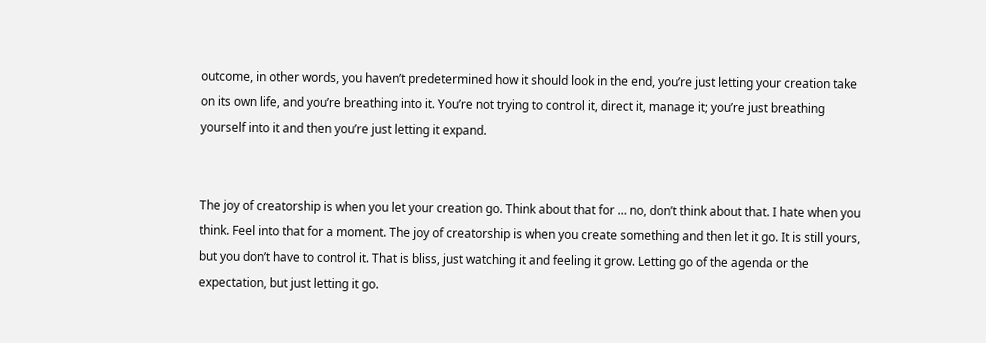outcome, in other words, you haven’t predetermined how it should look in the end, you’re just letting your creation take on its own life, and you’re breathing into it. You’re not trying to control it, direct it, manage it; you’re just breathing yourself into it and then you’re just letting it expand.


The joy of creatorship is when you let your creation go. Think about that for … no, don’t think about that. I hate when you think. Feel into that for a moment. The joy of creatorship is when you create something and then let it go. It is still yours, but you don’t have to control it. That is bliss, just watching it and feeling it grow. Letting go of the agenda or the expectation, but just letting it go.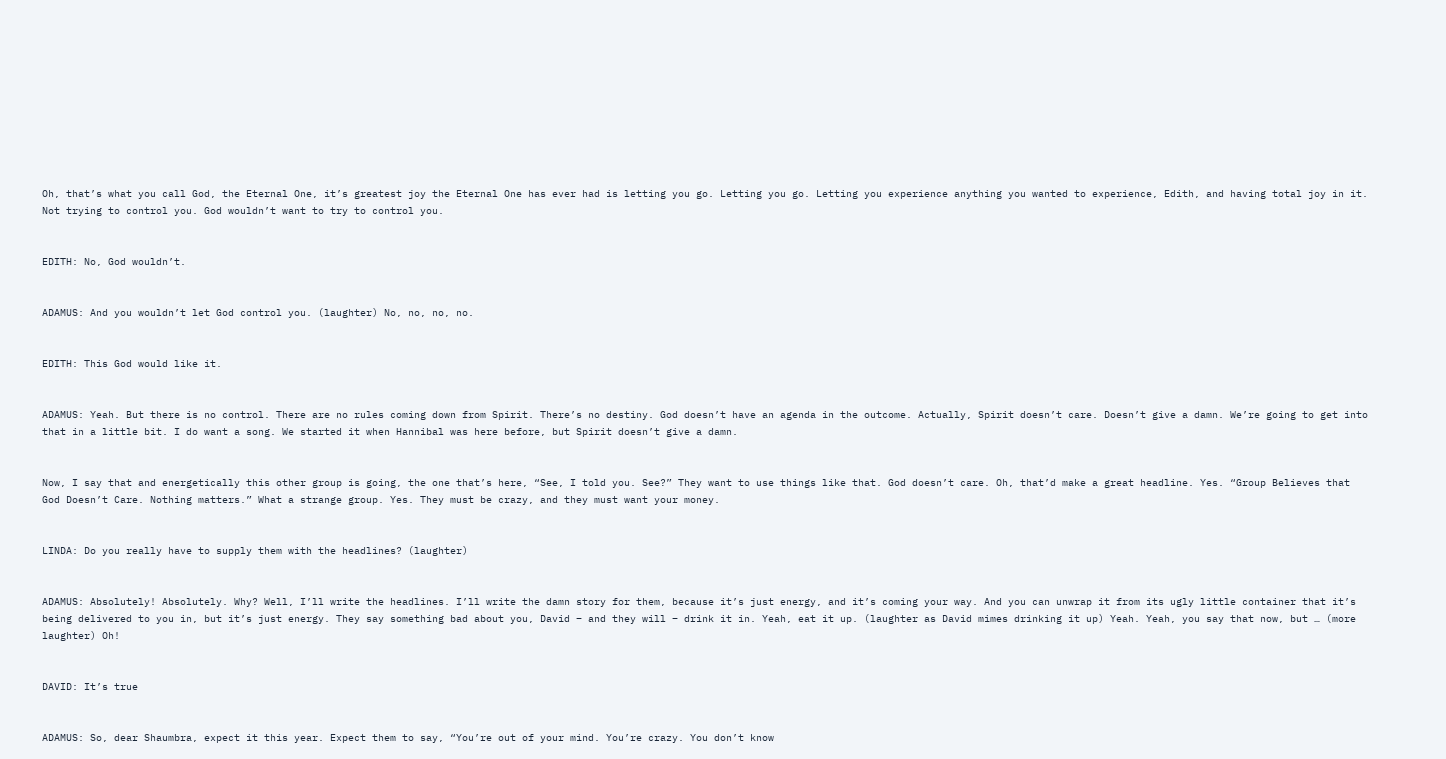Oh, that’s what you call God, the Eternal One, it’s greatest joy the Eternal One has ever had is letting you go. Letting you go. Letting you experience anything you wanted to experience, Edith, and having total joy in it. Not trying to control you. God wouldn’t want to try to control you.


EDITH: No, God wouldn’t.


ADAMUS: And you wouldn’t let God control you. (laughter) No, no, no, no.


EDITH: This God would like it.


ADAMUS: Yeah. But there is no control. There are no rules coming down from Spirit. There’s no destiny. God doesn’t have an agenda in the outcome. Actually, Spirit doesn’t care. Doesn’t give a damn. We’re going to get into that in a little bit. I do want a song. We started it when Hannibal was here before, but Spirit doesn’t give a damn.


Now, I say that and energetically this other group is going, the one that’s here, “See, I told you. See?” They want to use things like that. God doesn’t care. Oh, that’d make a great headline. Yes. “Group Believes that God Doesn’t Care. Nothing matters.” What a strange group. Yes. They must be crazy, and they must want your money.


LINDA: Do you really have to supply them with the headlines? (laughter)


ADAMUS: Absolutely! Absolutely. Why? Well, I’ll write the headlines. I’ll write the damn story for them, because it’s just energy, and it’s coming your way. And you can unwrap it from its ugly little container that it’s being delivered to you in, but it’s just energy. They say something bad about you, David – and they will – drink it in. Yeah, eat it up. (laughter as David mimes drinking it up) Yeah. Yeah, you say that now, but … (more laughter) Oh!


DAVID: It’s true


ADAMUS: So, dear Shaumbra, expect it this year. Expect them to say, “You’re out of your mind. You’re crazy. You don’t know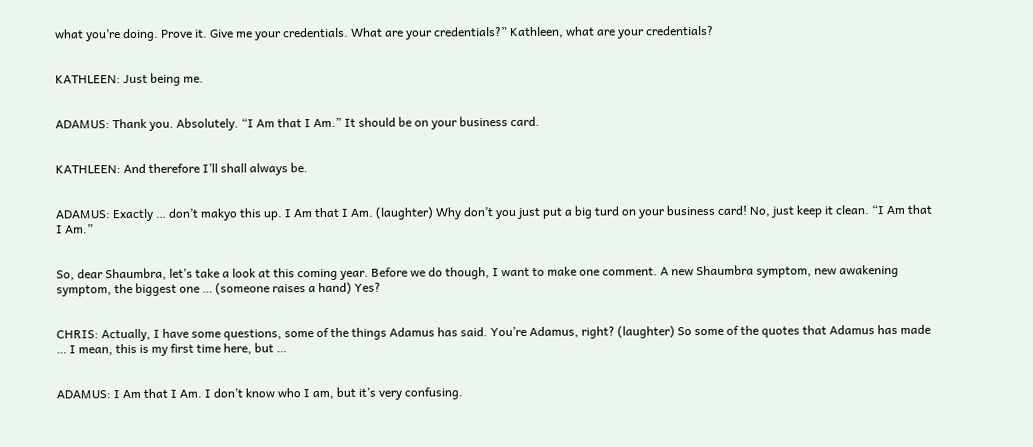what you’re doing. Prove it. Give me your credentials. What are your credentials?” Kathleen, what are your credentials?


KATHLEEN: Just being me.


ADAMUS: Thank you. Absolutely. “I Am that I Am.” It should be on your business card.


KATHLEEN: And therefore I’ll shall always be.


ADAMUS: Exactly … don’t makyo this up. I Am that I Am. (laughter) Why don’t you just put a big turd on your business card! No, just keep it clean. “I Am that I Am.”


So, dear Shaumbra, let’s take a look at this coming year. Before we do though, I want to make one comment. A new Shaumbra symptom, new awakening symptom, the biggest one … (someone raises a hand) Yes?


CHRIS: Actually, I have some questions, some of the things Adamus has said. You’re Adamus, right? (laughter) So some of the quotes that Adamus has made … I mean, this is my first time here, but …


ADAMUS: I Am that I Am. I don’t know who I am, but it’s very confusing.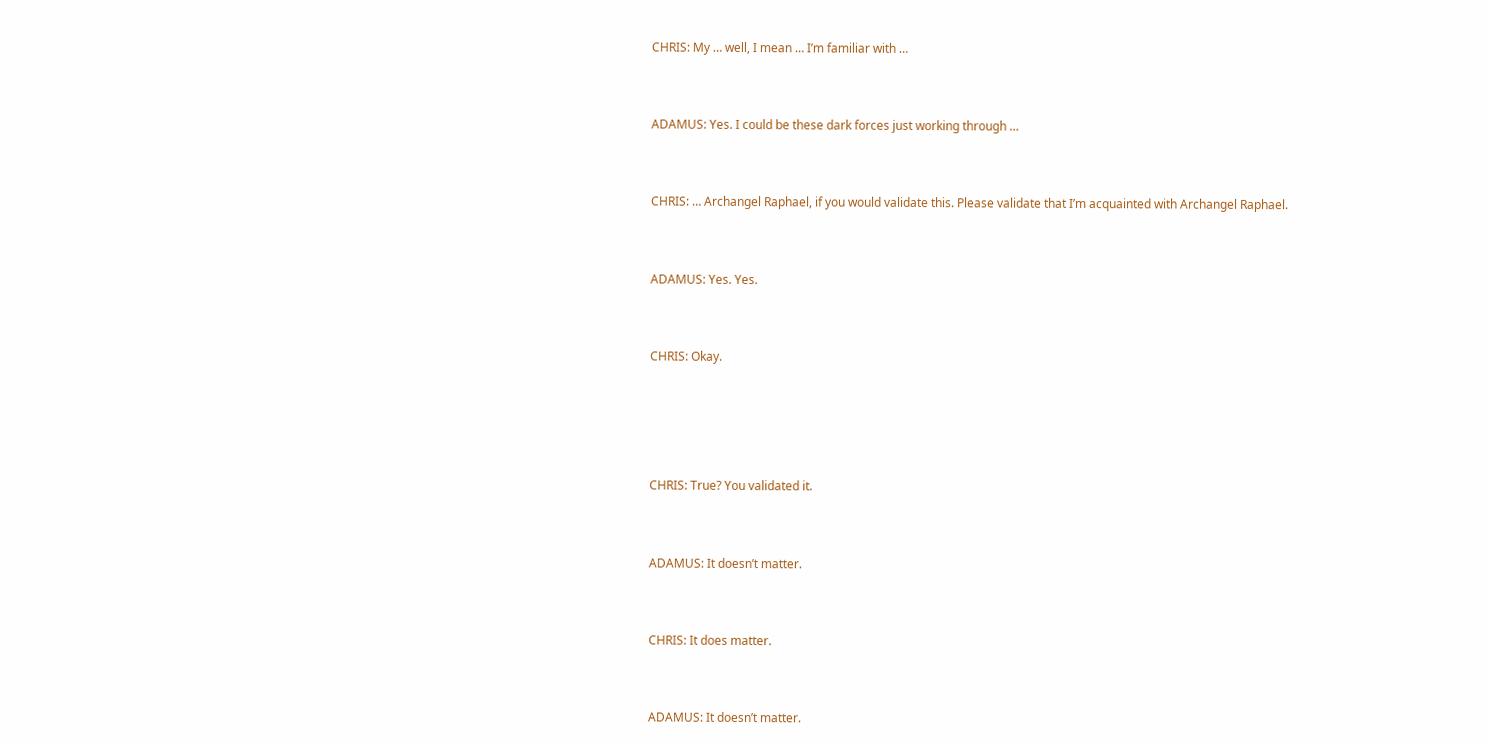CHRIS: My … well, I mean … I’m familiar with …


ADAMUS: Yes. I could be these dark forces just working through …


CHRIS: … Archangel Raphael, if you would validate this. Please validate that I’m acquainted with Archangel Raphael.


ADAMUS: Yes. Yes.


CHRIS: Okay.




CHRIS: True? You validated it.


ADAMUS: It doesn’t matter.


CHRIS: It does matter.


ADAMUS: It doesn’t matter.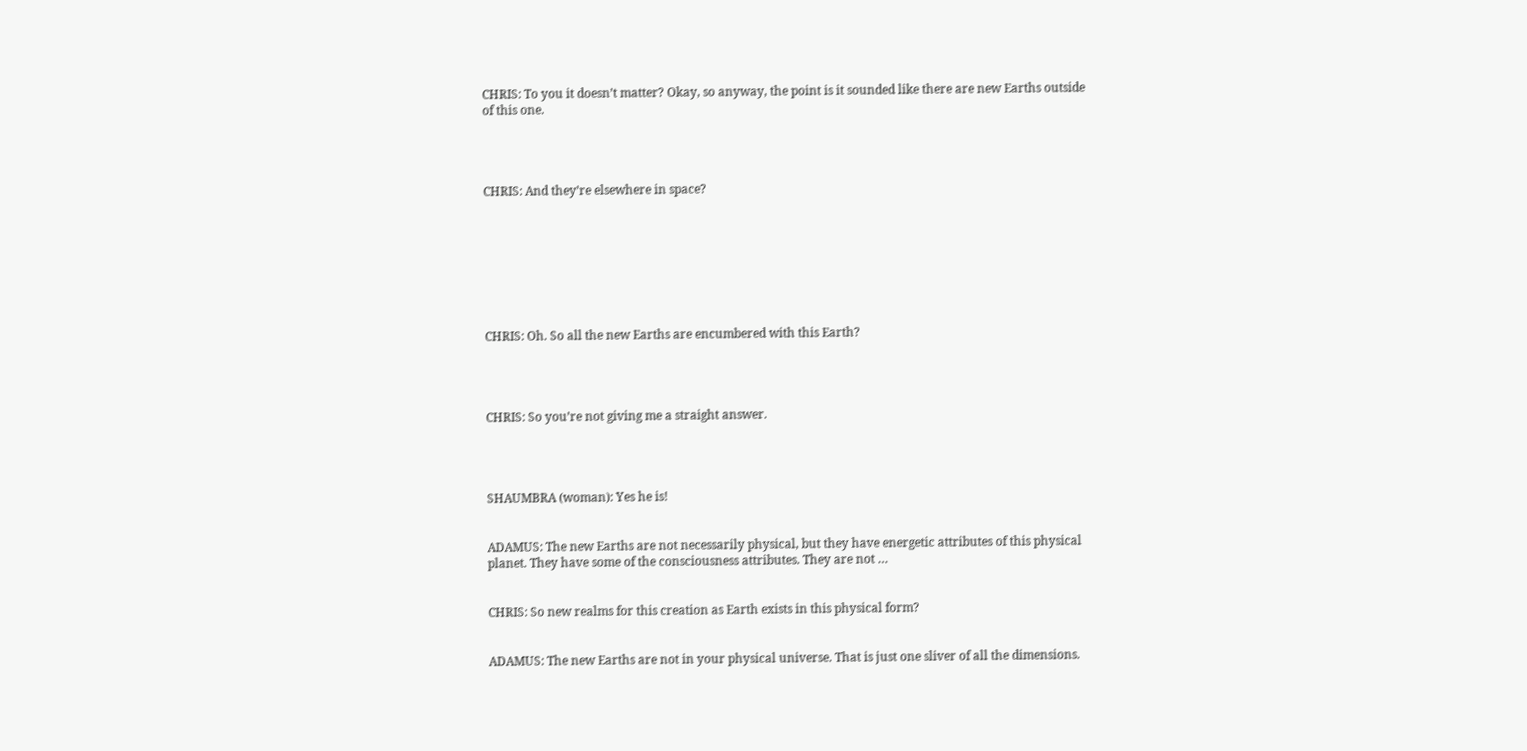CHRIS: To you it doesn’t matter? Okay, so anyway, the point is it sounded like there are new Earths outside of this one.




CHRIS: And they’re elsewhere in space?








CHRIS: Oh. So all the new Earths are encumbered with this Earth?




CHRIS: So you’re not giving me a straight answer.




SHAUMBRA (woman): Yes he is!


ADAMUS: The new Earths are not necessarily physical, but they have energetic attributes of this physical planet. They have some of the consciousness attributes. They are not …


CHRIS: So new realms for this creation as Earth exists in this physical form?


ADAMUS: The new Earths are not in your physical universe. That is just one sliver of all the dimensions.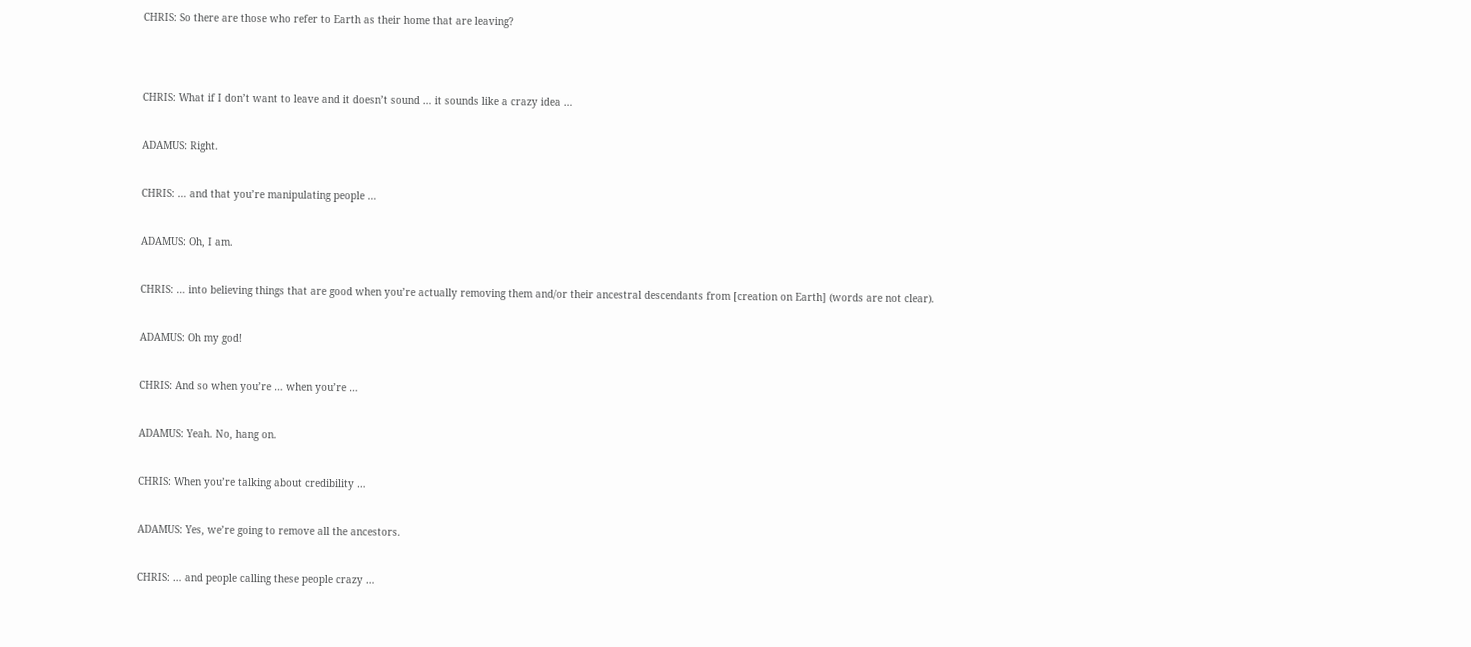CHRIS: So there are those who refer to Earth as their home that are leaving?




CHRIS: What if I don’t want to leave and it doesn’t sound … it sounds like a crazy idea …


ADAMUS: Right.


CHRIS: … and that you’re manipulating people …


ADAMUS: Oh, I am.


CHRIS: … into believing things that are good when you’re actually removing them and/or their ancestral descendants from [creation on Earth] (words are not clear).


ADAMUS: Oh my god!


CHRIS: And so when you’re … when you’re …


ADAMUS: Yeah. No, hang on.


CHRIS: When you’re talking about credibility …


ADAMUS: Yes, we’re going to remove all the ancestors.


CHRIS: … and people calling these people crazy …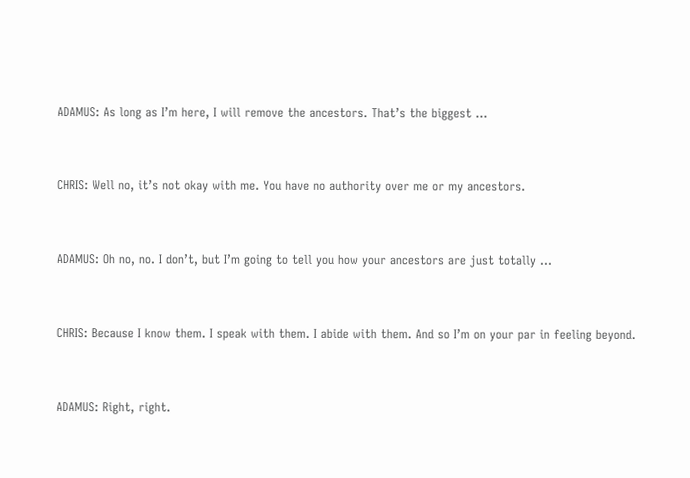ADAMUS: As long as I’m here, I will remove the ancestors. That’s the biggest …


CHRIS: Well no, it’s not okay with me. You have no authority over me or my ancestors.


ADAMUS: Oh no, no. I don’t, but I’m going to tell you how your ancestors are just totally …


CHRIS: Because I know them. I speak with them. I abide with them. And so I’m on your par in feeling beyond.


ADAMUS: Right, right.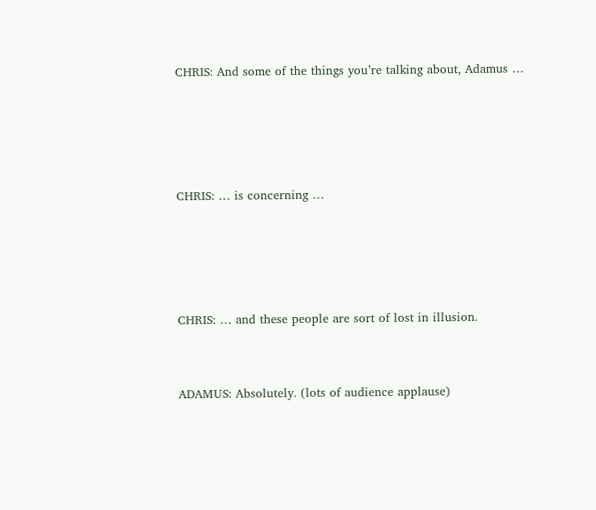CHRIS: And some of the things you’re talking about, Adamus …




CHRIS: … is concerning …




CHRIS: … and these people are sort of lost in illusion.


ADAMUS: Absolutely. (lots of audience applause)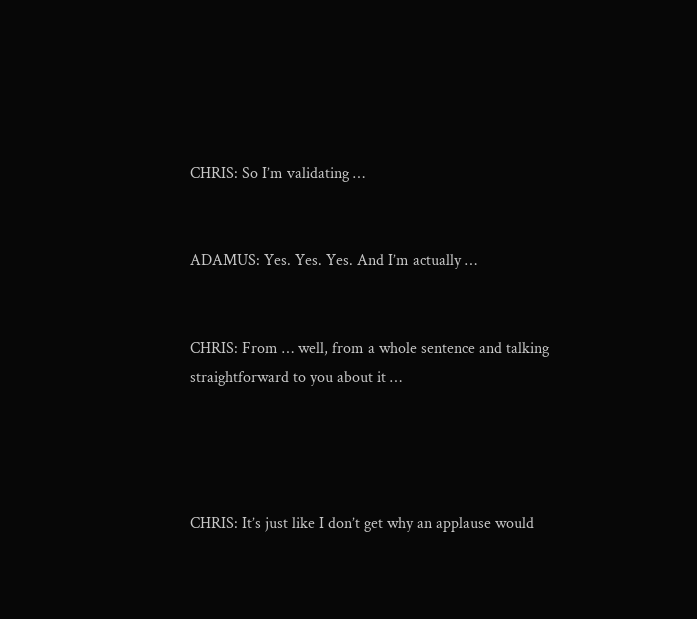CHRIS: So I’m validating …


ADAMUS: Yes. Yes. Yes. And I’m actually …


CHRIS: From … well, from a whole sentence and talking straightforward to you about it …




CHRIS: It’s just like I don’t get why an applause would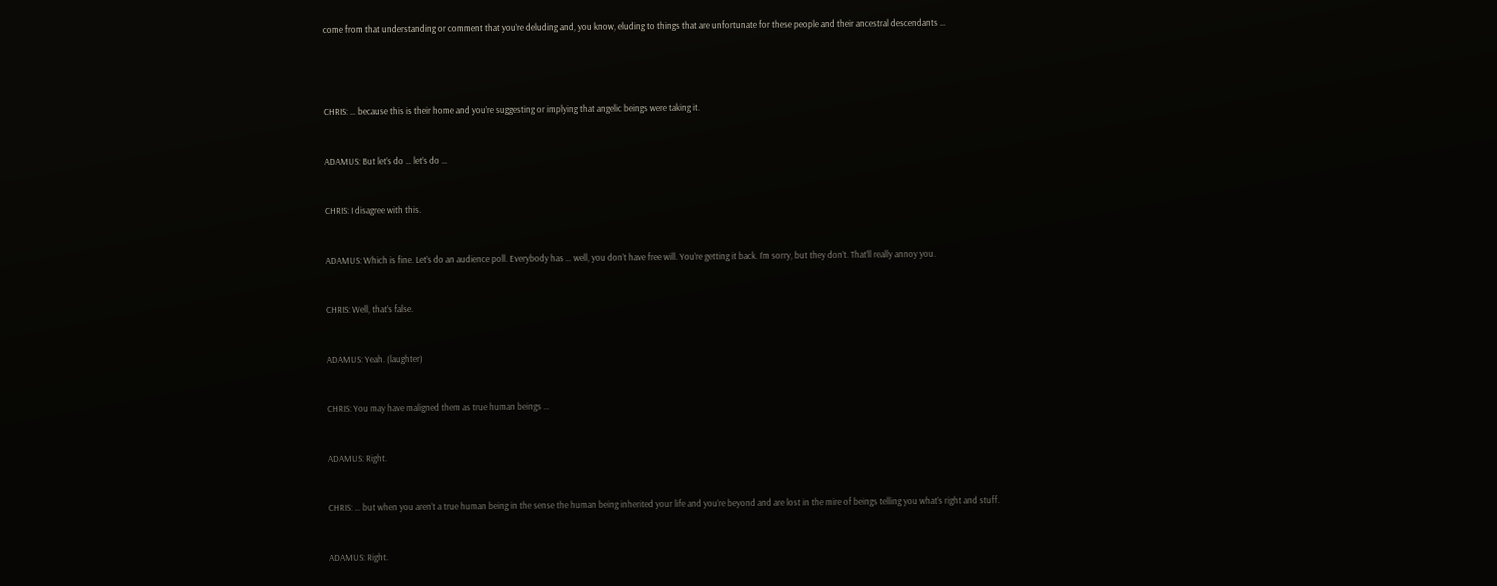come from that understanding or comment that you’re deluding and, you know, eluding to things that are unfortunate for these people and their ancestral descendants …




CHRIS: … because this is their home and you’re suggesting or implying that angelic beings were taking it.


ADAMUS: But let’s do … let’s do …


CHRIS: I disagree with this.


ADAMUS: Which is fine. Let’s do an audience poll. Everybody has … well, you don’t have free will. You’re getting it back. I’m sorry, but they don’t. That’ll really annoy you.


CHRIS: Well, that’s false.


ADAMUS: Yeah. (laughter)


CHRIS: You may have maligned them as true human beings …


ADAMUS: Right.


CHRIS: … but when you aren’t a true human being in the sense the human being inherited your life and you’re beyond and are lost in the mire of beings telling you what’s right and stuff.


ADAMUS: Right.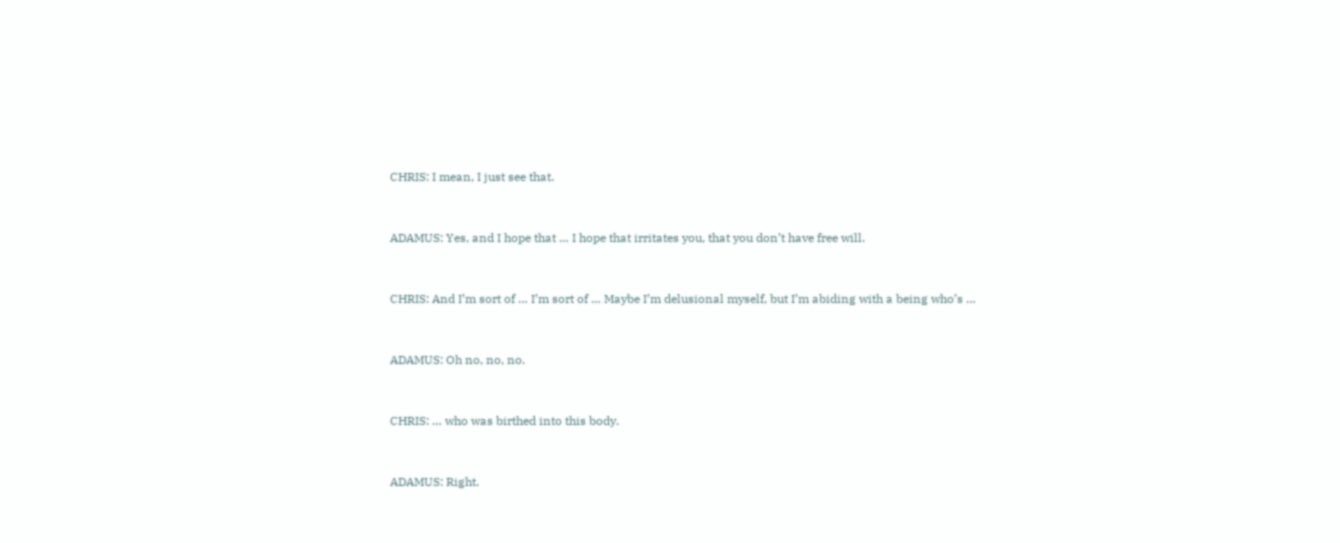CHRIS: I mean, I just see that.


ADAMUS: Yes, and I hope that … I hope that irritates you, that you don’t have free will.


CHRIS: And I’m sort of … I’m sort of … Maybe I’m delusional myself, but I’m abiding with a being who’s …


ADAMUS: Oh no, no, no.


CHRIS: … who was birthed into this body.


ADAMUS: Right.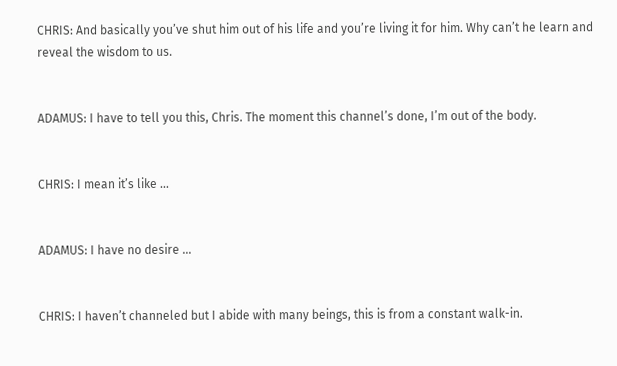CHRIS: And basically you’ve shut him out of his life and you’re living it for him. Why can’t he learn and reveal the wisdom to us.


ADAMUS: I have to tell you this, Chris. The moment this channel’s done, I’m out of the body.


CHRIS: I mean it’s like …


ADAMUS: I have no desire …


CHRIS: I haven’t channeled but I abide with many beings, this is from a constant walk-in.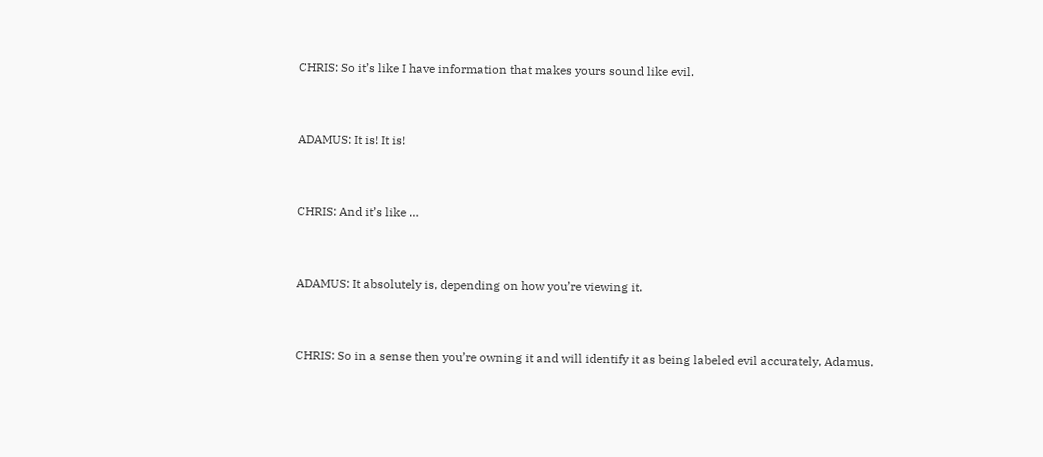CHRIS: So it’s like I have information that makes yours sound like evil.


ADAMUS: It is! It is!


CHRIS: And it’s like …


ADAMUS: It absolutely is, depending on how you’re viewing it.


CHRIS: So in a sense then you’re owning it and will identify it as being labeled evil accurately, Adamus.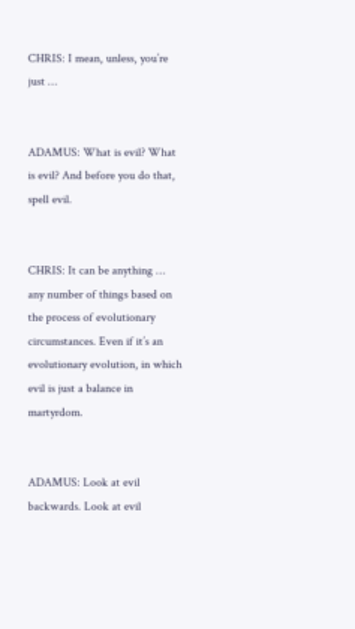CHRIS: I mean, unless, you’re just …


ADAMUS: What is evil? What is evil? And before you do that, spell evil.


CHRIS: It can be anything … any number of things based on the process of evolutionary circumstances. Even if it’s an evolutionary evolution, in which evil is just a balance in martyrdom.


ADAMUS: Look at evil backwards. Look at evil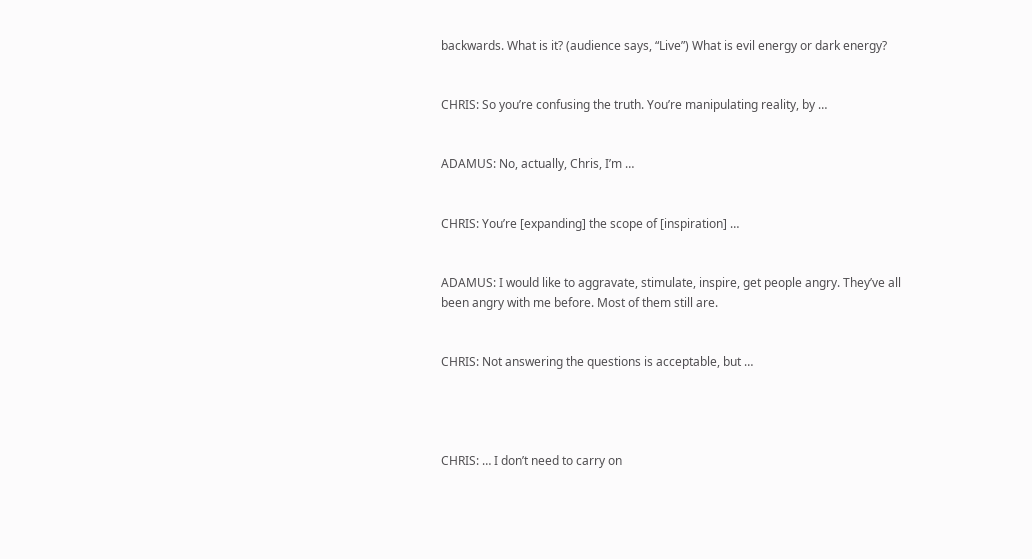backwards. What is it? (audience says, “Live”) What is evil energy or dark energy?


CHRIS: So you’re confusing the truth. You’re manipulating reality, by …


ADAMUS: No, actually, Chris, I’m …


CHRIS: You’re [expanding] the scope of [inspiration] …


ADAMUS: I would like to aggravate, stimulate, inspire, get people angry. They’ve all been angry with me before. Most of them still are.


CHRIS: Not answering the questions is acceptable, but …




CHRIS: … I don’t need to carry on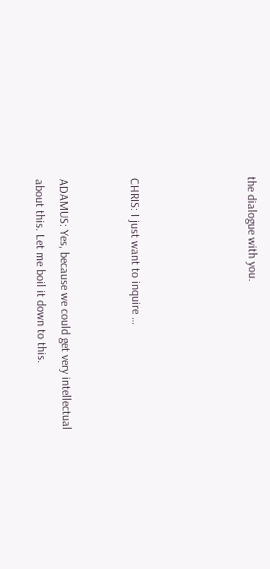the dialogue with you.




CHRIS: I just want to inquire …


ADAMUS: Yes, because we could get very intellectual about this. Let me boil it down to this.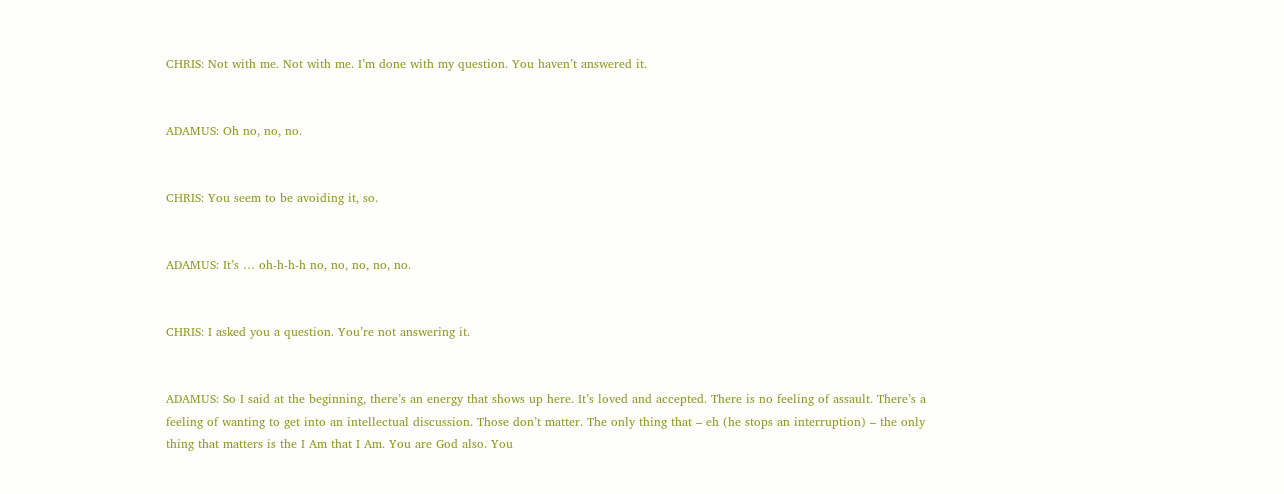CHRIS: Not with me. Not with me. I’m done with my question. You haven’t answered it.


ADAMUS: Oh no, no, no.


CHRIS: You seem to be avoiding it, so.


ADAMUS: It’s … oh-h-h-h no, no, no, no, no.


CHRIS: I asked you a question. You’re not answering it.


ADAMUS: So I said at the beginning, there’s an energy that shows up here. It’s loved and accepted. There is no feeling of assault. There’s a feeling of wanting to get into an intellectual discussion. Those don’t matter. The only thing that – eh (he stops an interruption) – the only thing that matters is the I Am that I Am. You are God also. You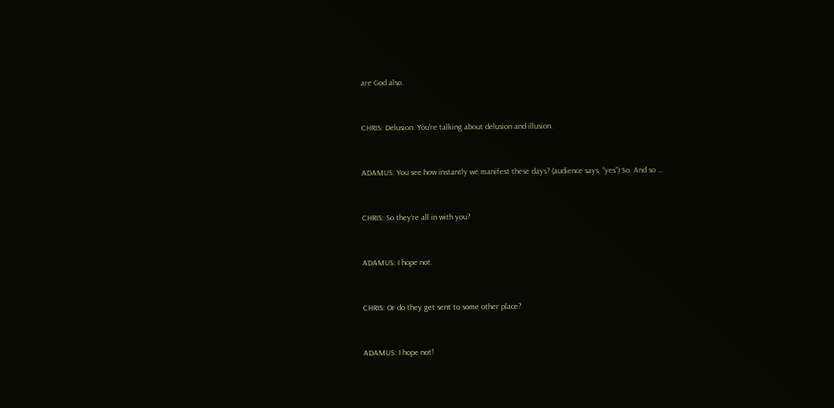are God also.


CHRIS: Delusion. You’re talking about delusion and illusion.


ADAMUS: You see how instantly we manifest these days? (audience says, “yes”) So. And so …


CHRIS: So they’re all in with you?


ADAMUS: I hope not.


CHRIS: Or do they get sent to some other place?


ADAMUS: I hope not!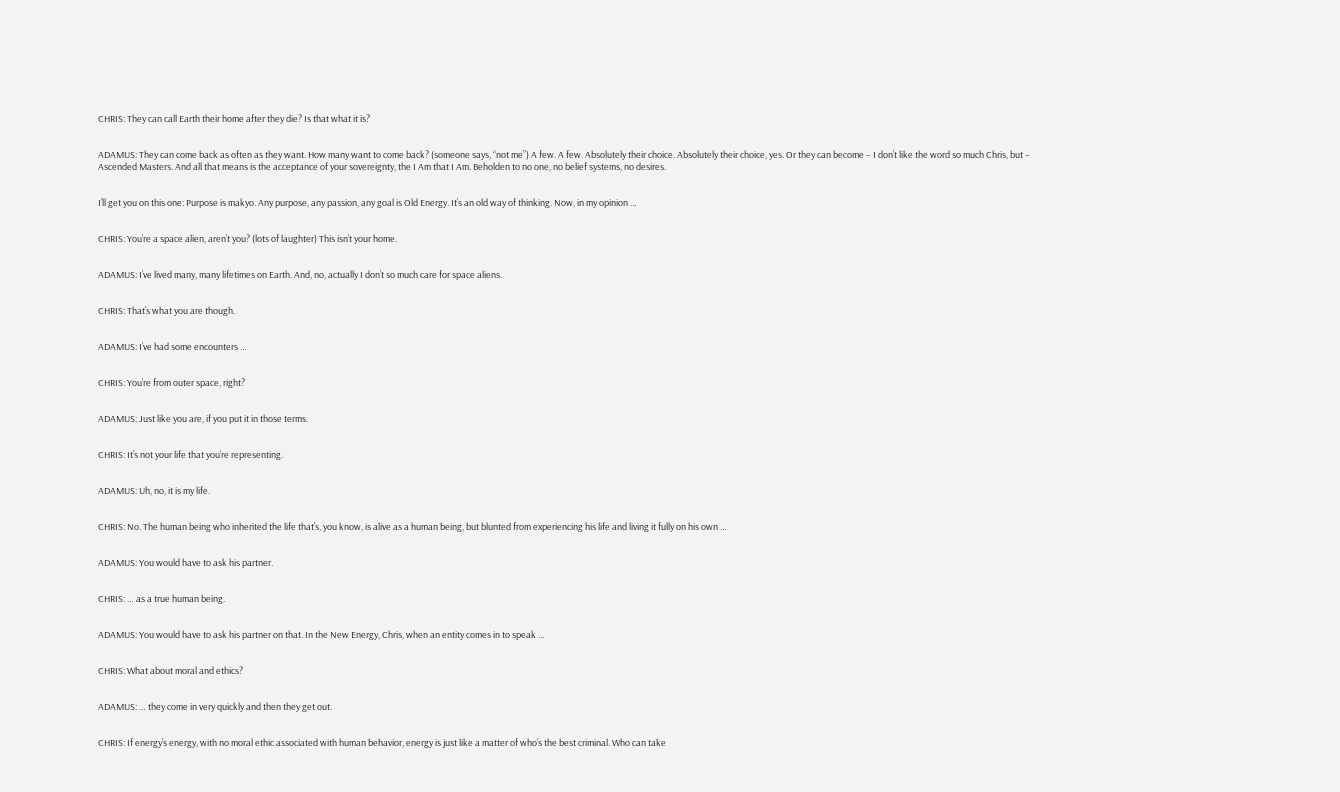CHRIS: They can call Earth their home after they die? Is that what it is?


ADAMUS: They can come back as often as they want. How many want to come back? (someone says, “not me”) A few. A few. Absolutely their choice. Absolutely their choice, yes. Or they can become – I don’t like the word so much Chris, but – Ascended Masters. And all that means is the acceptance of your sovereignty, the I Am that I Am. Beholden to no one, no belief systems, no desires.


I’ll get you on this one: Purpose is makyo. Any purpose, any passion, any goal is Old Energy. It’s an old way of thinking. Now, in my opinion …


CHRIS: You’re a space alien, aren’t you? (lots of laughter) This isn’t your home.


ADAMUS: I’ve lived many, many lifetimes on Earth. And, no, actually I don’t so much care for space aliens.


CHRIS: That’s what you are though.


ADAMUS: I’ve had some encounters …


CHRIS: You’re from outer space, right?


ADAMUS: Just like you are, if you put it in those terms.


CHRIS: It’s not your life that you’re representing.


ADAMUS: Uh, no, it is my life.


CHRIS: No. The human being who inherited the life that’s, you know, is alive as a human being, but blunted from experiencing his life and living it fully on his own …


ADAMUS: You would have to ask his partner.


CHRIS: … as a true human being.


ADAMUS: You would have to ask his partner on that. In the New Energy, Chris, when an entity comes in to speak …


CHRIS: What about moral and ethics?


ADAMUS: … they come in very quickly and then they get out.


CHRIS: If energy’s energy, with no moral ethic associated with human behavior, energy is just like a matter of who’s the best criminal. Who can take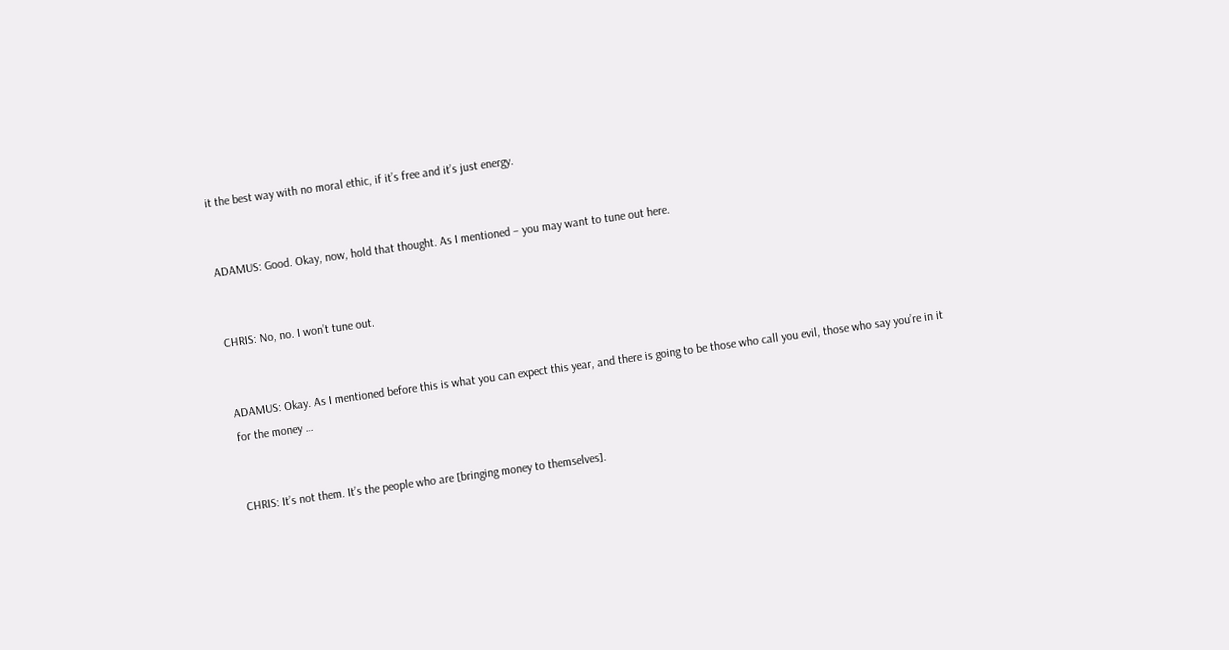it the best way with no moral ethic, if it’s free and it’s just energy.


ADAMUS: Good. Okay, now, hold that thought. As I mentioned – you may want to tune out here.


CHRIS: No, no. I won’t tune out.


ADAMUS: Okay. As I mentioned before this is what you can expect this year, and there is going to be those who call you evil, those who say you’re in it for the money …


CHRIS: It’s not them. It’s the people who are [bringing money to themselves].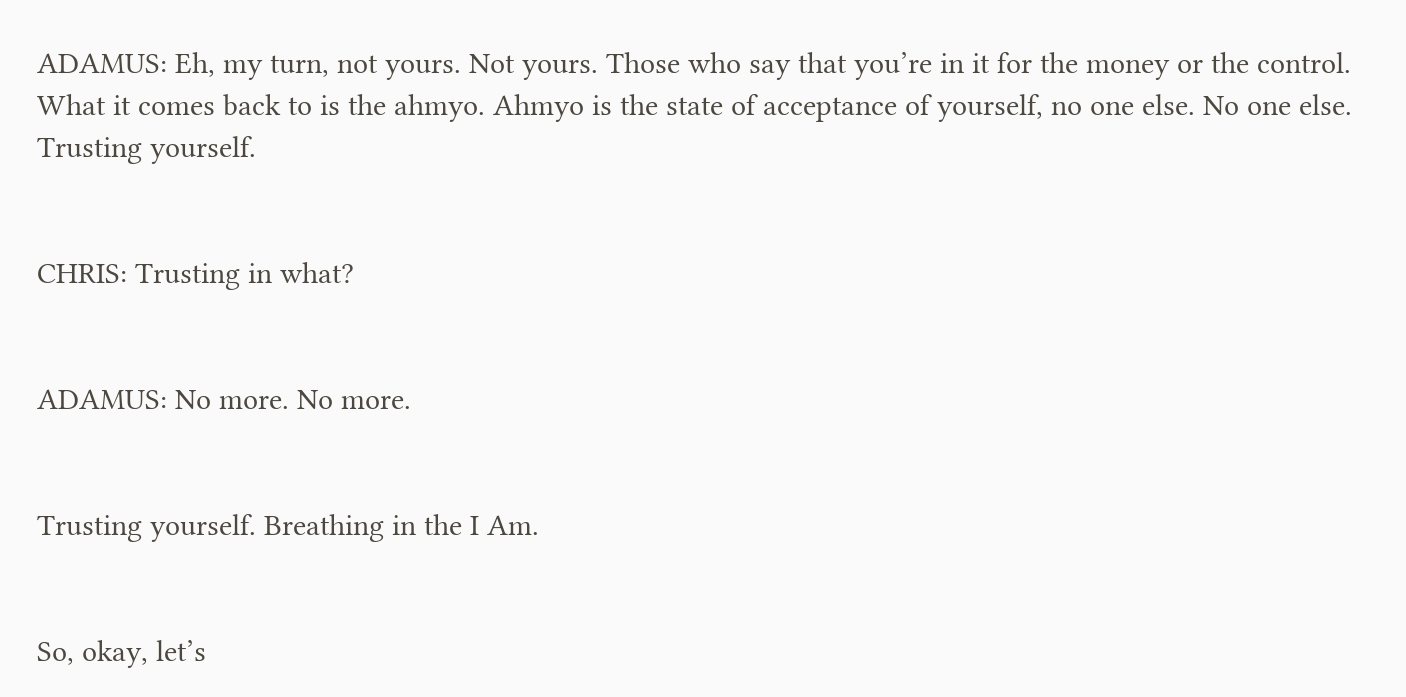ADAMUS: Eh, my turn, not yours. Not yours. Those who say that you’re in it for the money or the control. What it comes back to is the ahmyo. Ahmyo is the state of acceptance of yourself, no one else. No one else. Trusting yourself.


CHRIS: Trusting in what?


ADAMUS: No more. No more.


Trusting yourself. Breathing in the I Am.


So, okay, let’s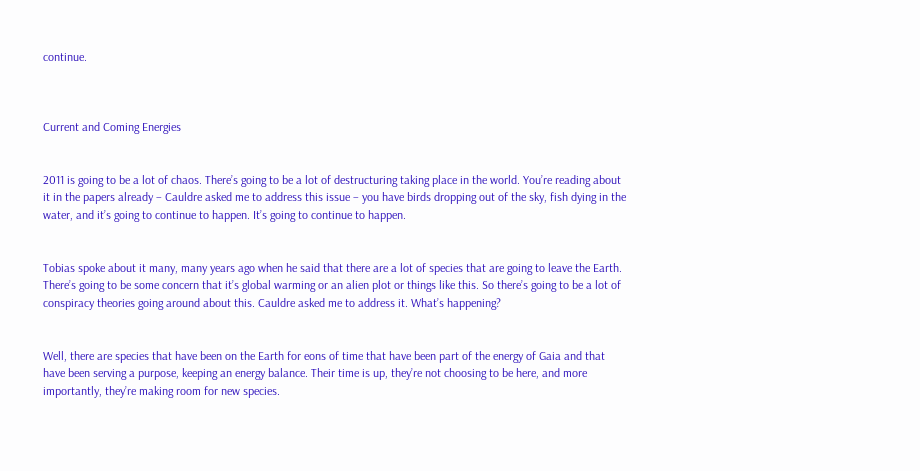continue.



Current and Coming Energies


2011 is going to be a lot of chaos. There’s going to be a lot of destructuring taking place in the world. You’re reading about it in the papers already – Cauldre asked me to address this issue – you have birds dropping out of the sky, fish dying in the water, and it’s going to continue to happen. It’s going to continue to happen.


Tobias spoke about it many, many years ago when he said that there are a lot of species that are going to leave the Earth. There’s going to be some concern that it’s global warming or an alien plot or things like this. So there’s going to be a lot of conspiracy theories going around about this. Cauldre asked me to address it. What’s happening?


Well, there are species that have been on the Earth for eons of time that have been part of the energy of Gaia and that have been serving a purpose, keeping an energy balance. Their time is up, they’re not choosing to be here, and more importantly, they’re making room for new species.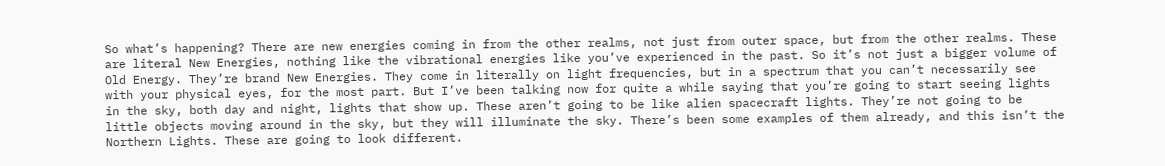So what’s happening? There are new energies coming in from the other realms, not just from outer space, but from the other realms. These are literal New Energies, nothing like the vibrational energies like you’ve experienced in the past. So it’s not just a bigger volume of Old Energy. They’re brand New Energies. They come in literally on light frequencies, but in a spectrum that you can’t necessarily see with your physical eyes, for the most part. But I’ve been talking now for quite a while saying that you’re going to start seeing lights in the sky, both day and night, lights that show up. These aren’t going to be like alien spacecraft lights. They’re not going to be little objects moving around in the sky, but they will illuminate the sky. There’s been some examples of them already, and this isn’t the Northern Lights. These are going to look different.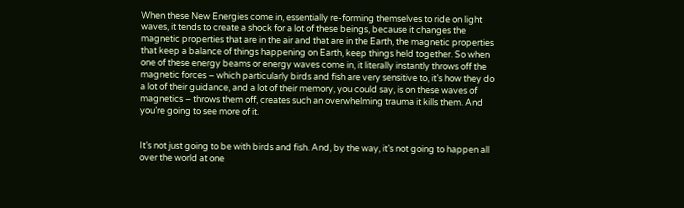When these New Energies come in, essentially re-forming themselves to ride on light waves, it tends to create a shock for a lot of these beings, because it changes the magnetic properties that are in the air and that are in the Earth, the magnetic properties that keep a balance of things happening on Earth, keep things held together. So when one of these energy beams or energy waves come in, it literally instantly throws off the magnetic forces – which particularly birds and fish are very sensitive to, it’s how they do a lot of their guidance, and a lot of their memory, you could say, is on these waves of magnetics – throws them off, creates such an overwhelming trauma it kills them. And you’re going to see more of it.


It’s not just going to be with birds and fish. And, by the way, it’s not going to happen all over the world at one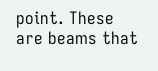point. These are beams that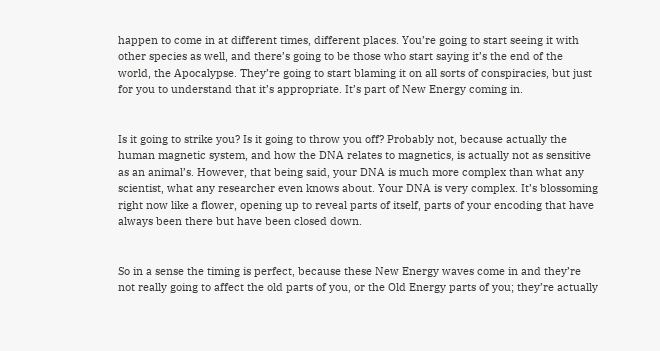happen to come in at different times, different places. You’re going to start seeing it with other species as well, and there’s going to be those who start saying it’s the end of the world, the Apocalypse. They’re going to start blaming it on all sorts of conspiracies, but just for you to understand that it’s appropriate. It’s part of New Energy coming in.


Is it going to strike you? Is it going to throw you off? Probably not, because actually the human magnetic system, and how the DNA relates to magnetics, is actually not as sensitive as an animal’s. However, that being said, your DNA is much more complex than what any scientist, what any researcher even knows about. Your DNA is very complex. It’s blossoming right now like a flower, opening up to reveal parts of itself, parts of your encoding that have always been there but have been closed down.


So in a sense the timing is perfect, because these New Energy waves come in and they’re not really going to affect the old parts of you, or the Old Energy parts of you; they’re actually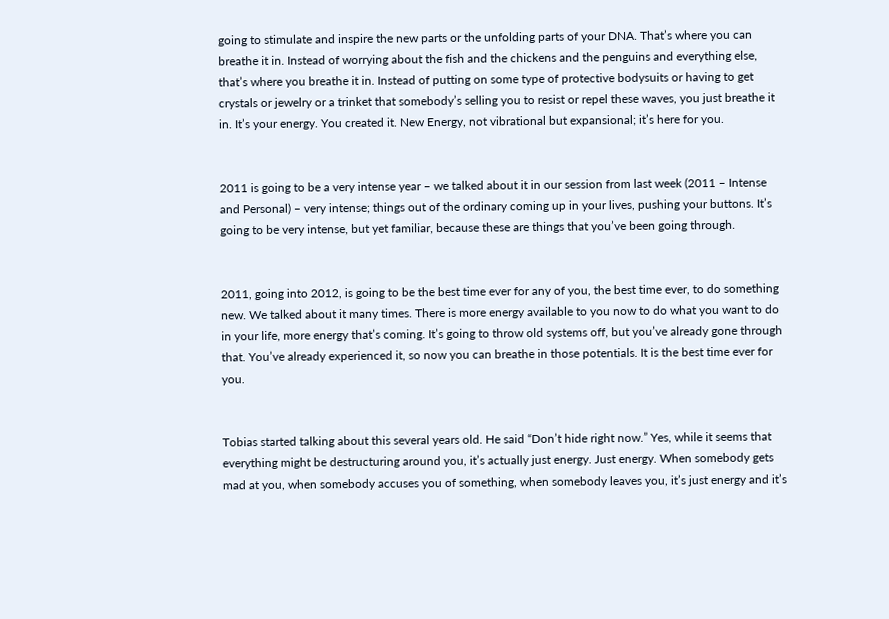going to stimulate and inspire the new parts or the unfolding parts of your DNA. That’s where you can breathe it in. Instead of worrying about the fish and the chickens and the penguins and everything else, that’s where you breathe it in. Instead of putting on some type of protective bodysuits or having to get crystals or jewelry or a trinket that somebody’s selling you to resist or repel these waves, you just breathe it in. It’s your energy. You created it. New Energy, not vibrational but expansional; it’s here for you.


2011 is going to be a very intense year – we talked about it in our session from last week (2011 – Intense and Personal) – very intense; things out of the ordinary coming up in your lives, pushing your buttons. It’s going to be very intense, but yet familiar, because these are things that you’ve been going through.


2011, going into 2012, is going to be the best time ever for any of you, the best time ever, to do something new. We talked about it many times. There is more energy available to you now to do what you want to do in your life, more energy that’s coming. It’s going to throw old systems off, but you’ve already gone through that. You’ve already experienced it, so now you can breathe in those potentials. It is the best time ever for you.


Tobias started talking about this several years old. He said “Don’t hide right now.” Yes, while it seems that everything might be destructuring around you, it’s actually just energy. Just energy. When somebody gets mad at you, when somebody accuses you of something, when somebody leaves you, it’s just energy and it’s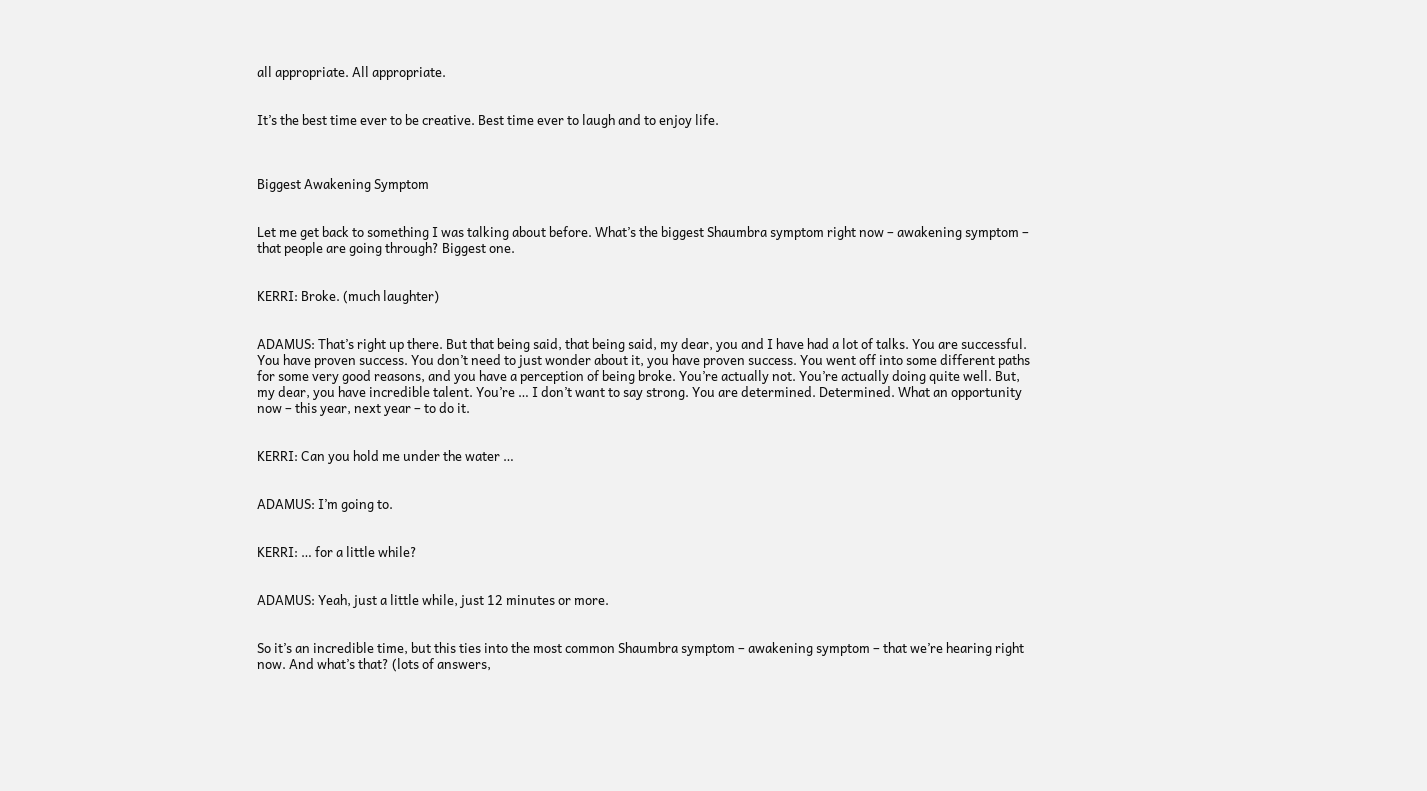all appropriate. All appropriate.


It’s the best time ever to be creative. Best time ever to laugh and to enjoy life.



Biggest Awakening Symptom


Let me get back to something I was talking about before. What’s the biggest Shaumbra symptom right now – awakening symptom – that people are going through? Biggest one.


KERRI: Broke. (much laughter)


ADAMUS: That’s right up there. But that being said, that being said, my dear, you and I have had a lot of talks. You are successful. You have proven success. You don’t need to just wonder about it, you have proven success. You went off into some different paths for some very good reasons, and you have a perception of being broke. You’re actually not. You’re actually doing quite well. But, my dear, you have incredible talent. You’re … I don’t want to say strong. You are determined. Determined. What an opportunity now – this year, next year – to do it.


KERRI: Can you hold me under the water …


ADAMUS: I’m going to.


KERRI: … for a little while?


ADAMUS: Yeah, just a little while, just 12 minutes or more.


So it’s an incredible time, but this ties into the most common Shaumbra symptom – awakening symptom – that we’re hearing right now. And what’s that? (lots of answers,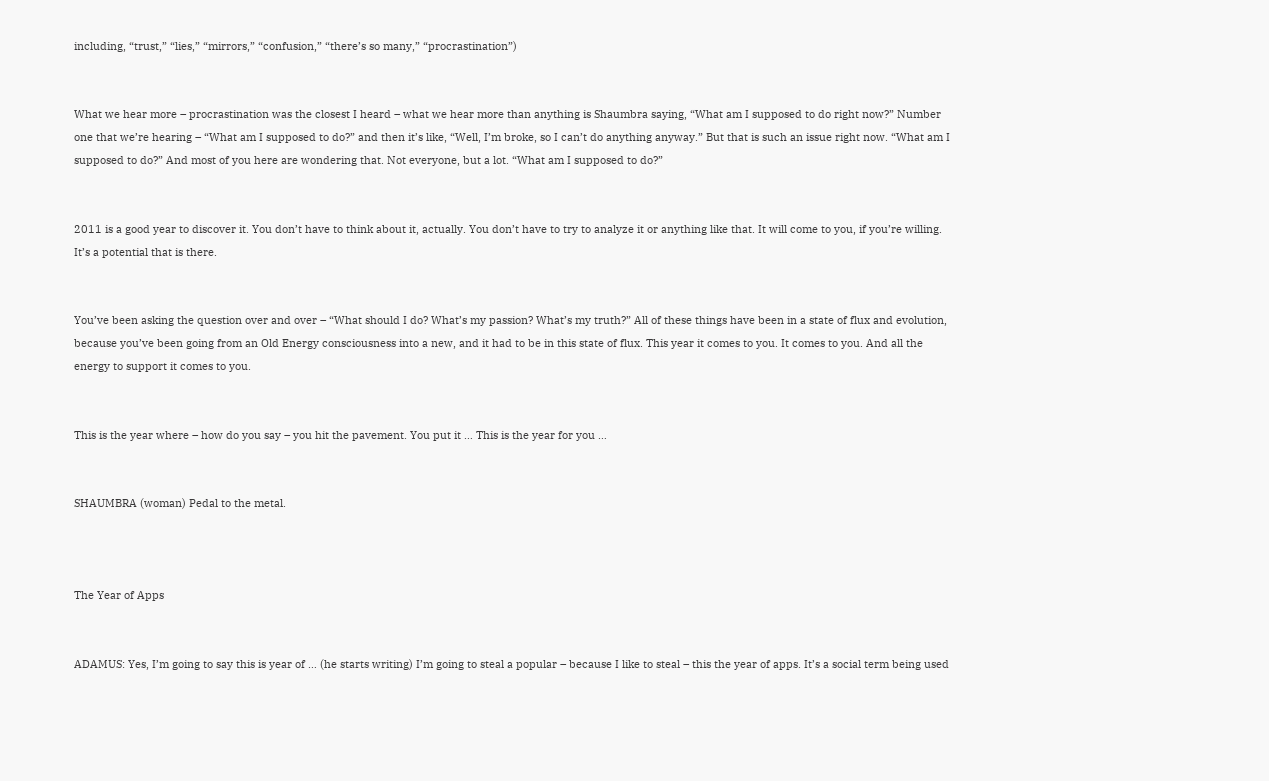including, “trust,” “lies,” “mirrors,” “confusion,” “there’s so many,” “procrastination”)


What we hear more – procrastination was the closest I heard – what we hear more than anything is Shaumbra saying, “What am I supposed to do right now?” Number one that we’re hearing – “What am I supposed to do?” and then it’s like, “Well, I’m broke, so I can’t do anything anyway.” But that is such an issue right now. “What am I supposed to do?” And most of you here are wondering that. Not everyone, but a lot. “What am I supposed to do?”


2011 is a good year to discover it. You don’t have to think about it, actually. You don’t have to try to analyze it or anything like that. It will come to you, if you’re willing. It’s a potential that is there.


You’ve been asking the question over and over – “What should I do? What’s my passion? What’s my truth?” All of these things have been in a state of flux and evolution, because you’ve been going from an Old Energy consciousness into a new, and it had to be in this state of flux. This year it comes to you. It comes to you. And all the energy to support it comes to you.


This is the year where – how do you say – you hit the pavement. You put it … This is the year for you …


SHAUMBRA (woman) Pedal to the metal.



The Year of Apps


ADAMUS: Yes, I’m going to say this is year of … (he starts writing) I’m going to steal a popular – because I like to steal – this the year of apps. It’s a social term being used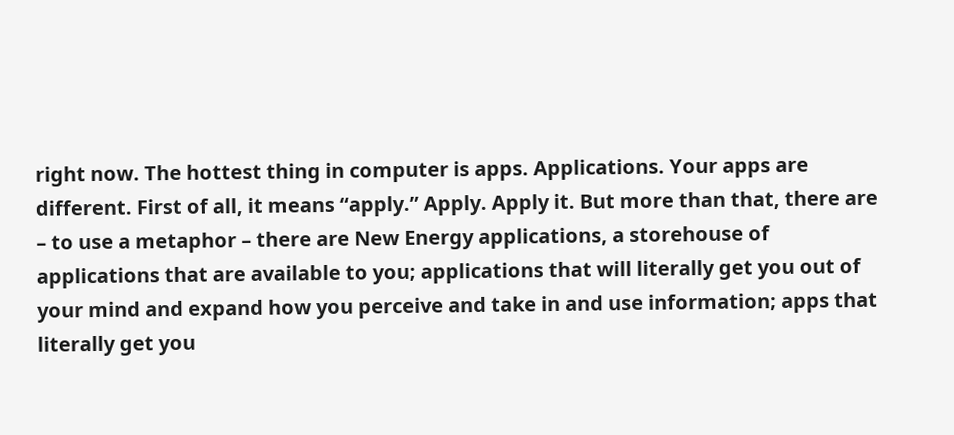right now. The hottest thing in computer is apps. Applications. Your apps are different. First of all, it means “apply.” Apply. Apply it. But more than that, there are – to use a metaphor – there are New Energy applications, a storehouse of applications that are available to you; applications that will literally get you out of your mind and expand how you perceive and take in and use information; apps that literally get you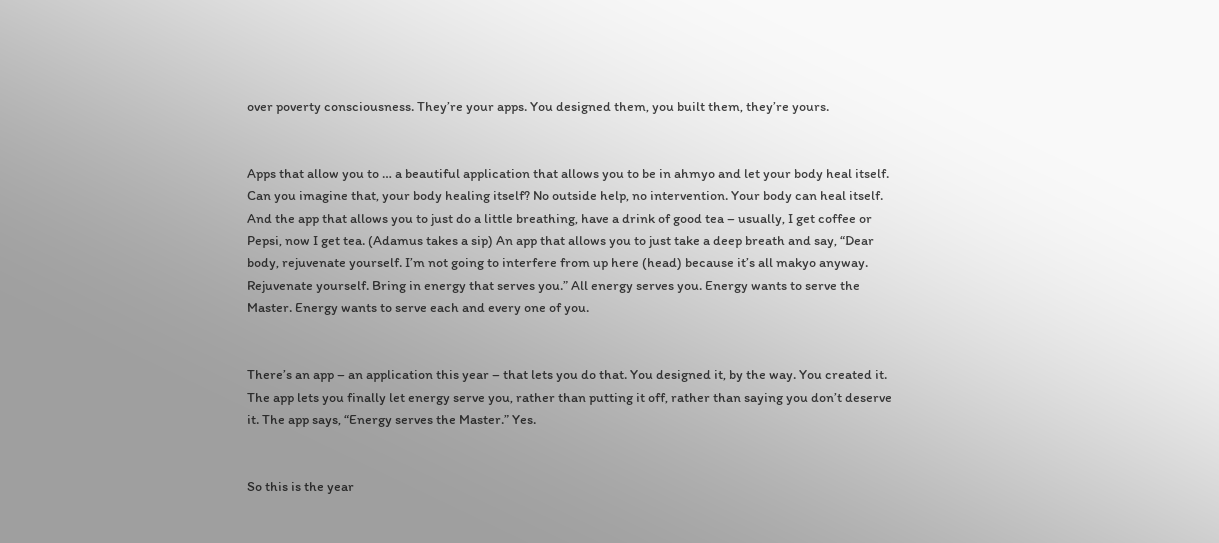over poverty consciousness. They’re your apps. You designed them, you built them, they’re yours.


Apps that allow you to … a beautiful application that allows you to be in ahmyo and let your body heal itself. Can you imagine that, your body healing itself? No outside help, no intervention. Your body can heal itself. And the app that allows you to just do a little breathing, have a drink of good tea – usually, I get coffee or Pepsi, now I get tea. (Adamus takes a sip) An app that allows you to just take a deep breath and say, “Dear body, rejuvenate yourself. I’m not going to interfere from up here (head) because it’s all makyo anyway. Rejuvenate yourself. Bring in energy that serves you.” All energy serves you. Energy wants to serve the Master. Energy wants to serve each and every one of you.


There’s an app – an application this year – that lets you do that. You designed it, by the way. You created it. The app lets you finally let energy serve you, rather than putting it off, rather than saying you don’t deserve it. The app says, “Energy serves the Master.” Yes.


So this is the year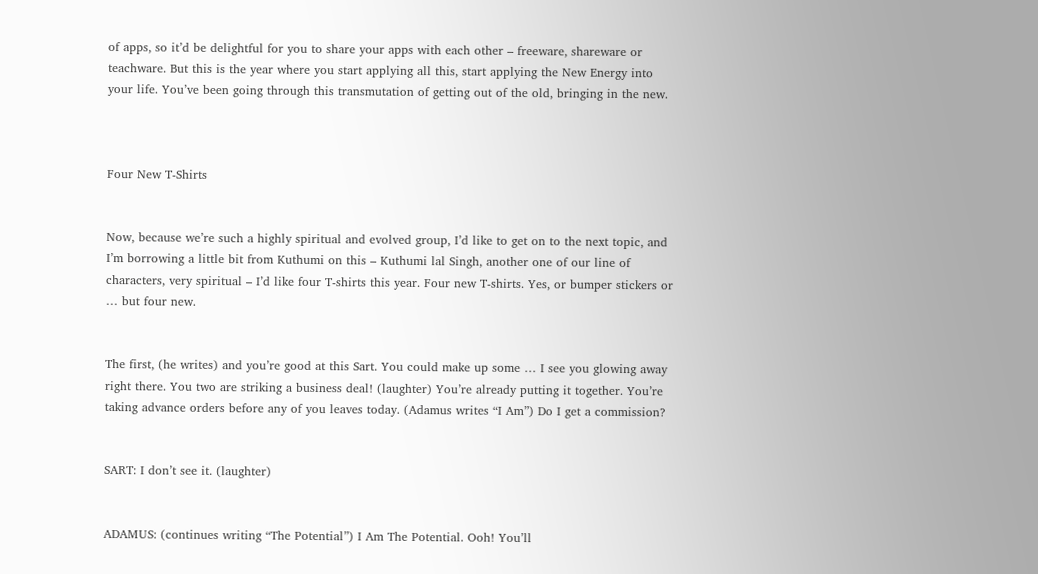of apps, so it’d be delightful for you to share your apps with each other – freeware, shareware or teachware. But this is the year where you start applying all this, start applying the New Energy into your life. You’ve been going through this transmutation of getting out of the old, bringing in the new.



Four New T-Shirts


Now, because we’re such a highly spiritual and evolved group, I’d like to get on to the next topic, and I’m borrowing a little bit from Kuthumi on this – Kuthumi lal Singh, another one of our line of characters, very spiritual – I’d like four T-shirts this year. Four new T-shirts. Yes, or bumper stickers or … but four new.


The first, (he writes) and you’re good at this Sart. You could make up some … I see you glowing away right there. You two are striking a business deal! (laughter) You’re already putting it together. You’re taking advance orders before any of you leaves today. (Adamus writes “I Am”) Do I get a commission?


SART: I don’t see it. (laughter)


ADAMUS: (continues writing “The Potential”) I Am The Potential. Ooh! You’ll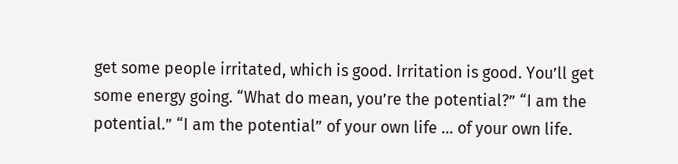get some people irritated, which is good. Irritation is good. You’ll get some energy going. “What do mean, you’re the potential?” “I am the potential.” “I am the potential” of your own life … of your own life.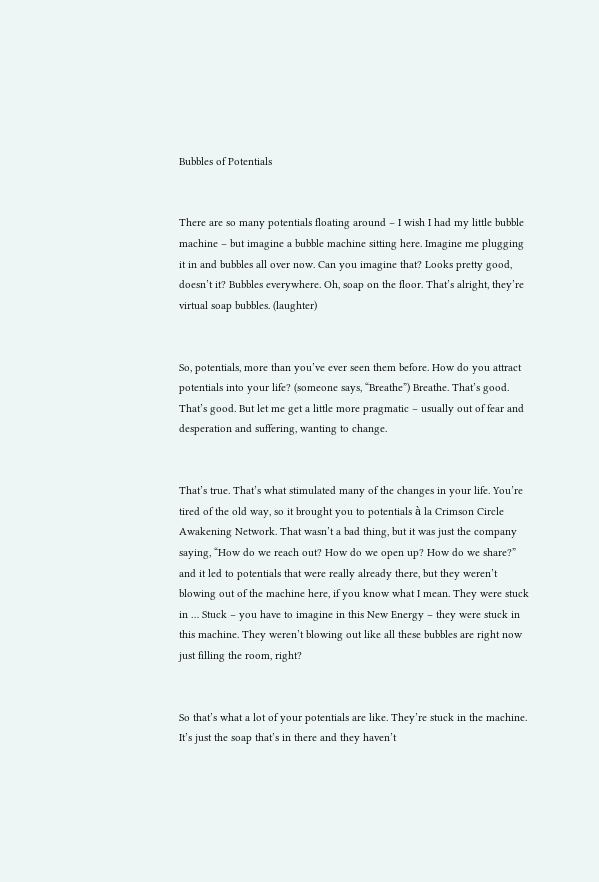Bubbles of Potentials


There are so many potentials floating around – I wish I had my little bubble machine – but imagine a bubble machine sitting here. Imagine me plugging it in and bubbles all over now. Can you imagine that? Looks pretty good, doesn’t it? Bubbles everywhere. Oh, soap on the floor. That’s alright, they’re virtual soap bubbles. (laughter)


So, potentials, more than you’ve ever seen them before. How do you attract potentials into your life? (someone says, “Breathe”) Breathe. That’s good. That’s good. But let me get a little more pragmatic – usually out of fear and desperation and suffering, wanting to change.


That’s true. That’s what stimulated many of the changes in your life. You’re tired of the old way, so it brought you to potentials à la Crimson Circle Awakening Network. That wasn’t a bad thing, but it was just the company saying, “How do we reach out? How do we open up? How do we share?” and it led to potentials that were really already there, but they weren’t blowing out of the machine here, if you know what I mean. They were stuck in … Stuck – you have to imagine in this New Energy – they were stuck in this machine. They weren’t blowing out like all these bubbles are right now just filling the room, right?


So that’s what a lot of your potentials are like. They’re stuck in the machine. It’s just the soap that’s in there and they haven’t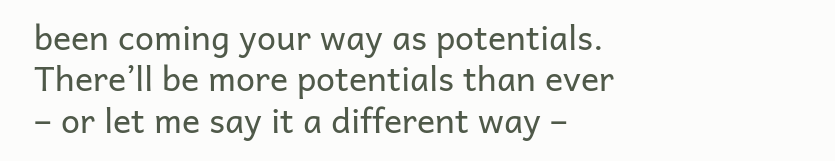been coming your way as potentials. There’ll be more potentials than ever – or let me say it a different way –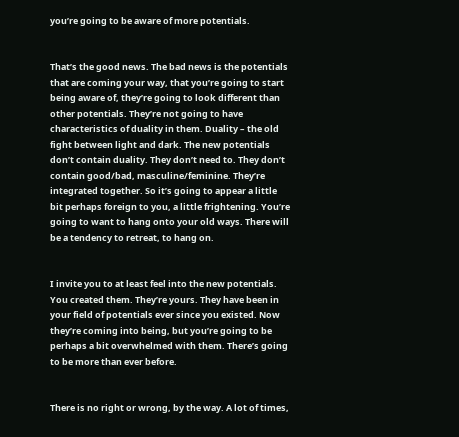you’re going to be aware of more potentials.


That’s the good news. The bad news is the potentials that are coming your way, that you’re going to start being aware of, they’re going to look different than other potentials. They’re not going to have characteristics of duality in them. Duality – the old fight between light and dark. The new potentials don’t contain duality. They don’t need to. They don’t contain good/bad, masculine/feminine. They’re integrated together. So it’s going to appear a little bit perhaps foreign to you, a little frightening. You’re going to want to hang onto your old ways. There will be a tendency to retreat, to hang on.


I invite you to at least feel into the new potentials. You created them. They’re yours. They have been in your field of potentials ever since you existed. Now they’re coming into being, but you’re going to be perhaps a bit overwhelmed with them. There’s going to be more than ever before.


There is no right or wrong, by the way. A lot of times,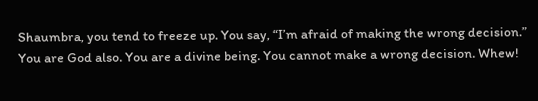Shaumbra, you tend to freeze up. You say, “I’m afraid of making the wrong decision.” You are God also. You are a divine being. You cannot make a wrong decision. Whew!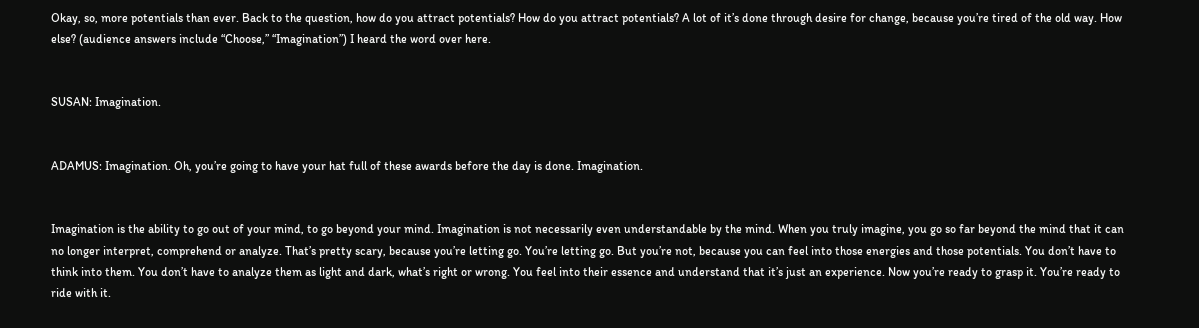Okay, so, more potentials than ever. Back to the question, how do you attract potentials? How do you attract potentials? A lot of it’s done through desire for change, because you’re tired of the old way. How else? (audience answers include “Choose,” “Imagination”) I heard the word over here.


SUSAN: Imagination.


ADAMUS: Imagination. Oh, you’re going to have your hat full of these awards before the day is done. Imagination.


Imagination is the ability to go out of your mind, to go beyond your mind. Imagination is not necessarily even understandable by the mind. When you truly imagine, you go so far beyond the mind that it can no longer interpret, comprehend or analyze. That’s pretty scary, because you’re letting go. You’re letting go. But you’re not, because you can feel into those energies and those potentials. You don’t have to think into them. You don’t have to analyze them as light and dark, what’s right or wrong. You feel into their essence and understand that it’s just an experience. Now you’re ready to grasp it. You’re ready to ride with it.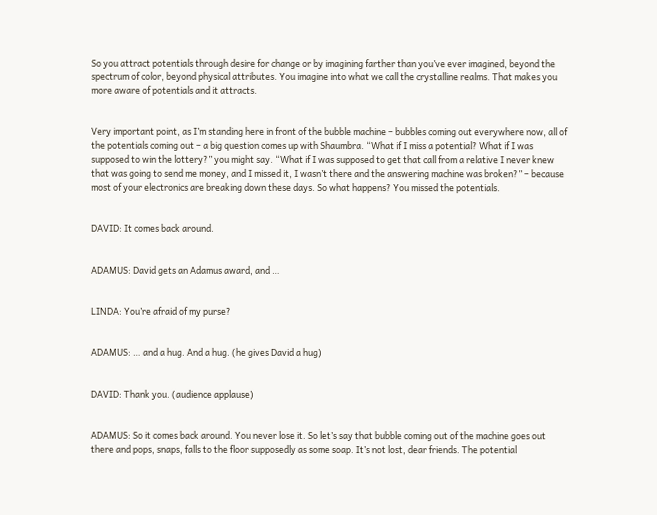So you attract potentials through desire for change or by imagining farther than you’ve ever imagined, beyond the spectrum of color, beyond physical attributes. You imagine into what we call the crystalline realms. That makes you more aware of potentials and it attracts.


Very important point, as I’m standing here in front of the bubble machine – bubbles coming out everywhere now, all of the potentials coming out – a big question comes up with Shaumbra. “What if I miss a potential? What if I was supposed to win the lottery?” you might say. “What if I was supposed to get that call from a relative I never knew that was going to send me money, and I missed it, I wasn’t there and the answering machine was broken?” – because most of your electronics are breaking down these days. So what happens? You missed the potentials.


DAVID: It comes back around.


ADAMUS: David gets an Adamus award, and …


LINDA: You’re afraid of my purse?


ADAMUS: … and a hug. And a hug. (he gives David a hug)


DAVID: Thank you. (audience applause)


ADAMUS: So it comes back around. You never lose it. So let’s say that bubble coming out of the machine goes out there and pops, snaps, falls to the floor supposedly as some soap. It’s not lost, dear friends. The potential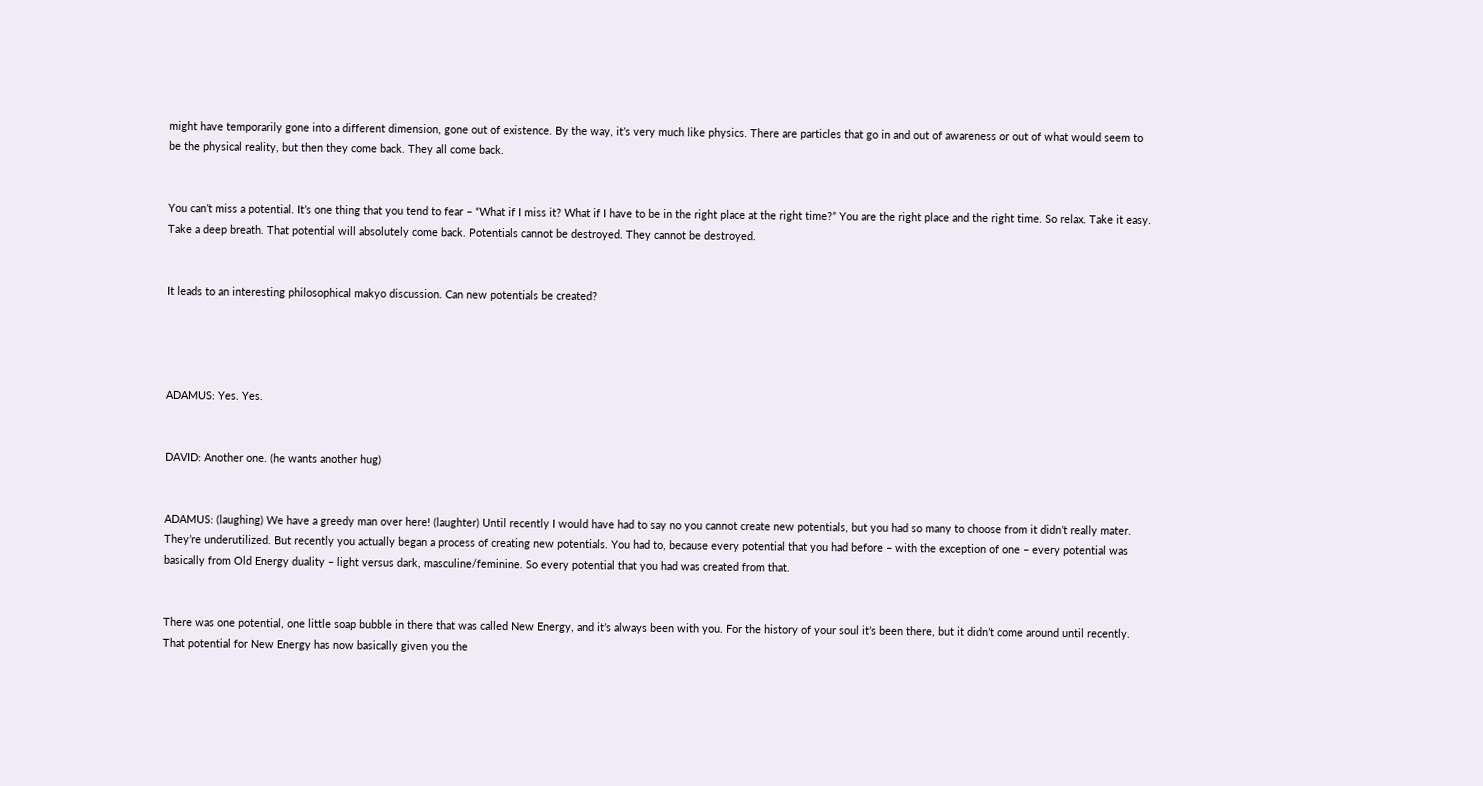might have temporarily gone into a different dimension, gone out of existence. By the way, it’s very much like physics. There are particles that go in and out of awareness or out of what would seem to be the physical reality, but then they come back. They all come back.


You can’t miss a potential. It’s one thing that you tend to fear – “What if I miss it? What if I have to be in the right place at the right time?” You are the right place and the right time. So relax. Take it easy. Take a deep breath. That potential will absolutely come back. Potentials cannot be destroyed. They cannot be destroyed.


It leads to an interesting philosophical makyo discussion. Can new potentials be created?




ADAMUS: Yes. Yes.


DAVID: Another one. (he wants another hug)


ADAMUS: (laughing) We have a greedy man over here! (laughter) Until recently I would have had to say no you cannot create new potentials, but you had so many to choose from it didn’t really mater. They’re underutilized. But recently you actually began a process of creating new potentials. You had to, because every potential that you had before – with the exception of one – every potential was basically from Old Energy duality – light versus dark, masculine/feminine. So every potential that you had was created from that.


There was one potential, one little soap bubble in there that was called New Energy, and it’s always been with you. For the history of your soul it’s been there, but it didn’t come around until recently. That potential for New Energy has now basically given you the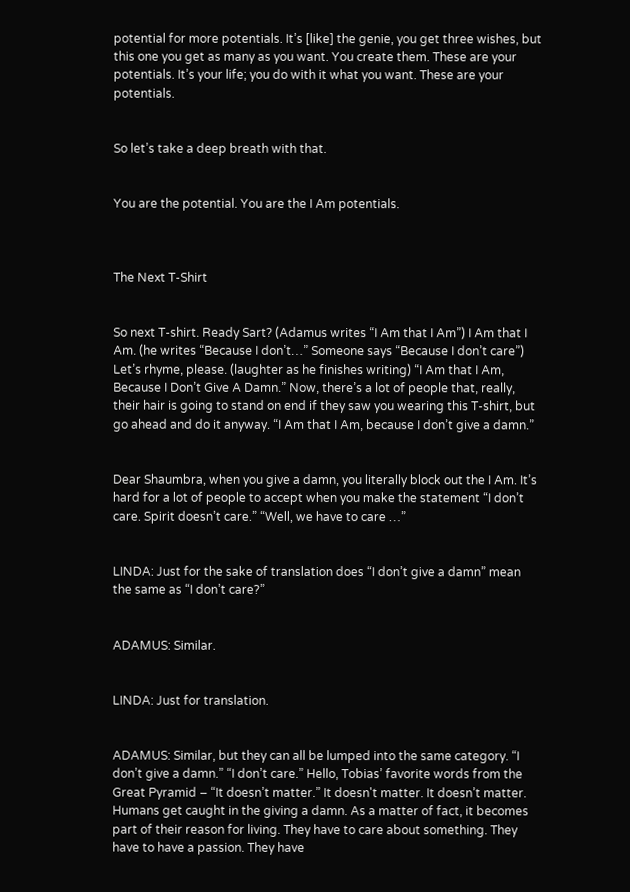potential for more potentials. It’s [like] the genie, you get three wishes, but this one you get as many as you want. You create them. These are your potentials. It’s your life; you do with it what you want. These are your potentials.


So let’s take a deep breath with that.


You are the potential. You are the I Am potentials.



The Next T-Shirt


So next T-shirt. Ready Sart? (Adamus writes “I Am that I Am”) I Am that I Am. (he writes “Because I don’t…” Someone says “Because I don’t care”) Let’s rhyme, please. (laughter as he finishes writing) “I Am that I Am, Because I Don’t Give A Damn.” Now, there’s a lot of people that, really, their hair is going to stand on end if they saw you wearing this T-shirt, but go ahead and do it anyway. “I Am that I Am, because I don’t give a damn.”


Dear Shaumbra, when you give a damn, you literally block out the I Am. It’s hard for a lot of people to accept when you make the statement “I don’t care. Spirit doesn’t care.” “Well, we have to care …”


LINDA: Just for the sake of translation does “I don’t give a damn” mean the same as “I don’t care?”


ADAMUS: Similar.


LINDA: Just for translation.


ADAMUS: Similar, but they can all be lumped into the same category. “I don’t give a damn.” “I don’t care.” Hello, Tobias’ favorite words from the Great Pyramid – “It doesn’t matter.” It doesn't matter. It doesn’t matter. Humans get caught in the giving a damn. As a matter of fact, it becomes part of their reason for living. They have to care about something. They have to have a passion. They have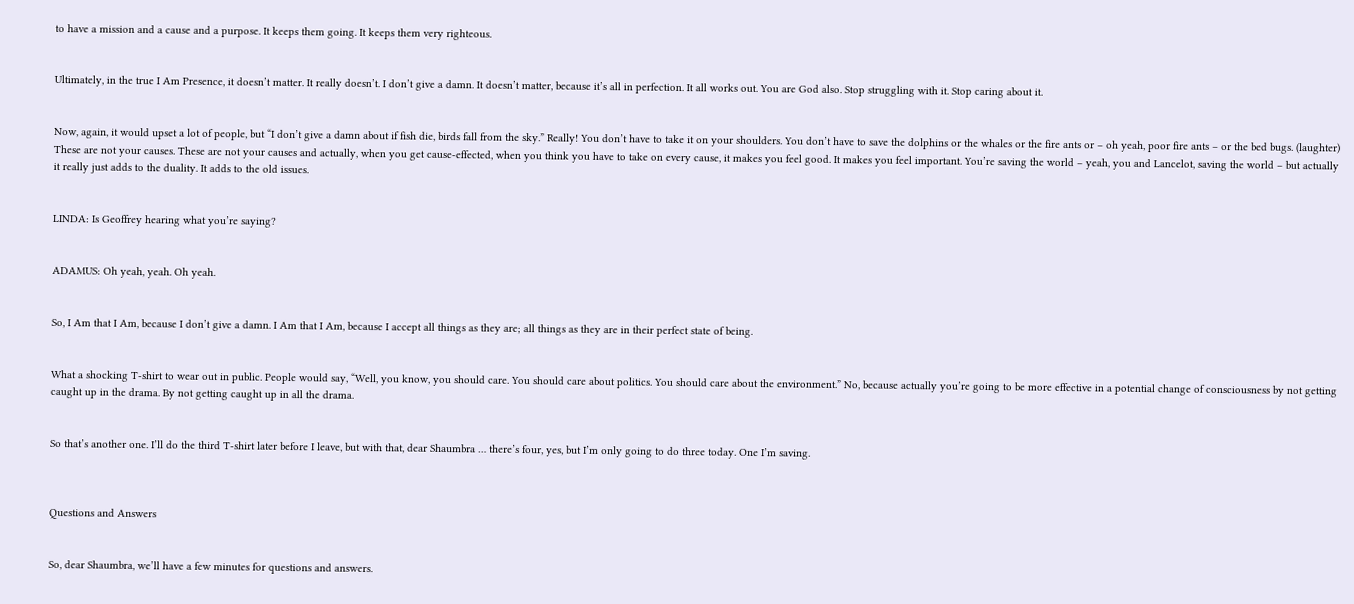to have a mission and a cause and a purpose. It keeps them going. It keeps them very righteous.


Ultimately, in the true I Am Presence, it doesn’t matter. It really doesn’t. I don’t give a damn. It doesn’t matter, because it’s all in perfection. It all works out. You are God also. Stop struggling with it. Stop caring about it.


Now, again, it would upset a lot of people, but “I don’t give a damn about if fish die, birds fall from the sky.” Really! You don’t have to take it on your shoulders. You don’t have to save the dolphins or the whales or the fire ants or – oh yeah, poor fire ants – or the bed bugs. (laughter) These are not your causes. These are not your causes and actually, when you get cause-effected, when you think you have to take on every cause, it makes you feel good. It makes you feel important. You’re saving the world – yeah, you and Lancelot, saving the world – but actually it really just adds to the duality. It adds to the old issues.


LINDA: Is Geoffrey hearing what you’re saying?


ADAMUS: Oh yeah, yeah. Oh yeah.


So, I Am that I Am, because I don’t give a damn. I Am that I Am, because I accept all things as they are; all things as they are in their perfect state of being.


What a shocking T-shirt to wear out in public. People would say, “Well, you know, you should care. You should care about politics. You should care about the environment.” No, because actually you’re going to be more effective in a potential change of consciousness by not getting caught up in the drama. By not getting caught up in all the drama.


So that’s another one. I’ll do the third T-shirt later before I leave, but with that, dear Shaumbra … there’s four, yes, but I’m only going to do three today. One I’m saving.



Questions and Answers


So, dear Shaumbra, we’ll have a few minutes for questions and answers.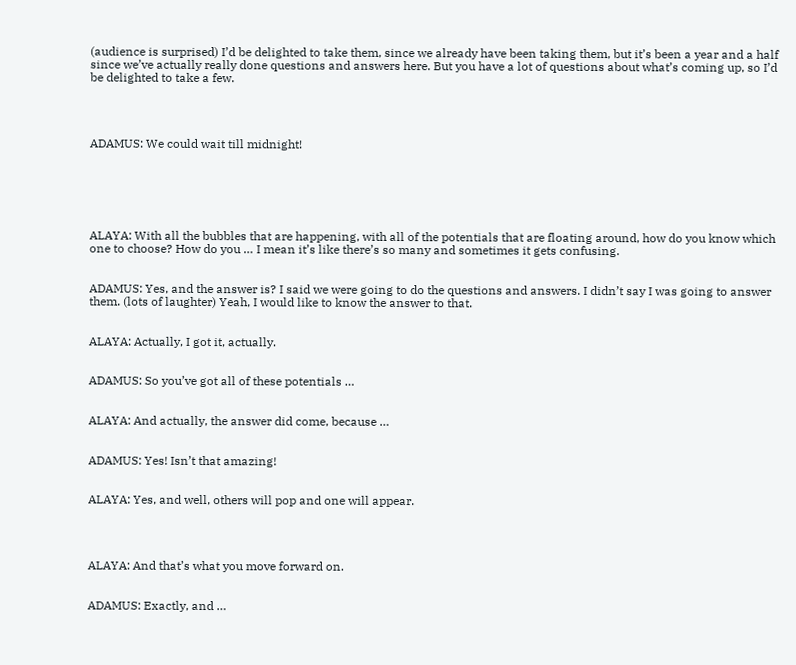(audience is surprised) I’d be delighted to take them, since we already have been taking them, but it’s been a year and a half since we’ve actually really done questions and answers here. But you have a lot of questions about what’s coming up, so I’d be delighted to take a few.




ADAMUS: We could wait till midnight!






ALAYA: With all the bubbles that are happening, with all of the potentials that are floating around, how do you know which one to choose? How do you … I mean it’s like there’s so many and sometimes it gets confusing.


ADAMUS: Yes, and the answer is? I said we were going to do the questions and answers. I didn’t say I was going to answer them. (lots of laughter) Yeah, I would like to know the answer to that.


ALAYA: Actually, I got it, actually.


ADAMUS: So you’ve got all of these potentials …


ALAYA: And actually, the answer did come, because …


ADAMUS: Yes! Isn’t that amazing!


ALAYA: Yes, and well, others will pop and one will appear.




ALAYA: And that’s what you move forward on.


ADAMUS: Exactly, and …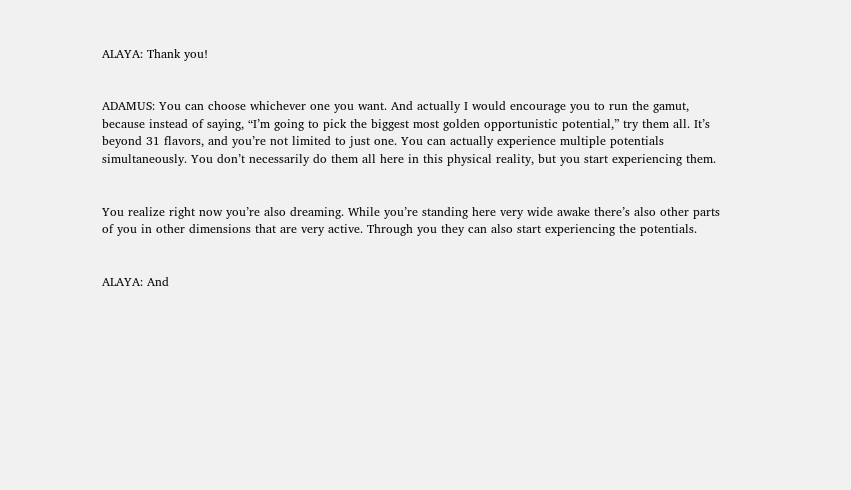ALAYA: Thank you!


ADAMUS: You can choose whichever one you want. And actually I would encourage you to run the gamut, because instead of saying, “I’m going to pick the biggest most golden opportunistic potential,” try them all. It’s beyond 31 flavors, and you’re not limited to just one. You can actually experience multiple potentials simultaneously. You don’t necessarily do them all here in this physical reality, but you start experiencing them.


You realize right now you’re also dreaming. While you’re standing here very wide awake there’s also other parts of you in other dimensions that are very active. Through you they can also start experiencing the potentials.


ALAYA: And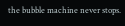the bubble machine never stops.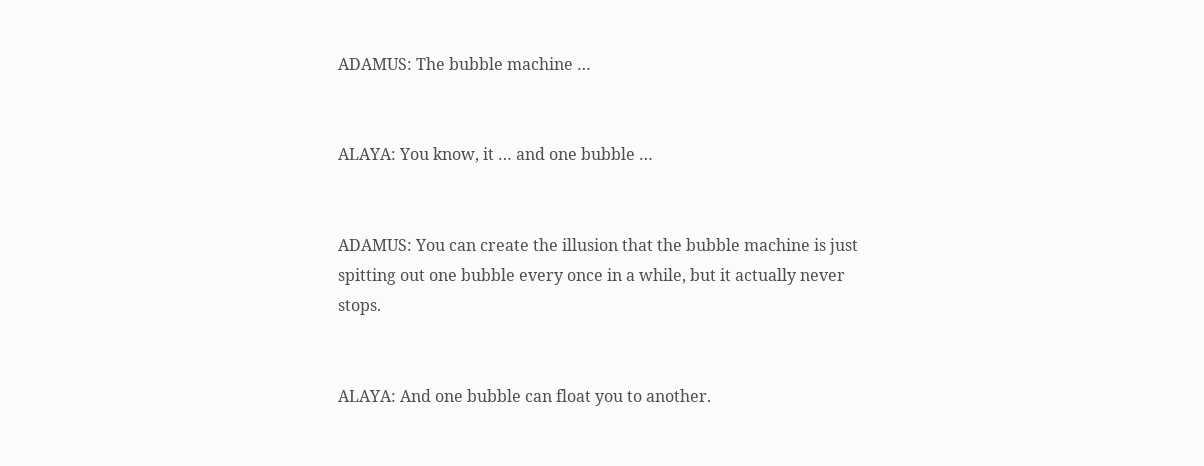ADAMUS: The bubble machine …


ALAYA: You know, it … and one bubble …


ADAMUS: You can create the illusion that the bubble machine is just spitting out one bubble every once in a while, but it actually never stops.


ALAYA: And one bubble can float you to another.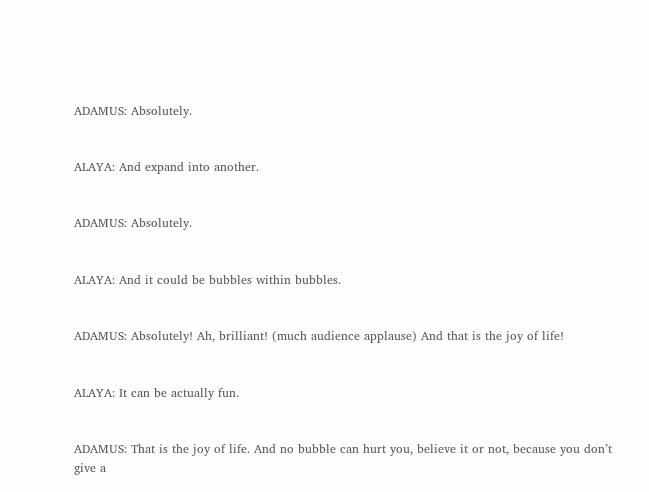ADAMUS: Absolutely.


ALAYA: And expand into another.


ADAMUS: Absolutely.


ALAYA: And it could be bubbles within bubbles.


ADAMUS: Absolutely! Ah, brilliant! (much audience applause) And that is the joy of life!


ALAYA: It can be actually fun.


ADAMUS: That is the joy of life. And no bubble can hurt you, believe it or not, because you don’t give a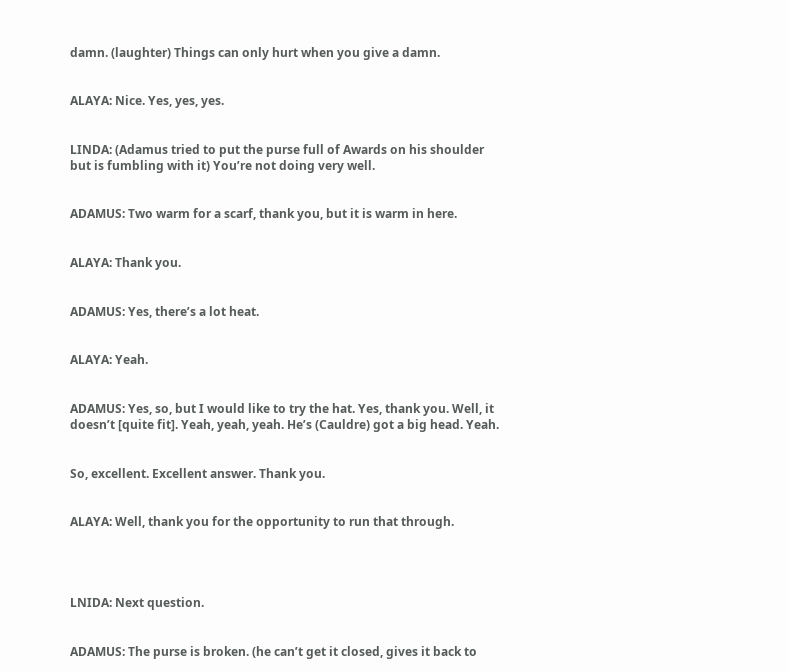damn. (laughter) Things can only hurt when you give a damn.


ALAYA: Nice. Yes, yes, yes.


LINDA: (Adamus tried to put the purse full of Awards on his shoulder but is fumbling with it) You’re not doing very well.


ADAMUS: Two warm for a scarf, thank you, but it is warm in here.


ALAYA: Thank you.


ADAMUS: Yes, there’s a lot heat.


ALAYA: Yeah.


ADAMUS: Yes, so, but I would like to try the hat. Yes, thank you. Well, it doesn’t [quite fit]. Yeah, yeah, yeah. He’s (Cauldre) got a big head. Yeah.


So, excellent. Excellent answer. Thank you.


ALAYA: Well, thank you for the opportunity to run that through.




LNIDA: Next question.


ADAMUS: The purse is broken. (he can’t get it closed, gives it back to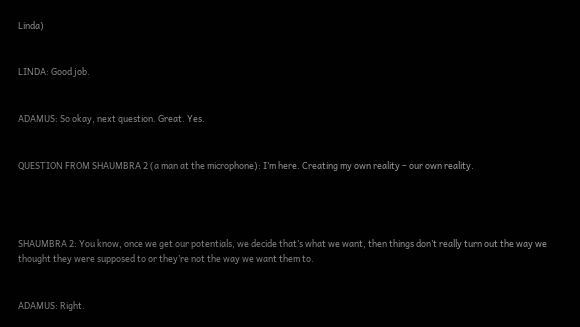Linda)


LINDA: Good job.


ADAMUS: So okay, next question. Great. Yes.


QUESTION FROM SHAUMBRA 2 (a man at the microphone): I’m here. Creating my own reality – our own reality.




SHAUMBRA 2: You know, once we get our potentials, we decide that’s what we want, then things don’t really turn out the way we thought they were supposed to or they’re not the way we want them to.


ADAMUS: Right.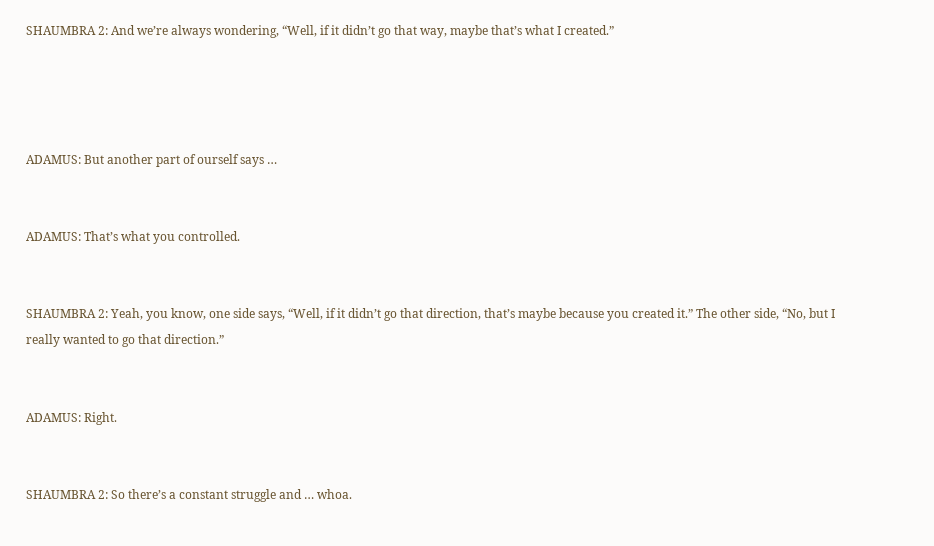SHAUMBRA 2: And we’re always wondering, “Well, if it didn’t go that way, maybe that’s what I created.”




ADAMUS: But another part of ourself says …


ADAMUS: That’s what you controlled.


SHAUMBRA 2: Yeah, you know, one side says, “Well, if it didn’t go that direction, that’s maybe because you created it.” The other side, “No, but I really wanted to go that direction.”


ADAMUS: Right.


SHAUMBRA 2: So there’s a constant struggle and … whoa.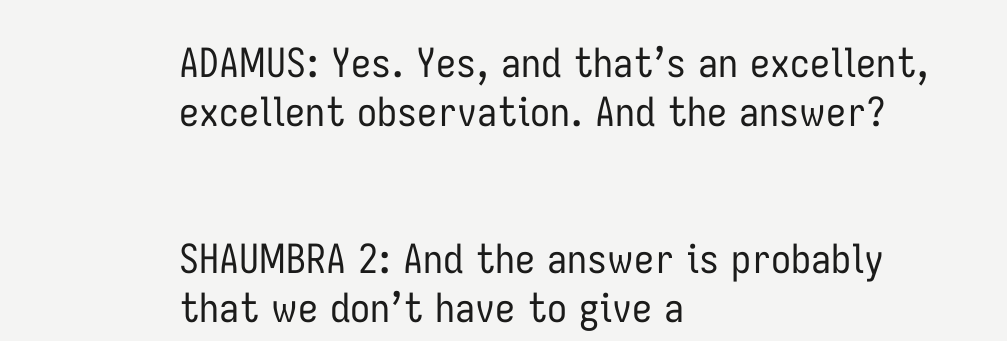ADAMUS: Yes. Yes, and that’s an excellent, excellent observation. And the answer?


SHAUMBRA 2: And the answer is probably that we don’t have to give a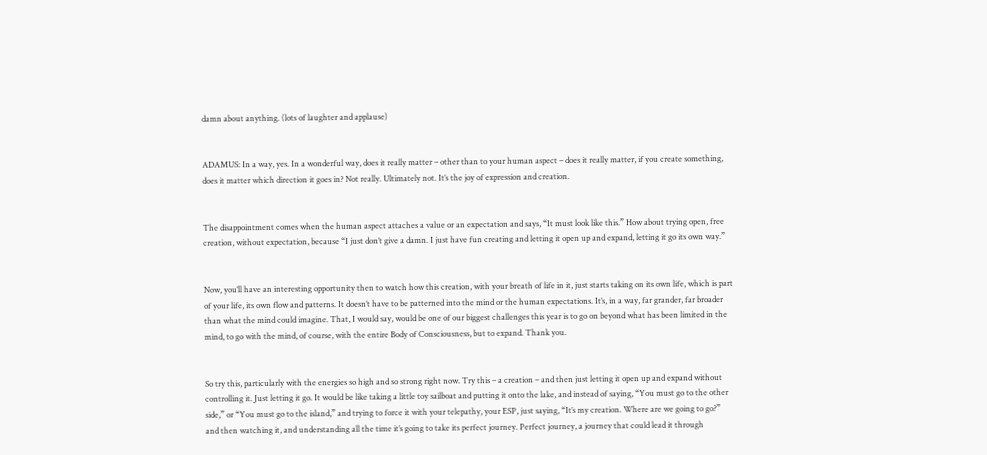damn about anything. (lots of laughter and applause)


ADAMUS: In a way, yes. In a wonderful way, does it really matter – other than to your human aspect – does it really matter, if you create something, does it matter which direction it goes in? Not really. Ultimately not. It’s the joy of expression and creation.


The disappointment comes when the human aspect attaches a value or an expectation and says, “It must look like this.” How about trying open, free creation, without expectation, because “I just don’t give a damn. I just have fun creating and letting it open up and expand, letting it go its own way.”


Now, you’ll have an interesting opportunity then to watch how this creation, with your breath of life in it, just starts taking on its own life, which is part of your life, its own flow and patterns. It doesn’t have to be patterned into the mind or the human expectations. It’s, in a way, far grander, far broader than what the mind could imagine. That, I would say, would be one of our biggest challenges this year is to go on beyond what has been limited in the mind, to go with the mind, of course, with the entire Body of Consciousness, but to expand. Thank you.


So try this, particularly with the energies so high and so strong right now. Try this – a creation – and then just letting it open up and expand without controlling it. Just letting it go. It would be like taking a little toy sailboat and putting it onto the lake, and instead of saying, “You must go to the other side,” or “You must go to the island,” and trying to force it with your telepathy, your ESP, just saying, “It’s my creation. Where are we going to go?” and then watching it, and understanding all the time it’s going to take its perfect journey. Perfect journey, a journey that could lead it through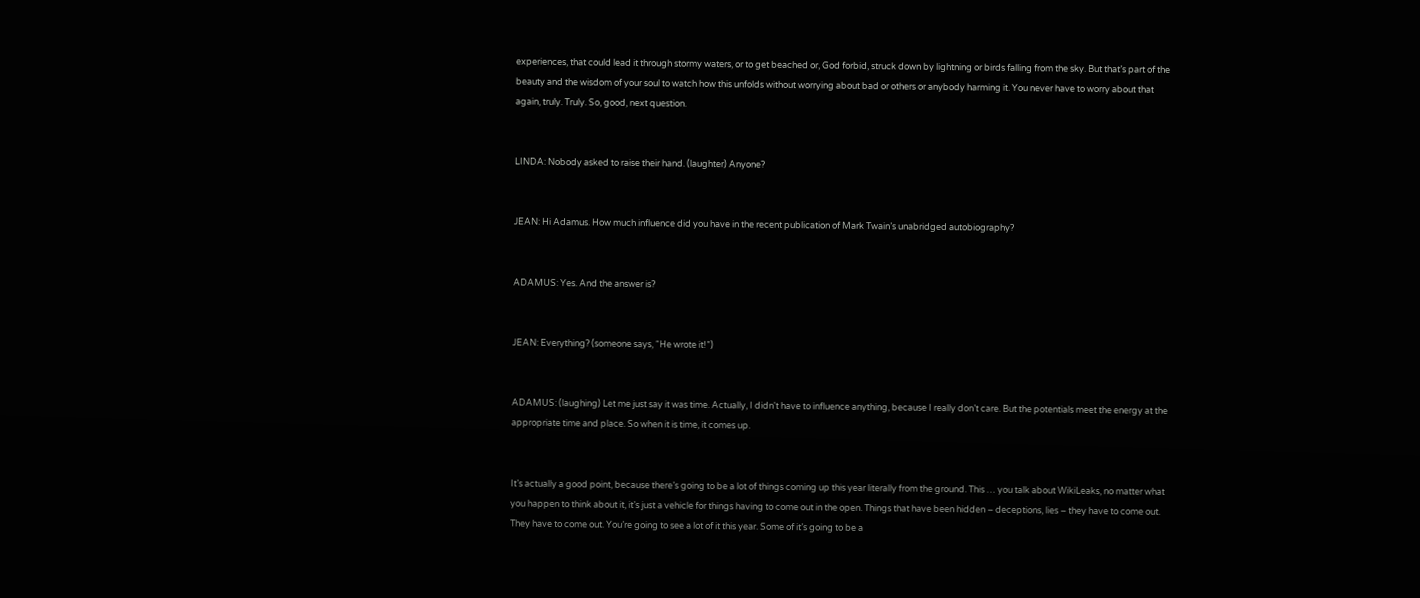experiences, that could lead it through stormy waters, or to get beached or, God forbid, struck down by lightning or birds falling from the sky. But that’s part of the beauty and the wisdom of your soul to watch how this unfolds without worrying about bad or others or anybody harming it. You never have to worry about that again, truly. Truly. So, good, next question.


LINDA: Nobody asked to raise their hand. (laughter) Anyone?


JEAN: Hi Adamus. How much influence did you have in the recent publication of Mark Twain’s unabridged autobiography?


ADAMUS: Yes. And the answer is?


JEAN: Everything? (someone says, “He wrote it!”)


ADAMUS: (laughing) Let me just say it was time. Actually, I didn't have to influence anything, because I really don’t care. But the potentials meet the energy at the appropriate time and place. So when it is time, it comes up.


It’s actually a good point, because there’s going to be a lot of things coming up this year literally from the ground. This … you talk about WikiLeaks, no matter what you happen to think about it, it’s just a vehicle for things having to come out in the open. Things that have been hidden – deceptions, lies – they have to come out. They have to come out. You’re going to see a lot of it this year. Some of it’s going to be a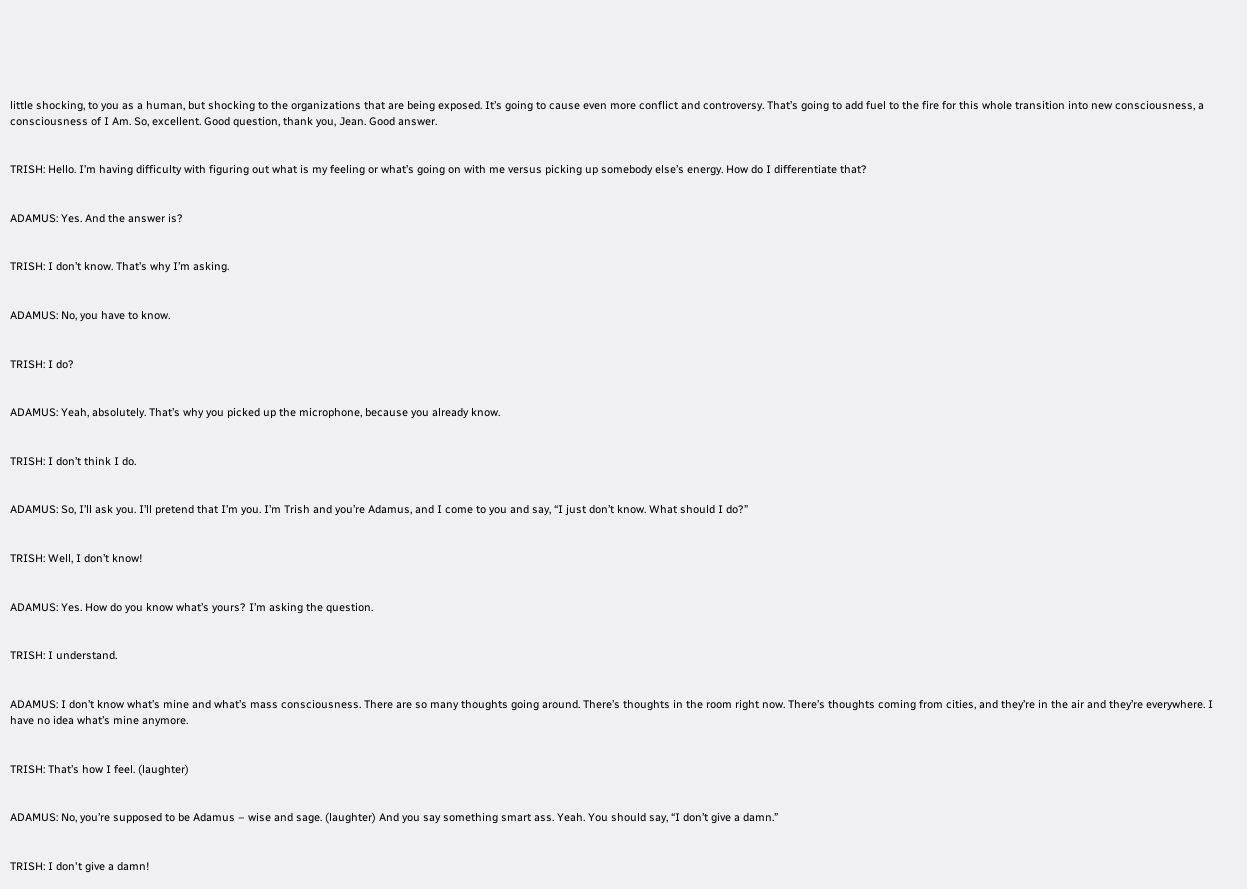little shocking, to you as a human, but shocking to the organizations that are being exposed. It’s going to cause even more conflict and controversy. That’s going to add fuel to the fire for this whole transition into new consciousness, a consciousness of I Am. So, excellent. Good question, thank you, Jean. Good answer.


TRISH: Hello. I’m having difficulty with figuring out what is my feeling or what’s going on with me versus picking up somebody else’s energy. How do I differentiate that?


ADAMUS: Yes. And the answer is?


TRISH: I don’t know. That’s why I’m asking.


ADAMUS: No, you have to know.


TRISH: I do?


ADAMUS: Yeah, absolutely. That’s why you picked up the microphone, because you already know.


TRISH: I don’t think I do.


ADAMUS: So, I’ll ask you. I’ll pretend that I’m you. I’m Trish and you’re Adamus, and I come to you and say, “I just don’t know. What should I do?”


TRISH: Well, I don’t know!


ADAMUS: Yes. How do you know what’s yours? I’m asking the question.


TRISH: I understand.


ADAMUS: I don’t know what’s mine and what’s mass consciousness. There are so many thoughts going around. There’s thoughts in the room right now. There’s thoughts coming from cities, and they’re in the air and they’re everywhere. I have no idea what’s mine anymore.


TRISH: That’s how I feel. (laughter)


ADAMUS: No, you’re supposed to be Adamus – wise and sage. (laughter) And you say something smart ass. Yeah. You should say, “I don’t give a damn.”


TRISH: I don't give a damn!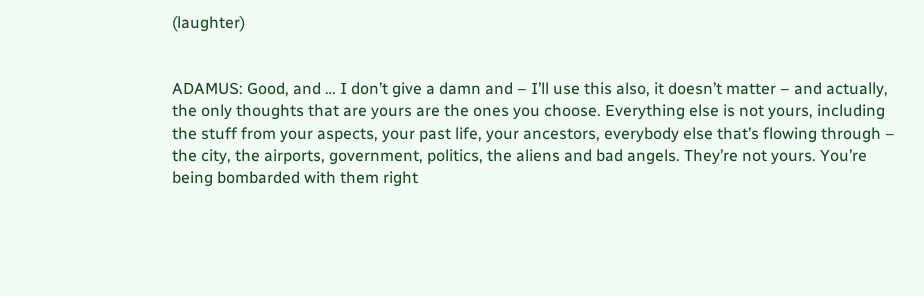(laughter)


ADAMUS: Good, and … I don’t give a damn and – I’ll use this also, it doesn’t matter – and actually, the only thoughts that are yours are the ones you choose. Everything else is not yours, including the stuff from your aspects, your past life, your ancestors, everybody else that’s flowing through – the city, the airports, government, politics, the aliens and bad angels. They’re not yours. You’re being bombarded with them right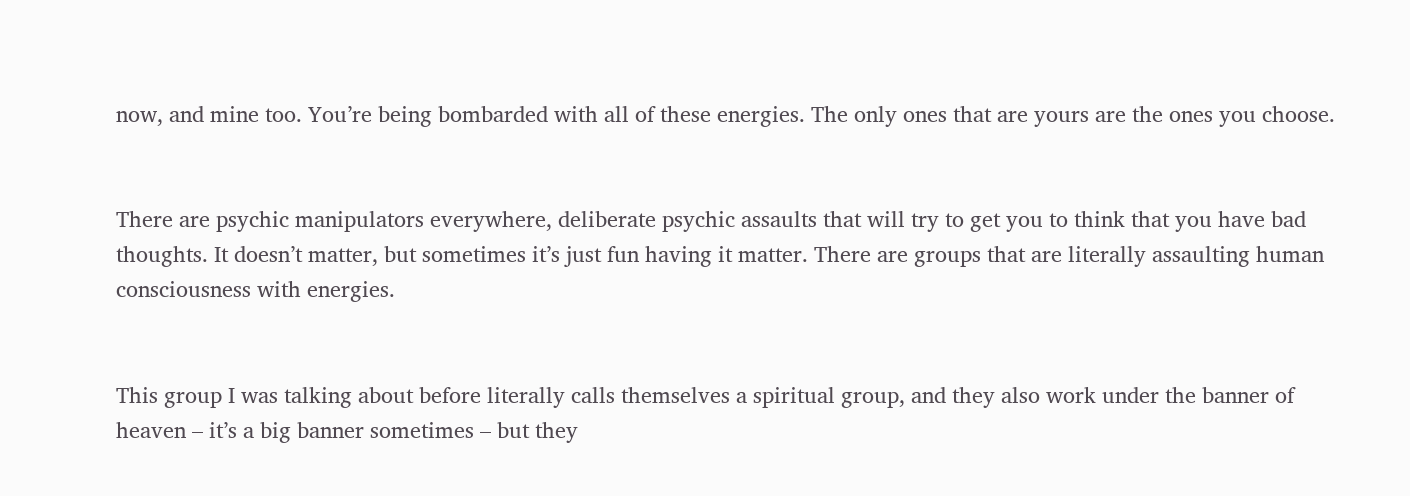now, and mine too. You’re being bombarded with all of these energies. The only ones that are yours are the ones you choose.


There are psychic manipulators everywhere, deliberate psychic assaults that will try to get you to think that you have bad thoughts. It doesn’t matter, but sometimes it’s just fun having it matter. There are groups that are literally assaulting human consciousness with energies.


This group I was talking about before literally calls themselves a spiritual group, and they also work under the banner of heaven – it’s a big banner sometimes – but they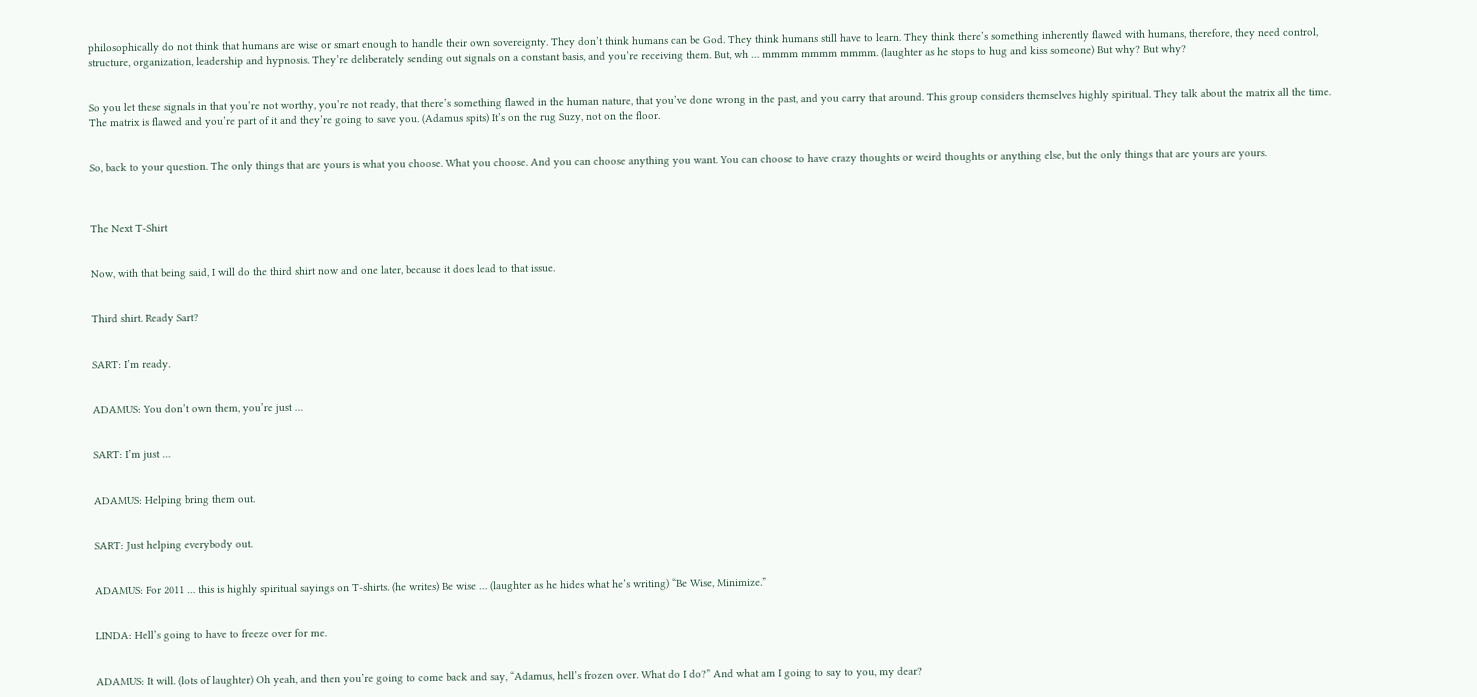philosophically do not think that humans are wise or smart enough to handle their own sovereignty. They don’t think humans can be God. They think humans still have to learn. They think there’s something inherently flawed with humans, therefore, they need control, structure, organization, leadership and hypnosis. They’re deliberately sending out signals on a constant basis, and you’re receiving them. But, wh … mmmm mmmm mmmm. (laughter as he stops to hug and kiss someone) But why? But why?


So you let these signals in that you’re not worthy, you’re not ready, that there’s something flawed in the human nature, that you’ve done wrong in the past, and you carry that around. This group considers themselves highly spiritual. They talk about the matrix all the time. The matrix is flawed and you’re part of it and they’re going to save you. (Adamus spits) It’s on the rug Suzy, not on the floor.


So, back to your question. The only things that are yours is what you choose. What you choose. And you can choose anything you want. You can choose to have crazy thoughts or weird thoughts or anything else, but the only things that are yours are yours.



The Next T-Shirt


Now, with that being said, I will do the third shirt now and one later, because it does lead to that issue.


Third shirt. Ready Sart?


SART: I’m ready.


ADAMUS: You don’t own them, you’re just …


SART: I’m just …


ADAMUS: Helping bring them out.


SART: Just helping everybody out.


ADAMUS: For 2011 … this is highly spiritual sayings on T-shirts. (he writes) Be wise … (laughter as he hides what he’s writing) “Be Wise, Minimize.”


LINDA: Hell’s going to have to freeze over for me.


ADAMUS: It will. (lots of laughter) Oh yeah, and then you’re going to come back and say, “Adamus, hell’s frozen over. What do I do?” And what am I going to say to you, my dear?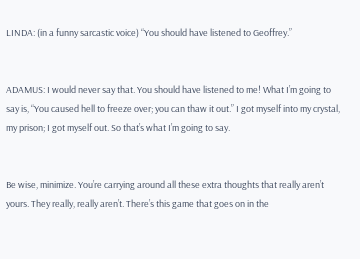LINDA: (in a funny sarcastic voice) “You should have listened to Geoffrey.”


ADAMUS: I would never say that. You should have listened to me! What I’m going to say is, “You caused hell to freeze over; you can thaw it out.” I got myself into my crystal, my prison; I got myself out. So that’s what I’m going to say.


Be wise, minimize. You’re carrying around all these extra thoughts that really aren’t yours. They really, really aren’t. There’s this game that goes on in the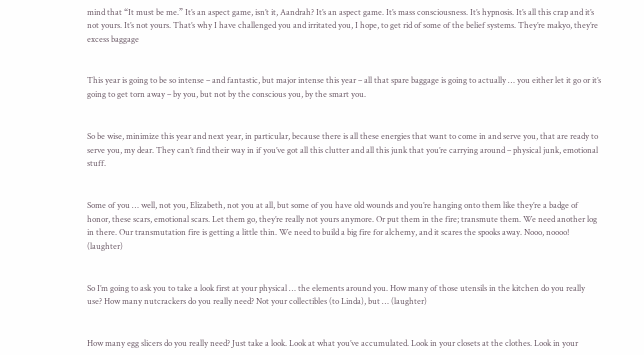mind that “It must be me.” It’s an aspect game, isn’t it, Aandrah? It’s an aspect game. It’s mass consciousness. It’s hypnosis. It’s all this crap and it’s not yours. It’s not yours. That’s why I have challenged you and irritated you, I hope, to get rid of some of the belief systems. They’re makyo, they’re excess baggage


This year is going to be so intense – and fantastic, but major intense this year – all that spare baggage is going to actually … you either let it go or it’s going to get torn away – by you, but not by the conscious you, by the smart you.


So be wise, minimize this year and next year, in particular, because there is all these energies that want to come in and serve you, that are ready to serve you, my dear. They can’t find their way in if you’ve got all this clutter and all this junk that you’re carrying around – physical junk, emotional stuff.


Some of you … well, not you, Elizabeth, not you at all, but some of you have old wounds and you’re hanging onto them like they’re a badge of honor, these scars, emotional scars. Let them go, they’re really not yours anymore. Or put them in the fire; transmute them. We need another log in there. Our transmutation fire is getting a little thin. We need to build a big fire for alchemy, and it scares the spooks away. Nooo, noooo! (laughter)


So I’m going to ask you to take a look first at your physical … the elements around you. How many of those utensils in the kitchen do you really use? How many nutcrackers do you really need? Not your collectibles (to Linda), but … (laughter)


How many egg slicers do you really need? Just take a look. Look at what you’ve accumulated. Look in your closets at the clothes. Look in your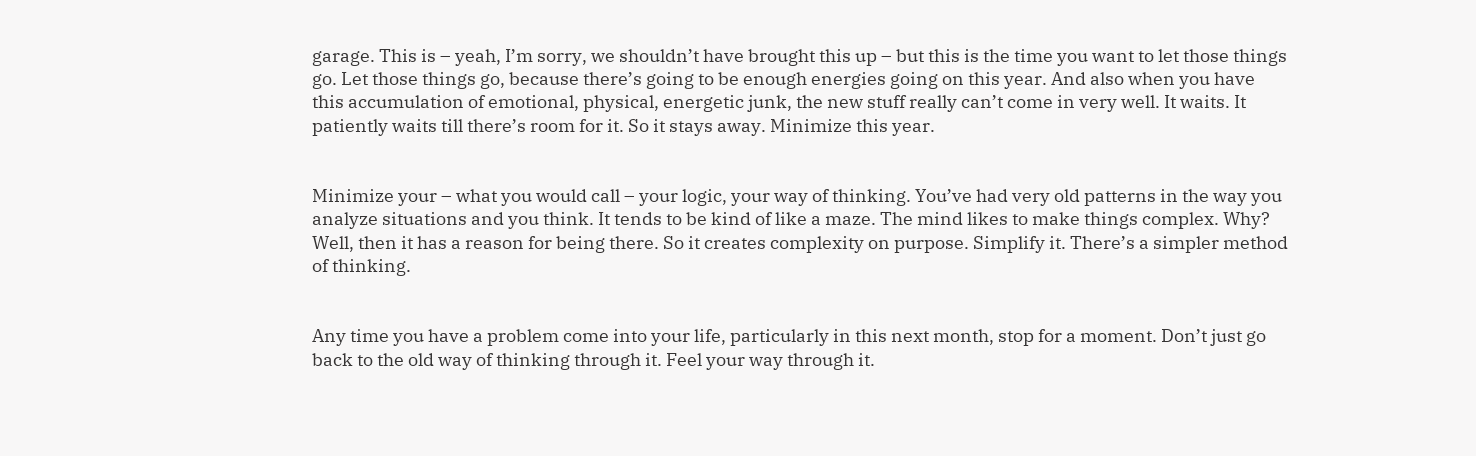garage. This is – yeah, I’m sorry, we shouldn’t have brought this up – but this is the time you want to let those things go. Let those things go, because there’s going to be enough energies going on this year. And also when you have this accumulation of emotional, physical, energetic junk, the new stuff really can’t come in very well. It waits. It patiently waits till there’s room for it. So it stays away. Minimize this year.


Minimize your – what you would call – your logic, your way of thinking. You’ve had very old patterns in the way you analyze situations and you think. It tends to be kind of like a maze. The mind likes to make things complex. Why? Well, then it has a reason for being there. So it creates complexity on purpose. Simplify it. There’s a simpler method of thinking.


Any time you have a problem come into your life, particularly in this next month, stop for a moment. Don’t just go back to the old way of thinking through it. Feel your way through it.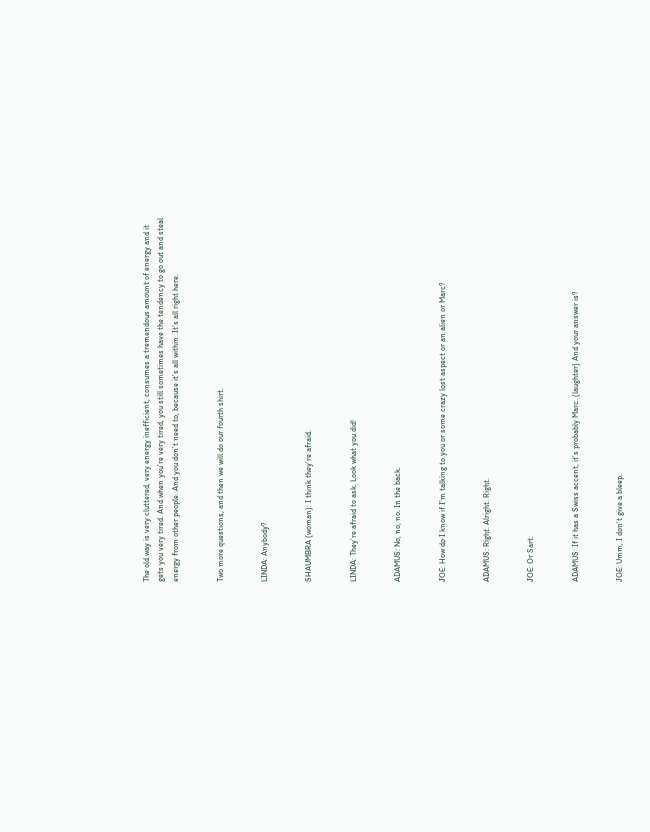The old way is very cluttered, very energy inefficient, consumes a tremendous amount of energy and it gets you very tired. And when you’re very tired, you still sometimes have the tendency to go out and steal energy from other people. And you don’t need to, because it’s all within. It’s all right here.


Two more questions, and then we will do our fourth shirt.


LINDA: Anybody?


SHAUMBRA (woman): I think they’re afraid.


LINDA: They’re afraid to ask. Look what you did!


ADAMUS: No, no, no. In the back.


JOE: How do I know if I’m talking to you or some crazy lost aspect or an alien or Marc?


ADAMUS: Right. Alright. Right.


JOE: Or Sart.


ADAMUS: If it has a Swiss accent, it’s probably Marc. (laughter) And your answer is?


JOE: Umm, I don’t give a bleep.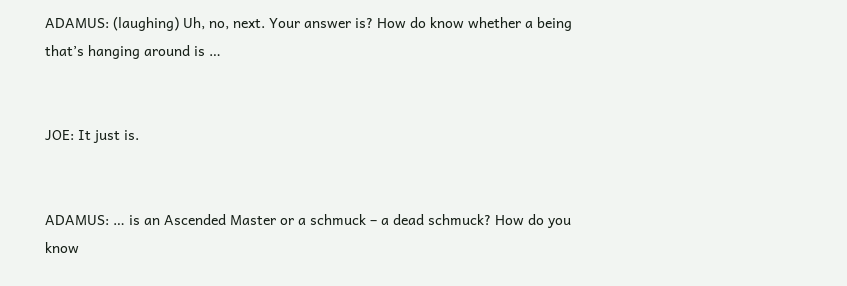ADAMUS: (laughing) Uh, no, next. Your answer is? How do know whether a being that’s hanging around is …


JOE: It just is.


ADAMUS: … is an Ascended Master or a schmuck – a dead schmuck? How do you know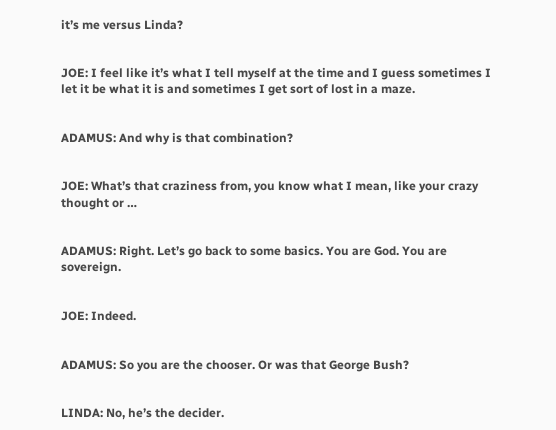it’s me versus Linda?


JOE: I feel like it’s what I tell myself at the time and I guess sometimes I let it be what it is and sometimes I get sort of lost in a maze.


ADAMUS: And why is that combination?


JOE: What’s that craziness from, you know what I mean, like your crazy thought or …


ADAMUS: Right. Let’s go back to some basics. You are God. You are sovereign.


JOE: Indeed.


ADAMUS: So you are the chooser. Or was that George Bush?


LINDA: No, he’s the decider.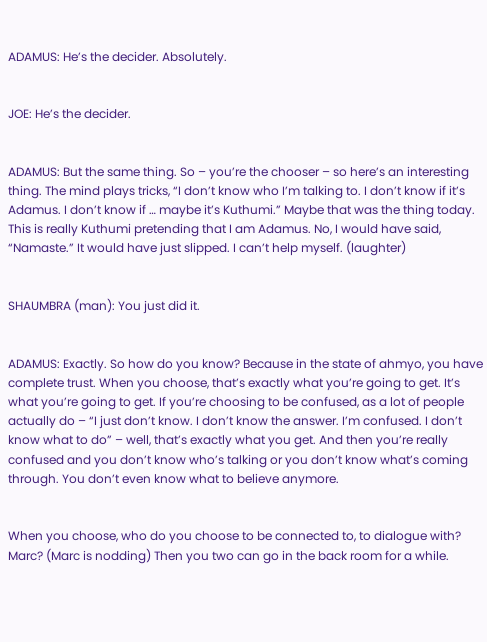ADAMUS: He’s the decider. Absolutely.


JOE: He’s the decider.


ADAMUS: But the same thing. So – you’re the chooser – so here’s an interesting thing. The mind plays tricks, “I don’t know who I’m talking to. I don’t know if it’s Adamus. I don’t know if … maybe it’s Kuthumi.” Maybe that was the thing today. This is really Kuthumi pretending that I am Adamus. No, I would have said, “Namaste.” It would have just slipped. I can’t help myself. (laughter)


SHAUMBRA (man): You just did it.


ADAMUS: Exactly. So how do you know? Because in the state of ahmyo, you have complete trust. When you choose, that’s exactly what you’re going to get. It’s what you’re going to get. If you’re choosing to be confused, as a lot of people actually do – “I just don’t know. I don’t know the answer. I’m confused. I don’t know what to do” – well, that’s exactly what you get. And then you’re really confused and you don’t know who’s talking or you don’t know what’s coming through. You don’t even know what to believe anymore.


When you choose, who do you choose to be connected to, to dialogue with? Marc? (Marc is nodding) Then you two can go in the back room for a while.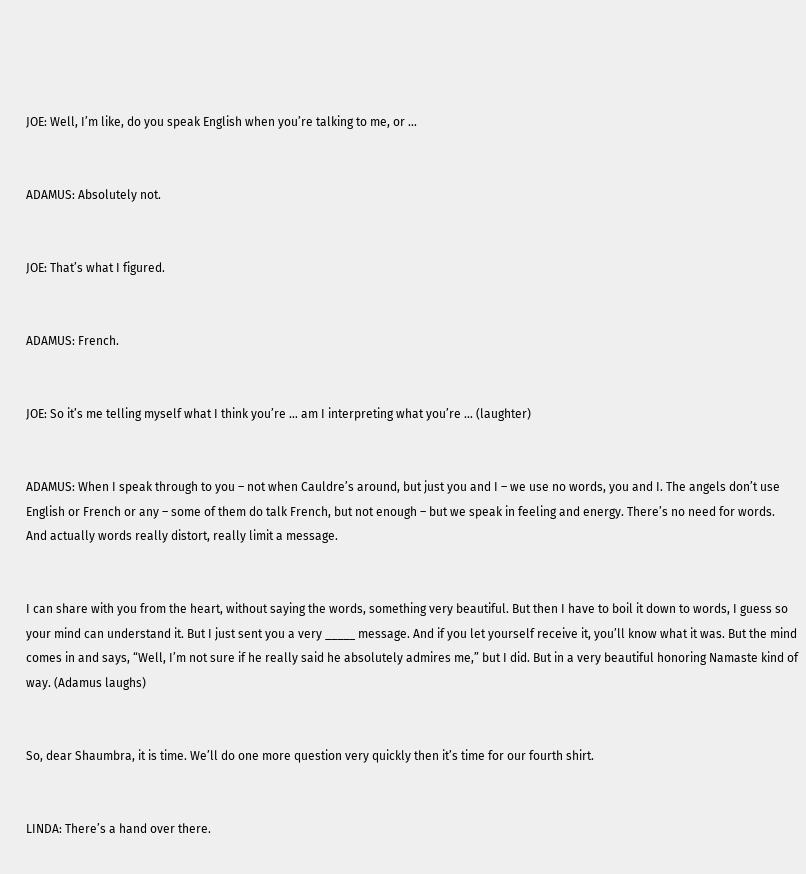JOE: Well, I’m like, do you speak English when you’re talking to me, or …


ADAMUS: Absolutely not.


JOE: That’s what I figured.


ADAMUS: French.


JOE: So it’s me telling myself what I think you’re … am I interpreting what you’re … (laughter)


ADAMUS: When I speak through to you – not when Cauldre’s around, but just you and I – we use no words, you and I. The angels don’t use English or French or any – some of them do talk French, but not enough – but we speak in feeling and energy. There’s no need for words. And actually words really distort, really limit a message.


I can share with you from the heart, without saying the words, something very beautiful. But then I have to boil it down to words, I guess so your mind can understand it. But I just sent you a very _____ message. And if you let yourself receive it, you’ll know what it was. But the mind comes in and says, “Well, I’m not sure if he really said he absolutely admires me,” but I did. But in a very beautiful honoring Namaste kind of way. (Adamus laughs)


So, dear Shaumbra, it is time. We’ll do one more question very quickly then it’s time for our fourth shirt.


LINDA: There’s a hand over there.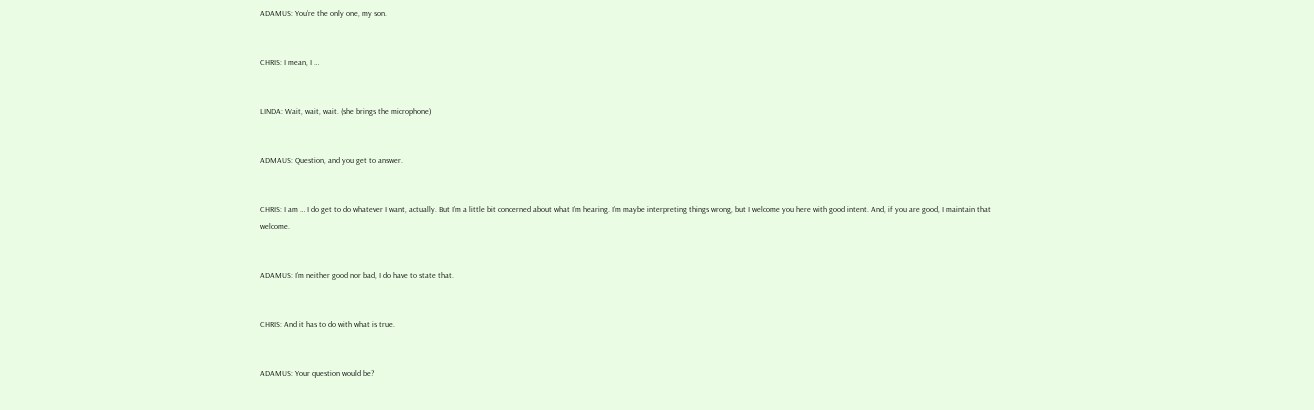ADAMUS: You’re the only one, my son.


CHRIS: I mean, I …


LINDA: Wait, wait, wait. (she brings the microphone)


ADMAUS: Question, and you get to answer.


CHRIS: I am … I do get to do whatever I want, actually. But I’m a little bit concerned about what I’m hearing. I’m maybe interpreting things wrong, but I welcome you here with good intent. And, if you are good, I maintain that welcome.


ADAMUS: I’m neither good nor bad, I do have to state that.


CHRIS: And it has to do with what is true.


ADAMUS: Your question would be?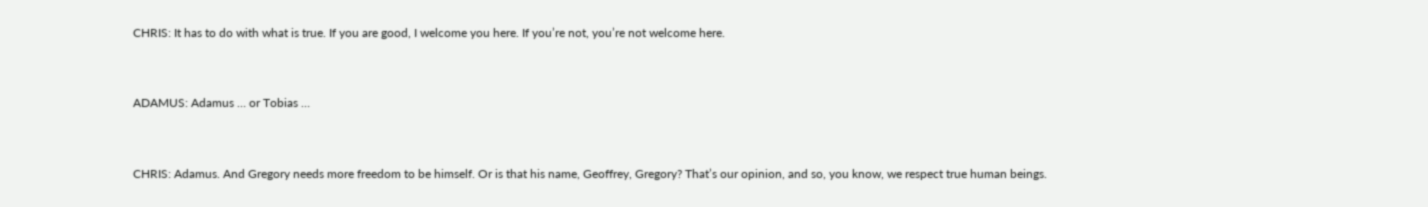CHRIS: It has to do with what is true. If you are good, I welcome you here. If you’re not, you’re not welcome here.


ADAMUS: Adamus … or Tobias …


CHRIS: Adamus. And Gregory needs more freedom to be himself. Or is that his name, Geoffrey, Gregory? That’s our opinion, and so, you know, we respect true human beings.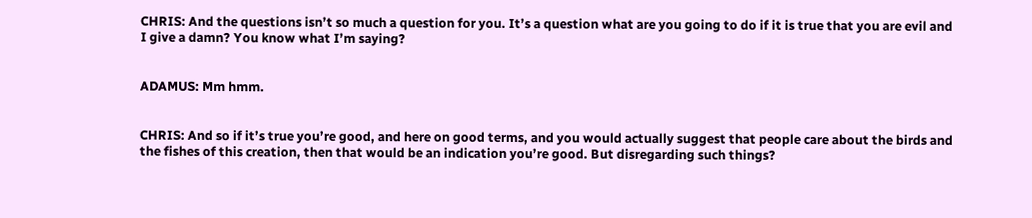CHRIS: And the questions isn’t so much a question for you. It’s a question what are you going to do if it is true that you are evil and I give a damn? You know what I’m saying?


ADAMUS: Mm hmm.


CHRIS: And so if it’s true you’re good, and here on good terms, and you would actually suggest that people care about the birds and the fishes of this creation, then that would be an indication you’re good. But disregarding such things?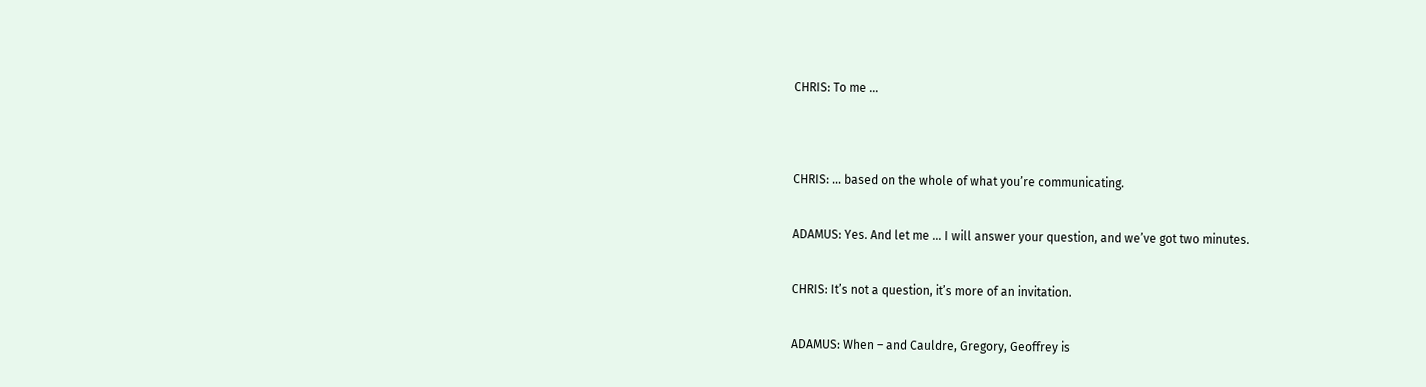CHRIS: To me …




CHRIS: … based on the whole of what you’re communicating.


ADAMUS: Yes. And let me … I will answer your question, and we’ve got two minutes.


CHRIS: It’s not a question, it’s more of an invitation.


ADAMUS: When – and Cauldre, Gregory, Geoffrey is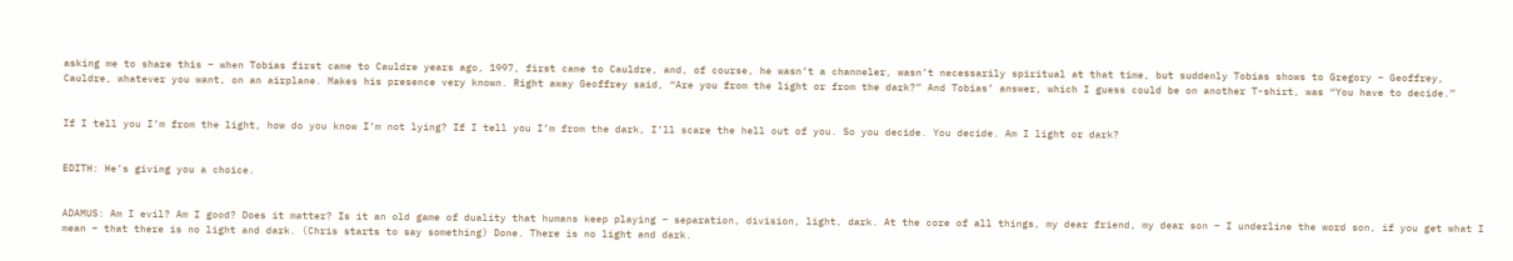asking me to share this – when Tobias first came to Cauldre years ago, 1997, first came to Cauldre, and, of course, he wasn’t a channeler, wasn’t necessarily spiritual at that time, but suddenly Tobias shows to Gregory – Geoffrey, Cauldre, whatever you want, on an airplane. Makes his presence very known. Right away Geoffrey said, “Are you from the light or from the dark?” And Tobias’ answer, which I guess could be on another T-shirt, was “You have to decide.”


If I tell you I’m from the light, how do you know I’m not lying? If I tell you I’m from the dark, I’ll scare the hell out of you. So you decide. You decide. Am I light or dark?


EDITH: He’s giving you a choice.


ADAMUS: Am I evil? Am I good? Does it matter? Is it an old game of duality that humans keep playing – separation, division, light, dark. At the core of all things, my dear friend, my dear son – I underline the word son, if you get what I mean – that there is no light and dark. (Chris starts to say something) Done. There is no light and dark.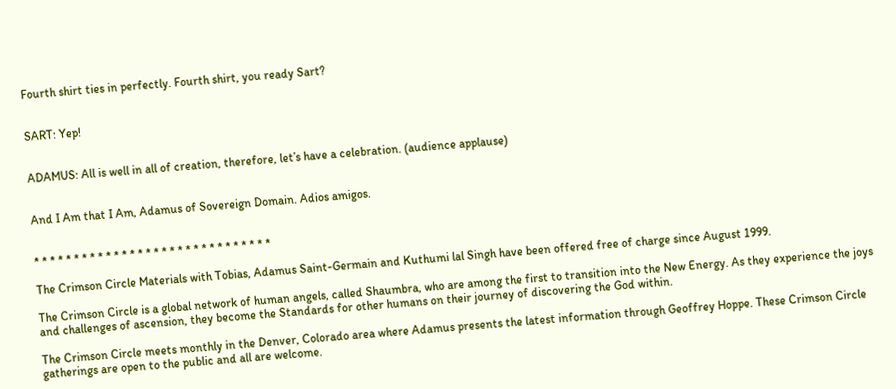Fourth shirt ties in perfectly. Fourth shirt, you ready Sart?


SART: Yep!


ADAMUS: All is well in all of creation, therefore, let’s have a celebration. (audience applause)


And I Am that I Am, Adamus of Sovereign Domain. Adios amigos.


* * * * * * * * * * * * * * * * * * * * * * * * * * * * * *

The Crimson Circle Materials with Tobias, Adamus Saint-Germain and Kuthumi lal Singh have been offered free of charge since August 1999.

The Crimson Circle is a global network of human angels, called Shaumbra, who are among the first to transition into the New Energy. As they experience the joys and challenges of ascension, they become the Standards for other humans on their journey of discovering the God within.

The Crimson Circle meets monthly in the Denver, Colorado area where Adamus presents the latest information through Geoffrey Hoppe. These Crimson Circle gatherings are open to the public and all are welcome.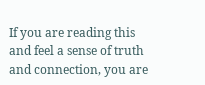If you are reading this and feel a sense of truth and connection, you are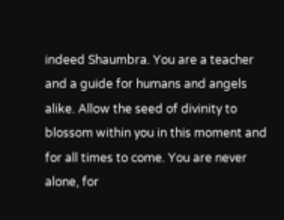indeed Shaumbra. You are a teacher and a guide for humans and angels alike. Allow the seed of divinity to blossom within you in this moment and for all times to come. You are never alone, for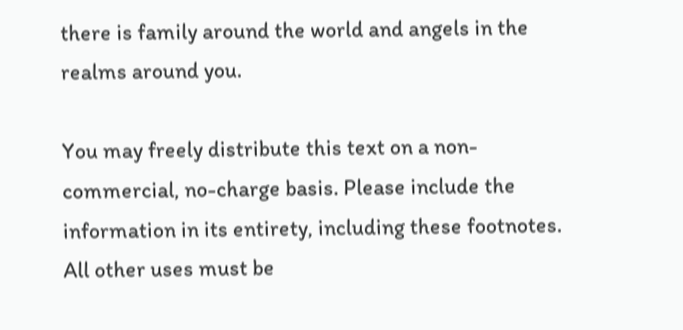there is family around the world and angels in the realms around you.

You may freely distribute this text on a non-commercial, no-charge basis. Please include the information in its entirety, including these footnotes. All other uses must be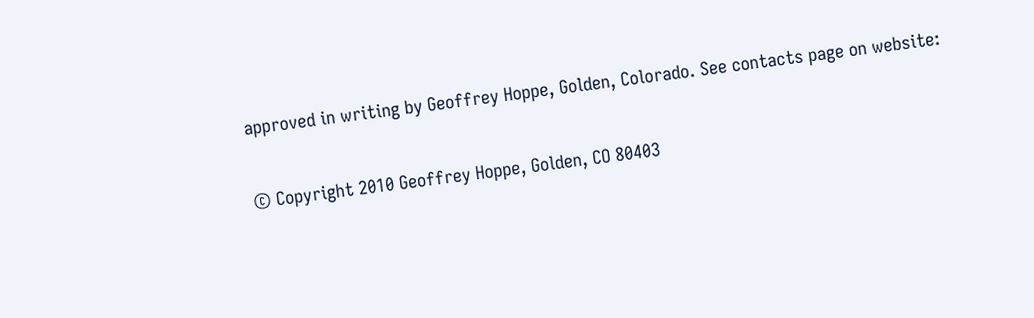approved in writing by Geoffrey Hoppe, Golden, Colorado. See contacts page on website:

© Copyright 2010 Geoffrey Hoppe, Golden, CO 80403